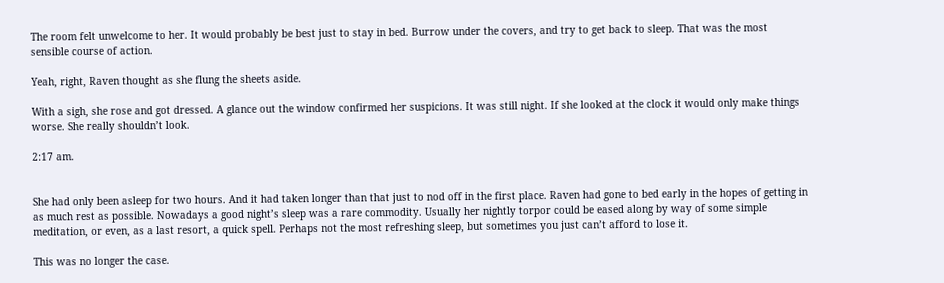The room felt unwelcome to her. It would probably be best just to stay in bed. Burrow under the covers, and try to get back to sleep. That was the most sensible course of action.

Yeah, right, Raven thought as she flung the sheets aside.

With a sigh, she rose and got dressed. A glance out the window confirmed her suspicions. It was still night. If she looked at the clock it would only make things worse. She really shouldn’t look.

2:17 am.


She had only been asleep for two hours. And it had taken longer than that just to nod off in the first place. Raven had gone to bed early in the hopes of getting in as much rest as possible. Nowadays a good night’s sleep was a rare commodity. Usually her nightly torpor could be eased along by way of some simple meditation, or even, as a last resort, a quick spell. Perhaps not the most refreshing sleep, but sometimes you just can’t afford to lose it.

This was no longer the case.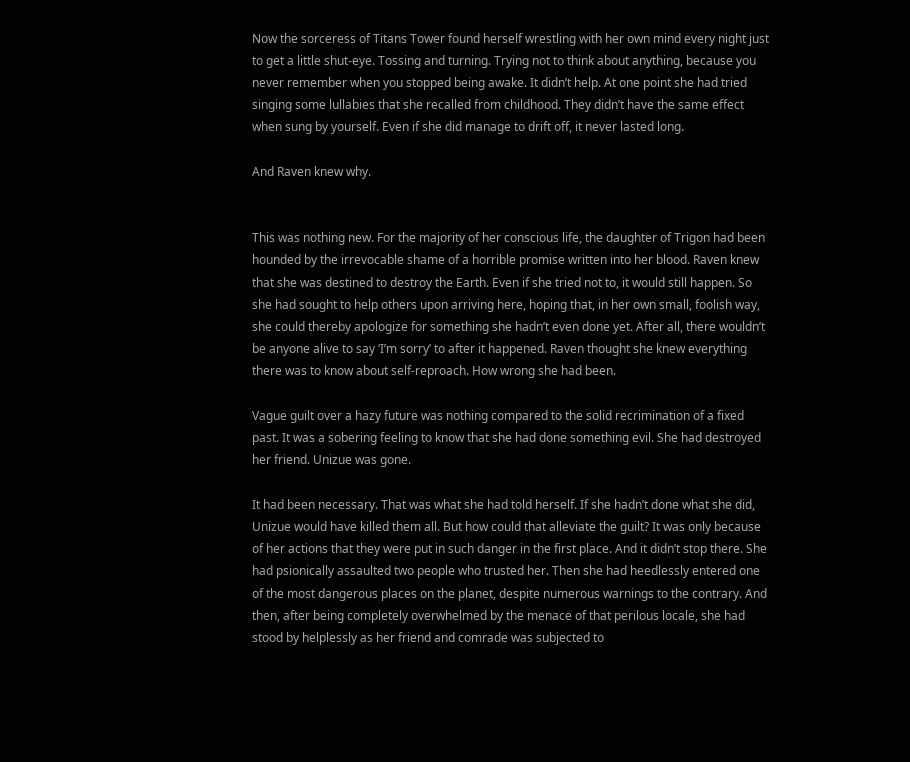Now the sorceress of Titans Tower found herself wrestling with her own mind every night just to get a little shut-eye. Tossing and turning. Trying not to think about anything, because you never remember when you stopped being awake. It didn’t help. At one point she had tried singing some lullabies that she recalled from childhood. They didn’t have the same effect when sung by yourself. Even if she did manage to drift off, it never lasted long.

And Raven knew why.


This was nothing new. For the majority of her conscious life, the daughter of Trigon had been hounded by the irrevocable shame of a horrible promise written into her blood. Raven knew that she was destined to destroy the Earth. Even if she tried not to, it would still happen. So she had sought to help others upon arriving here, hoping that, in her own small, foolish way, she could thereby apologize for something she hadn’t even done yet. After all, there wouldn’t be anyone alive to say ‘I’m sorry’ to after it happened. Raven thought she knew everything there was to know about self-reproach. How wrong she had been.

Vague guilt over a hazy future was nothing compared to the solid recrimination of a fixed past. It was a sobering feeling to know that she had done something evil. She had destroyed her friend. Unizue was gone.

It had been necessary. That was what she had told herself. If she hadn’t done what she did, Unizue would have killed them all. But how could that alleviate the guilt? It was only because of her actions that they were put in such danger in the first place. And it didn’t stop there. She had psionically assaulted two people who trusted her. Then she had heedlessly entered one of the most dangerous places on the planet, despite numerous warnings to the contrary. And then, after being completely overwhelmed by the menace of that perilous locale, she had stood by helplessly as her friend and comrade was subjected to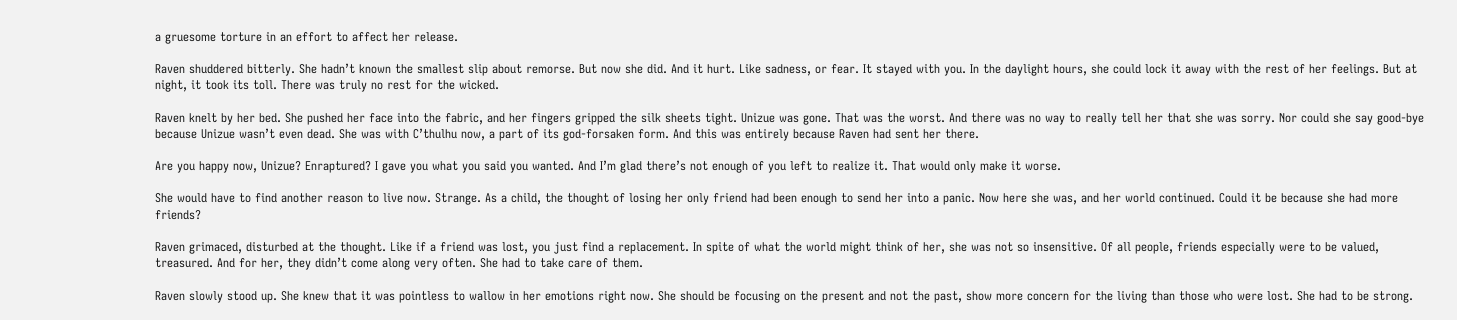a gruesome torture in an effort to affect her release.

Raven shuddered bitterly. She hadn’t known the smallest slip about remorse. But now she did. And it hurt. Like sadness, or fear. It stayed with you. In the daylight hours, she could lock it away with the rest of her feelings. But at night, it took its toll. There was truly no rest for the wicked.

Raven knelt by her bed. She pushed her face into the fabric, and her fingers gripped the silk sheets tight. Unizue was gone. That was the worst. And there was no way to really tell her that she was sorry. Nor could she say good-bye because Unizue wasn’t even dead. She was with C’thulhu now, a part of its god-forsaken form. And this was entirely because Raven had sent her there.

Are you happy now, Unizue? Enraptured? I gave you what you said you wanted. And I’m glad there’s not enough of you left to realize it. That would only make it worse.

She would have to find another reason to live now. Strange. As a child, the thought of losing her only friend had been enough to send her into a panic. Now here she was, and her world continued. Could it be because she had more friends?

Raven grimaced, disturbed at the thought. Like if a friend was lost, you just find a replacement. In spite of what the world might think of her, she was not so insensitive. Of all people, friends especially were to be valued, treasured. And for her, they didn’t come along very often. She had to take care of them.

Raven slowly stood up. She knew that it was pointless to wallow in her emotions right now. She should be focusing on the present and not the past, show more concern for the living than those who were lost. She had to be strong.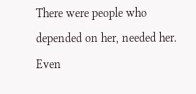There were people who depended on her, needed her. Even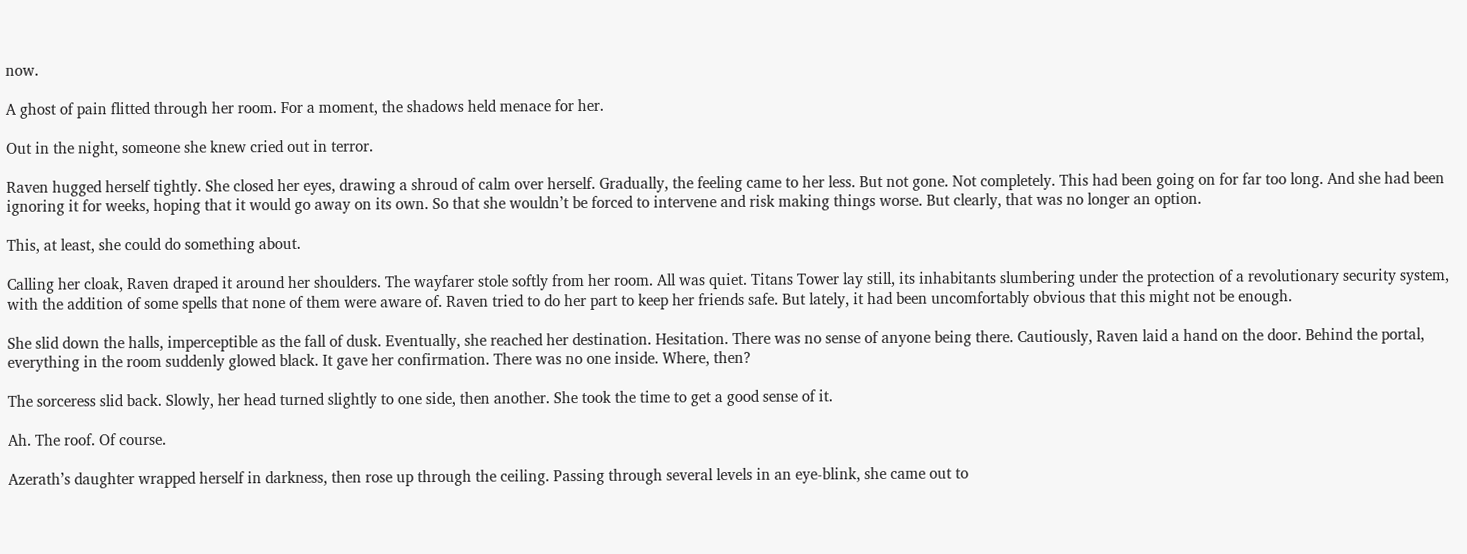now.

A ghost of pain flitted through her room. For a moment, the shadows held menace for her.

Out in the night, someone she knew cried out in terror.

Raven hugged herself tightly. She closed her eyes, drawing a shroud of calm over herself. Gradually, the feeling came to her less. But not gone. Not completely. This had been going on for far too long. And she had been ignoring it for weeks, hoping that it would go away on its own. So that she wouldn’t be forced to intervene and risk making things worse. But clearly, that was no longer an option.

This, at least, she could do something about.

Calling her cloak, Raven draped it around her shoulders. The wayfarer stole softly from her room. All was quiet. Titans Tower lay still, its inhabitants slumbering under the protection of a revolutionary security system, with the addition of some spells that none of them were aware of. Raven tried to do her part to keep her friends safe. But lately, it had been uncomfortably obvious that this might not be enough.

She slid down the halls, imperceptible as the fall of dusk. Eventually, she reached her destination. Hesitation. There was no sense of anyone being there. Cautiously, Raven laid a hand on the door. Behind the portal, everything in the room suddenly glowed black. It gave her confirmation. There was no one inside. Where, then?

The sorceress slid back. Slowly, her head turned slightly to one side, then another. She took the time to get a good sense of it.

Ah. The roof. Of course.

Azerath’s daughter wrapped herself in darkness, then rose up through the ceiling. Passing through several levels in an eye-blink, she came out to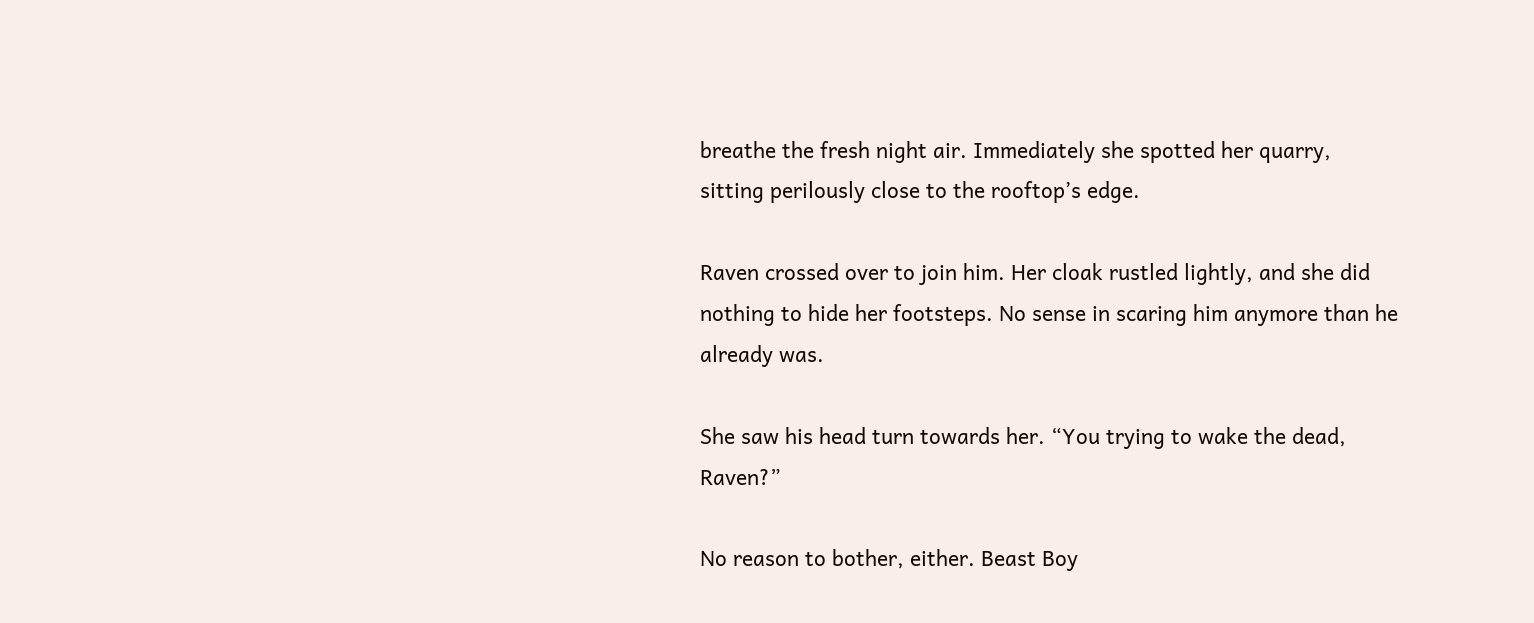breathe the fresh night air. Immediately she spotted her quarry, sitting perilously close to the rooftop’s edge.

Raven crossed over to join him. Her cloak rustled lightly, and she did nothing to hide her footsteps. No sense in scaring him anymore than he already was.

She saw his head turn towards her. “You trying to wake the dead, Raven?”

No reason to bother, either. Beast Boy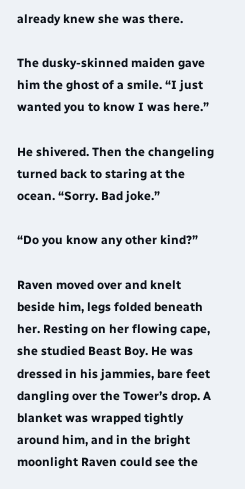already knew she was there.

The dusky-skinned maiden gave him the ghost of a smile. “I just wanted you to know I was here.”

He shivered. Then the changeling turned back to staring at the ocean. “Sorry. Bad joke.”

“Do you know any other kind?”

Raven moved over and knelt beside him, legs folded beneath her. Resting on her flowing cape, she studied Beast Boy. He was dressed in his jammies, bare feet dangling over the Tower’s drop. A blanket was wrapped tightly around him, and in the bright moonlight Raven could see the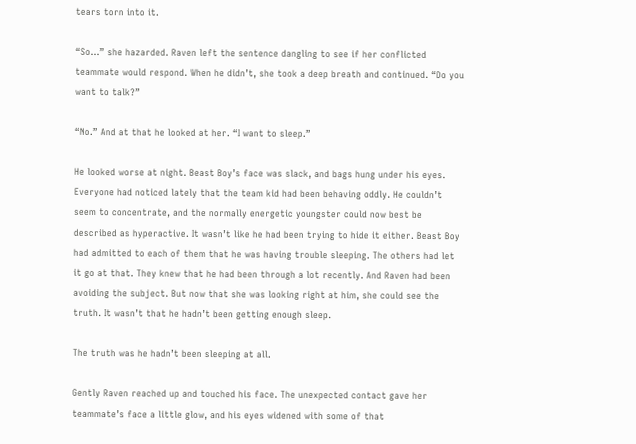tears torn into it.

“So…” she hazarded. Raven left the sentence dangling to see if her conflicted teammate would respond. When he didn’t, she took a deep breath and continued. “Do you want to talk?”

“No.” And at that he looked at her. “I want to sleep.”

He looked worse at night. Beast Boy’s face was slack, and bags hung under his eyes. Everyone had noticed lately that the team kid had been behaving oddly. He couldn’t seem to concentrate, and the normally energetic youngster could now best be described as hyperactive. It wasn’t like he had been trying to hide it either. Beast Boy had admitted to each of them that he was having trouble sleeping. The others had let it go at that. They knew that he had been through a lot recently. And Raven had been avoiding the subject. But now that she was looking right at him, she could see the truth. It wasn’t that he hadn’t been getting enough sleep.

The truth was he hadn’t been sleeping at all.

Gently Raven reached up and touched his face. The unexpected contact gave her teammate’s face a little glow, and his eyes widened with some of that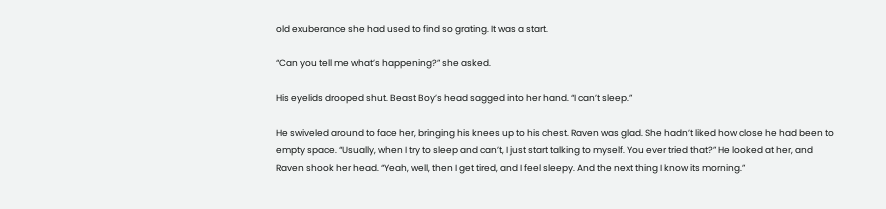old exuberance she had used to find so grating. It was a start.

“Can you tell me what’s happening?” she asked.

His eyelids drooped shut. Beast Boy’s head sagged into her hand. “I can’t sleep.”

He swiveled around to face her, bringing his knees up to his chest. Raven was glad. She hadn’t liked how close he had been to empty space. “Usually, when I try to sleep and can’t, I just start talking to myself. You ever tried that?” He looked at her, and Raven shook her head. “Yeah, well, then I get tired, and I feel sleepy. And the next thing I know its morning.”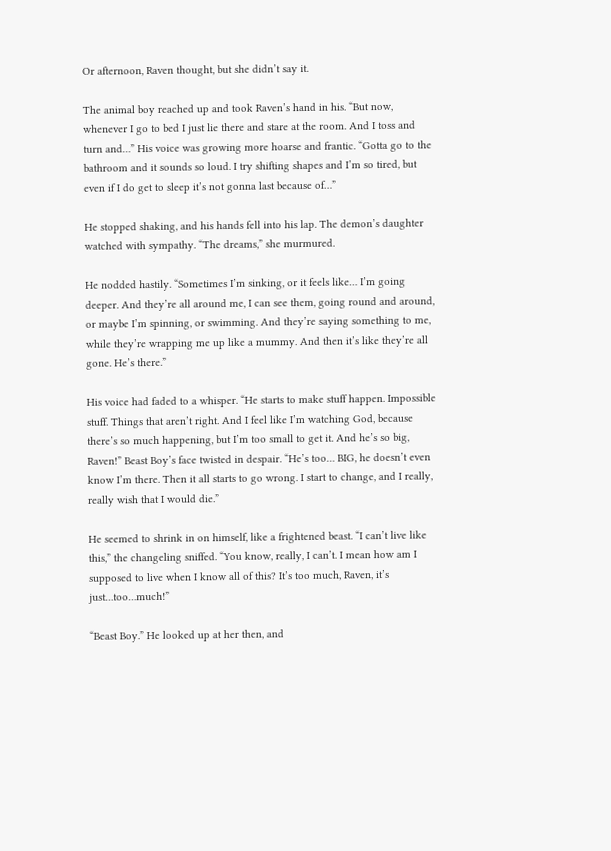Or afternoon, Raven thought, but she didn’t say it.

The animal boy reached up and took Raven’s hand in his. “But now, whenever I go to bed I just lie there and stare at the room. And I toss and turn and…” His voice was growing more hoarse and frantic. “Gotta go to the bathroom and it sounds so loud. I try shifting shapes and I’m so tired, but even if I do get to sleep it’s not gonna last because of…”

He stopped shaking, and his hands fell into his lap. The demon’s daughter watched with sympathy. “The dreams,” she murmured.

He nodded hastily. “Sometimes I’m sinking, or it feels like… I’m going deeper. And they’re all around me, I can see them, going round and around, or maybe I’m spinning, or swimming. And they’re saying something to me, while they’re wrapping me up like a mummy. And then it’s like they’re all gone. He’s there.”

His voice had faded to a whisper. “He starts to make stuff happen. Impossible stuff. Things that aren’t right. And I feel like I’m watching God, because there’s so much happening, but I’m too small to get it. And he’s so big, Raven!” Beast Boy’s face twisted in despair. “He’s too… BIG, he doesn’t even know I’m there. Then it all starts to go wrong. I start to change, and I really, really wish that I would die.”

He seemed to shrink in on himself, like a frightened beast. “I can’t live like this,” the changeling sniffed. “You know, really, I can’t. I mean how am I supposed to live when I know all of this? It’s too much, Raven, it’s just…too…much!”

“Beast Boy.” He looked up at her then, and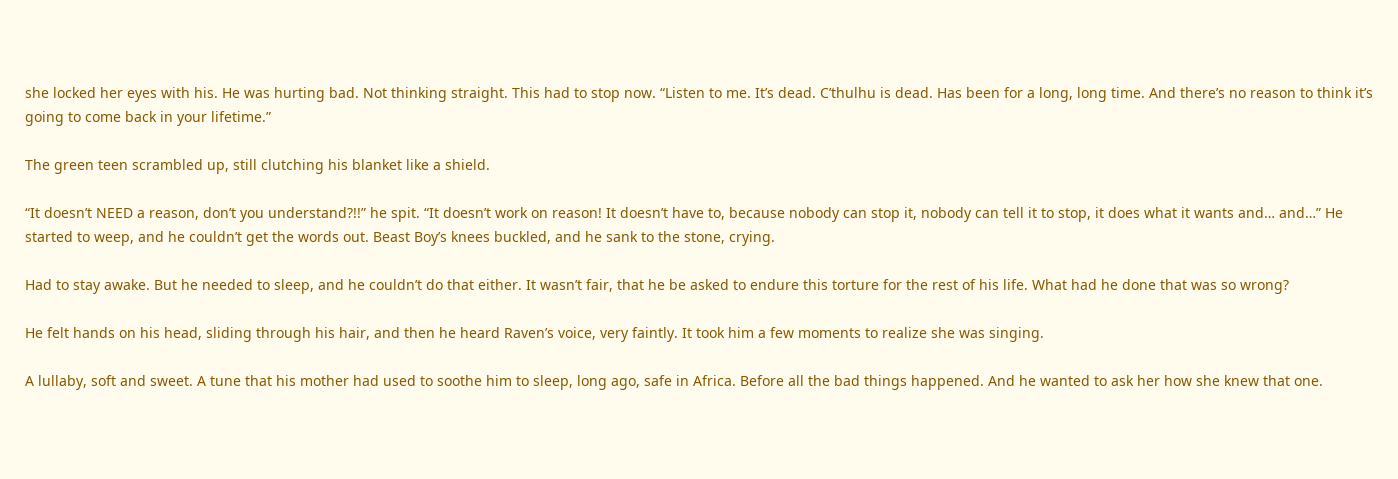she locked her eyes with his. He was hurting bad. Not thinking straight. This had to stop now. “Listen to me. It’s dead. C’thulhu is dead. Has been for a long, long time. And there’s no reason to think it’s going to come back in your lifetime.”

The green teen scrambled up, still clutching his blanket like a shield.

“It doesn’t NEED a reason, don’t you understand?!!” he spit. “It doesn’t work on reason! It doesn’t have to, because nobody can stop it, nobody can tell it to stop, it does what it wants and… and…” He started to weep, and he couldn’t get the words out. Beast Boy’s knees buckled, and he sank to the stone, crying.

Had to stay awake. But he needed to sleep, and he couldn’t do that either. It wasn’t fair, that he be asked to endure this torture for the rest of his life. What had he done that was so wrong?

He felt hands on his head, sliding through his hair, and then he heard Raven’s voice, very faintly. It took him a few moments to realize she was singing.

A lullaby, soft and sweet. A tune that his mother had used to soothe him to sleep, long ago, safe in Africa. Before all the bad things happened. And he wanted to ask her how she knew that one.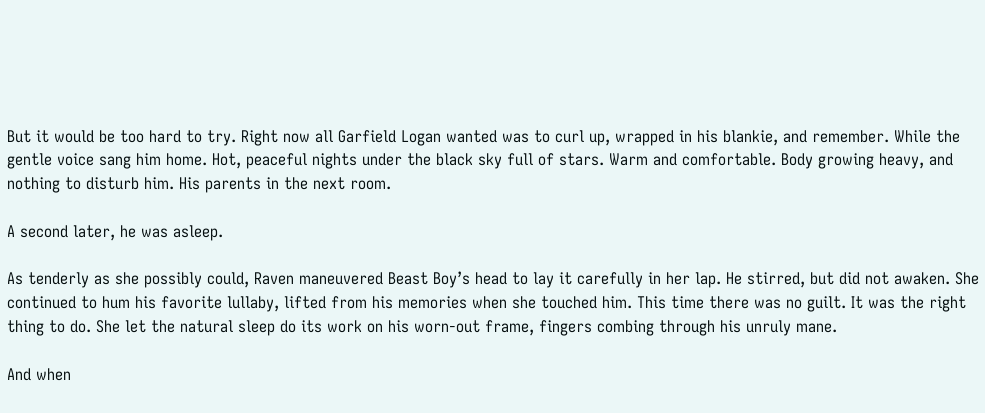But it would be too hard to try. Right now all Garfield Logan wanted was to curl up, wrapped in his blankie, and remember. While the gentle voice sang him home. Hot, peaceful nights under the black sky full of stars. Warm and comfortable. Body growing heavy, and nothing to disturb him. His parents in the next room.

A second later, he was asleep.

As tenderly as she possibly could, Raven maneuvered Beast Boy’s head to lay it carefully in her lap. He stirred, but did not awaken. She continued to hum his favorite lullaby, lifted from his memories when she touched him. This time there was no guilt. It was the right thing to do. She let the natural sleep do its work on his worn-out frame, fingers combing through his unruly mane.

And when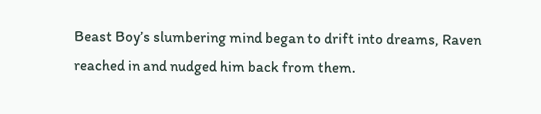Beast Boy’s slumbering mind began to drift into dreams, Raven reached in and nudged him back from them.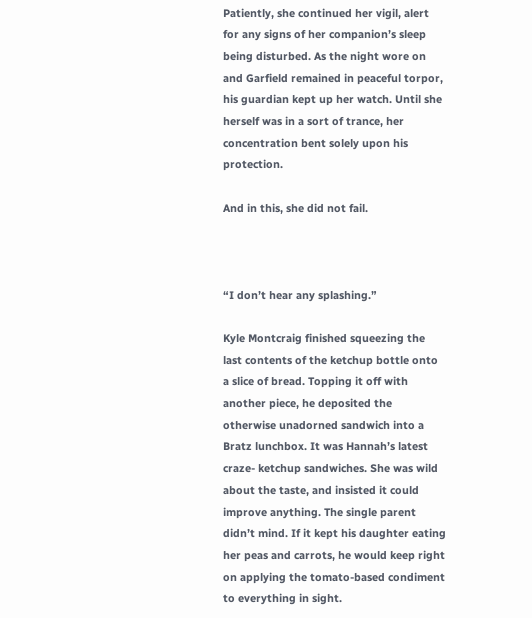Patiently, she continued her vigil, alert for any signs of her companion’s sleep being disturbed. As the night wore on and Garfield remained in peaceful torpor, his guardian kept up her watch. Until she herself was in a sort of trance, her concentration bent solely upon his protection.

And in this, she did not fail.



“I don’t hear any splashing.”

Kyle Montcraig finished squeezing the last contents of the ketchup bottle onto a slice of bread. Topping it off with another piece, he deposited the otherwise unadorned sandwich into a Bratz lunchbox. It was Hannah’s latest craze- ketchup sandwiches. She was wild about the taste, and insisted it could improve anything. The single parent didn’t mind. If it kept his daughter eating her peas and carrots, he would keep right on applying the tomato-based condiment to everything in sight.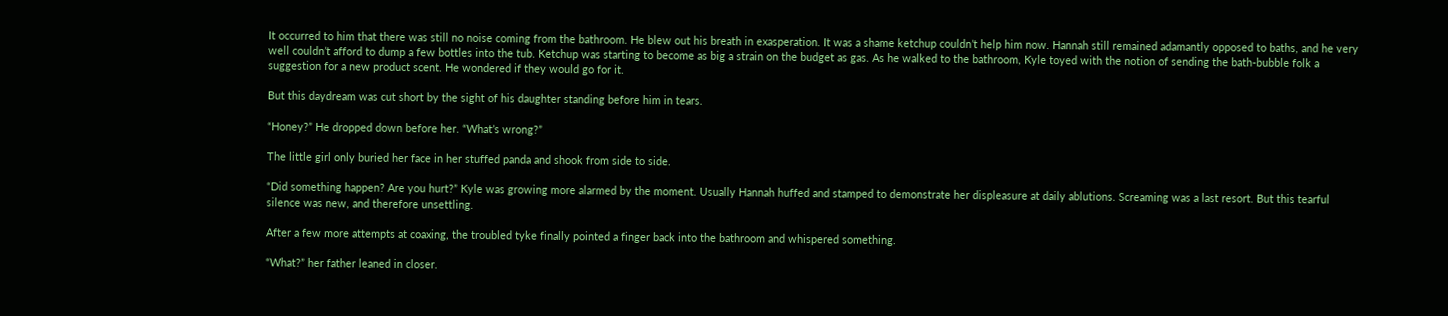It occurred to him that there was still no noise coming from the bathroom. He blew out his breath in exasperation. It was a shame ketchup couldn’t help him now. Hannah still remained adamantly opposed to baths, and he very well couldn’t afford to dump a few bottles into the tub. Ketchup was starting to become as big a strain on the budget as gas. As he walked to the bathroom, Kyle toyed with the notion of sending the bath-bubble folk a suggestion for a new product scent. He wondered if they would go for it.

But this daydream was cut short by the sight of his daughter standing before him in tears.

“Honey?” He dropped down before her. “What’s wrong?”

The little girl only buried her face in her stuffed panda and shook from side to side.

“Did something happen? Are you hurt?” Kyle was growing more alarmed by the moment. Usually Hannah huffed and stamped to demonstrate her displeasure at daily ablutions. Screaming was a last resort. But this tearful silence was new, and therefore unsettling.

After a few more attempts at coaxing, the troubled tyke finally pointed a finger back into the bathroom and whispered something.

“What?” her father leaned in closer.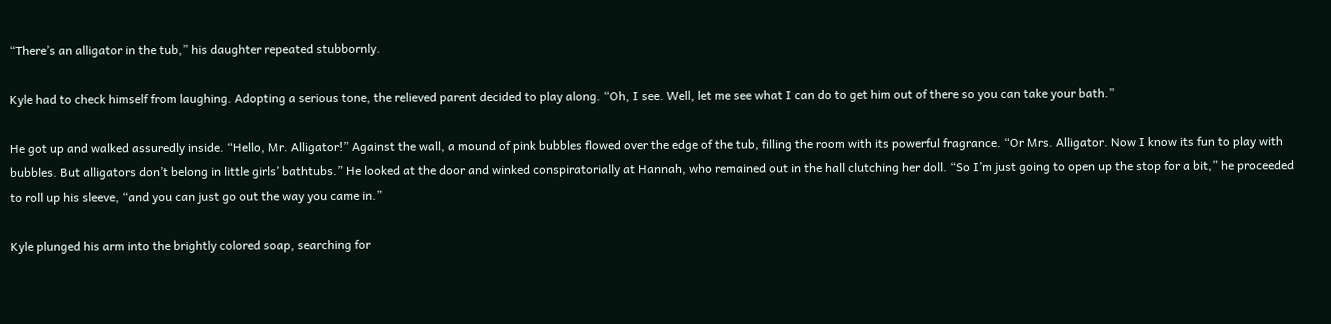“There’s an alligator in the tub,” his daughter repeated stubbornly.

Kyle had to check himself from laughing. Adopting a serious tone, the relieved parent decided to play along. “Oh, I see. Well, let me see what I can do to get him out of there so you can take your bath.”

He got up and walked assuredly inside. “Hello, Mr. Alligator!” Against the wall, a mound of pink bubbles flowed over the edge of the tub, filling the room with its powerful fragrance. “Or Mrs. Alligator. Now I know its fun to play with bubbles. But alligators don’t belong in little girls’ bathtubs.” He looked at the door and winked conspiratorially at Hannah, who remained out in the hall clutching her doll. “So I’m just going to open up the stop for a bit,” he proceeded to roll up his sleeve, “and you can just go out the way you came in.”

Kyle plunged his arm into the brightly colored soap, searching for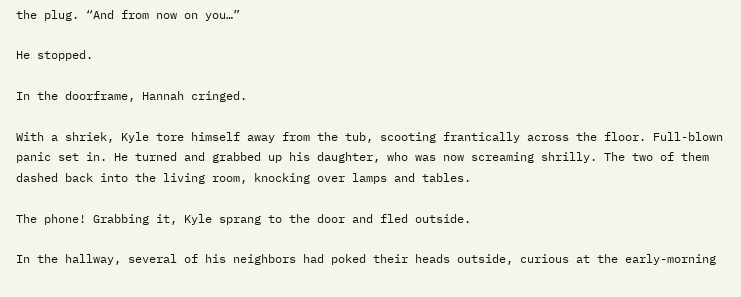the plug. “And from now on you…”

He stopped.

In the doorframe, Hannah cringed.

With a shriek, Kyle tore himself away from the tub, scooting frantically across the floor. Full-blown panic set in. He turned and grabbed up his daughter, who was now screaming shrilly. The two of them dashed back into the living room, knocking over lamps and tables.

The phone! Grabbing it, Kyle sprang to the door and fled outside.

In the hallway, several of his neighbors had poked their heads outside, curious at the early-morning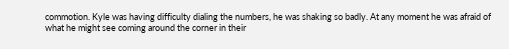commotion. Kyle was having difficulty dialing the numbers, he was shaking so badly. At any moment he was afraid of what he might see coming around the corner in their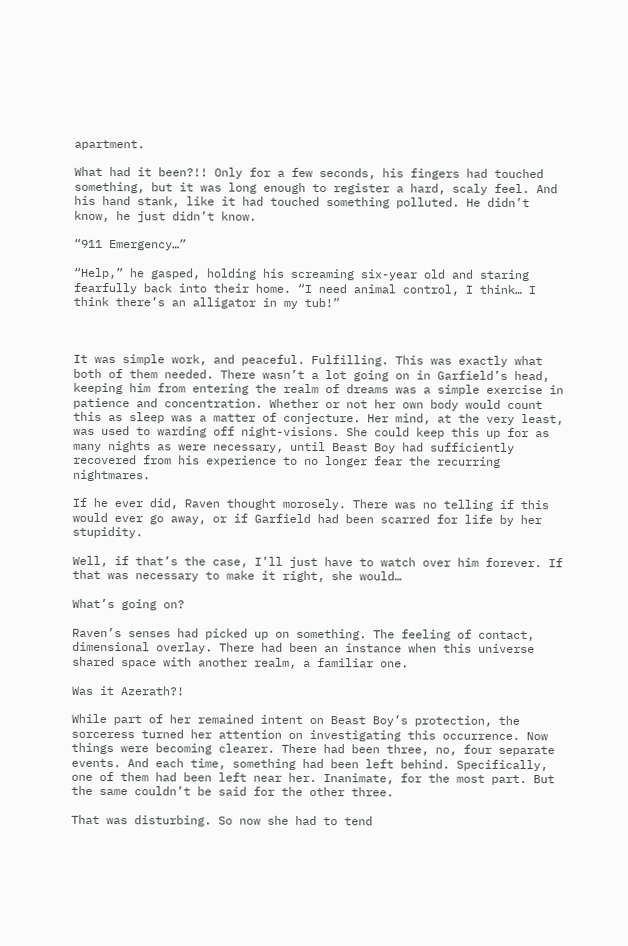apartment.

What had it been?!! Only for a few seconds, his fingers had touched something, but it was long enough to register a hard, scaly feel. And his hand stank, like it had touched something polluted. He didn’t know, he just didn’t know.

“911 Emergency…”

“Help,” he gasped, holding his screaming six-year old and staring fearfully back into their home. “I need animal control, I think… I think there’s an alligator in my tub!”



It was simple work, and peaceful. Fulfilling. This was exactly what both of them needed. There wasn’t a lot going on in Garfield’s head, keeping him from entering the realm of dreams was a simple exercise in patience and concentration. Whether or not her own body would count this as sleep was a matter of conjecture. Her mind, at the very least, was used to warding off night-visions. She could keep this up for as many nights as were necessary, until Beast Boy had sufficiently recovered from his experience to no longer fear the recurring nightmares.

If he ever did, Raven thought morosely. There was no telling if this would ever go away, or if Garfield had been scarred for life by her stupidity.

Well, if that’s the case, I’ll just have to watch over him forever. If that was necessary to make it right, she would…

What’s going on?

Raven’s senses had picked up on something. The feeling of contact, dimensional overlay. There had been an instance when this universe shared space with another realm, a familiar one.

Was it Azerath?!

While part of her remained intent on Beast Boy’s protection, the sorceress turned her attention on investigating this occurrence. Now things were becoming clearer. There had been three, no, four separate events. And each time, something had been left behind. Specifically, one of them had been left near her. Inanimate, for the most part. But the same couldn’t be said for the other three.

That was disturbing. So now she had to tend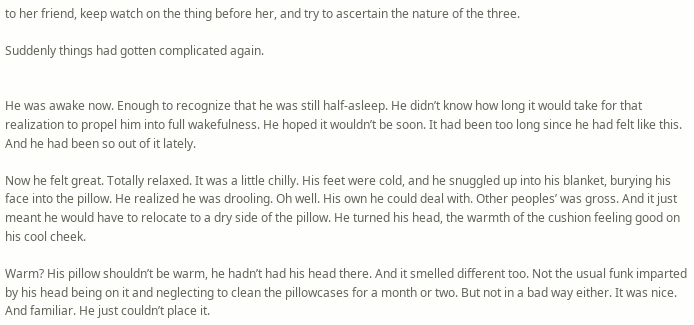to her friend, keep watch on the thing before her, and try to ascertain the nature of the three.

Suddenly things had gotten complicated again.


He was awake now. Enough to recognize that he was still half-asleep. He didn’t know how long it would take for that realization to propel him into full wakefulness. He hoped it wouldn’t be soon. It had been too long since he had felt like this. And he had been so out of it lately.

Now he felt great. Totally relaxed. It was a little chilly. His feet were cold, and he snuggled up into his blanket, burying his face into the pillow. He realized he was drooling. Oh well. His own he could deal with. Other peoples’ was gross. And it just meant he would have to relocate to a dry side of the pillow. He turned his head, the warmth of the cushion feeling good on his cool cheek.

Warm? His pillow shouldn’t be warm, he hadn’t had his head there. And it smelled different too. Not the usual funk imparted by his head being on it and neglecting to clean the pillowcases for a month or two. But not in a bad way either. It was nice. And familiar. He just couldn’t place it.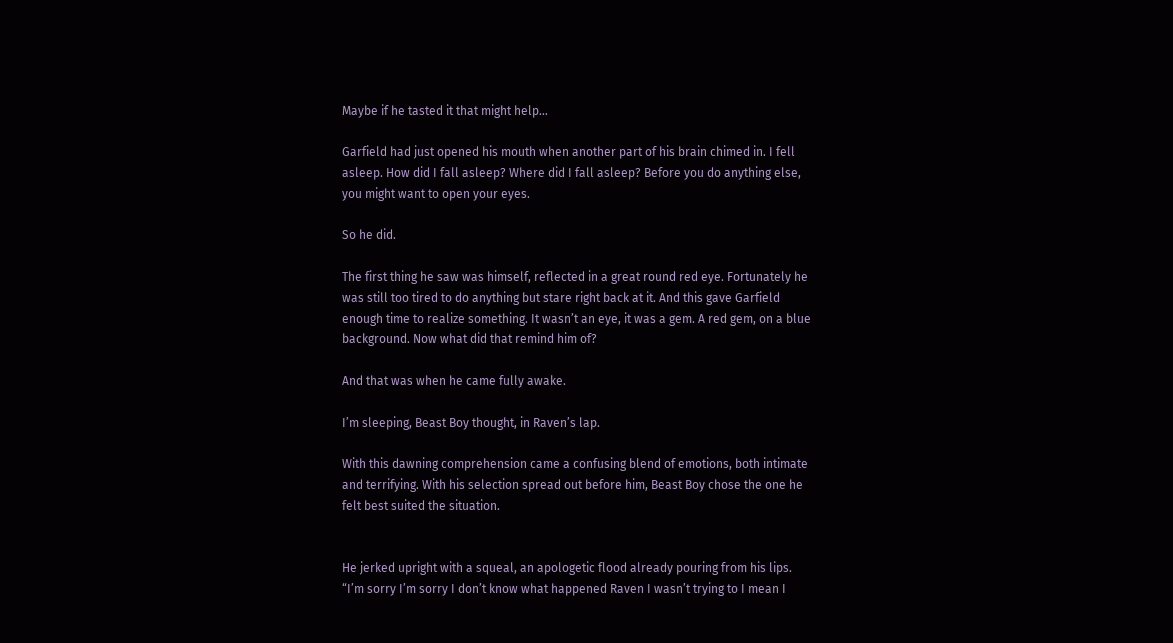Maybe if he tasted it that might help…

Garfield had just opened his mouth when another part of his brain chimed in. I fell asleep. How did I fall asleep? Where did I fall asleep? Before you do anything else, you might want to open your eyes.

So he did.

The first thing he saw was himself, reflected in a great round red eye. Fortunately he was still too tired to do anything but stare right back at it. And this gave Garfield enough time to realize something. It wasn’t an eye, it was a gem. A red gem, on a blue background. Now what did that remind him of?

And that was when he came fully awake.

I’m sleeping, Beast Boy thought, in Raven’s lap.

With this dawning comprehension came a confusing blend of emotions, both intimate and terrifying. With his selection spread out before him, Beast Boy chose the one he felt best suited the situation.


He jerked upright with a squeal, an apologetic flood already pouring from his lips. “I’m sorry I’m sorry I don’t know what happened Raven I wasn’t trying to I mean I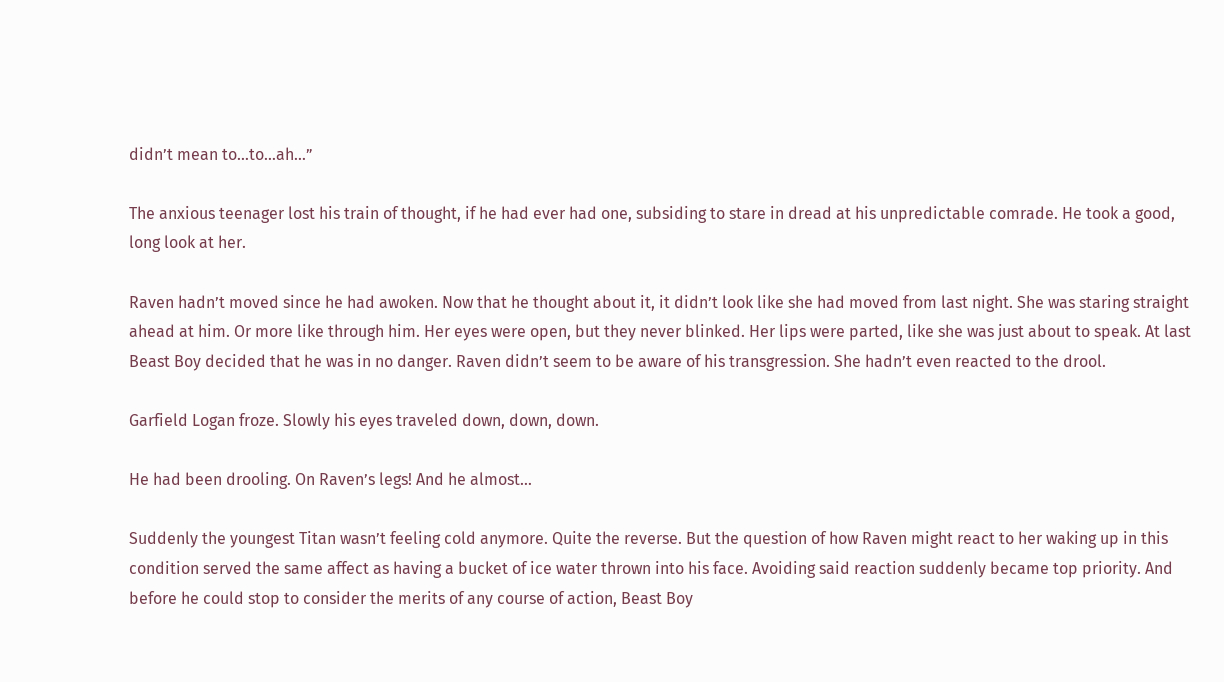didn’t mean to…to…ah…”

The anxious teenager lost his train of thought, if he had ever had one, subsiding to stare in dread at his unpredictable comrade. He took a good, long look at her.

Raven hadn’t moved since he had awoken. Now that he thought about it, it didn’t look like she had moved from last night. She was staring straight ahead at him. Or more like through him. Her eyes were open, but they never blinked. Her lips were parted, like she was just about to speak. At last Beast Boy decided that he was in no danger. Raven didn’t seem to be aware of his transgression. She hadn’t even reacted to the drool.

Garfield Logan froze. Slowly his eyes traveled down, down, down.

He had been drooling. On Raven’s legs! And he almost…

Suddenly the youngest Titan wasn’t feeling cold anymore. Quite the reverse. But the question of how Raven might react to her waking up in this condition served the same affect as having a bucket of ice water thrown into his face. Avoiding said reaction suddenly became top priority. And before he could stop to consider the merits of any course of action, Beast Boy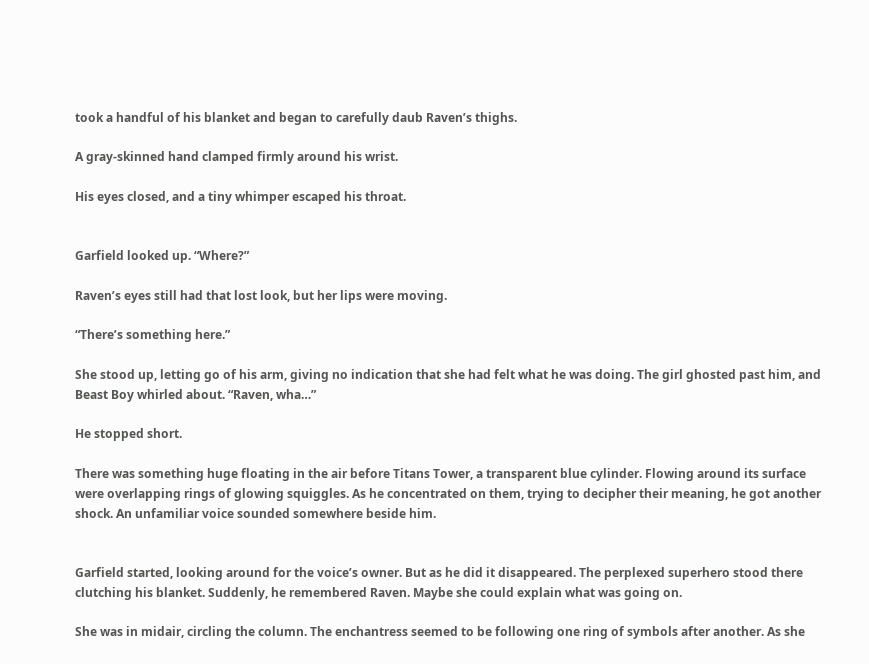took a handful of his blanket and began to carefully daub Raven’s thighs.

A gray-skinned hand clamped firmly around his wrist.

His eyes closed, and a tiny whimper escaped his throat.


Garfield looked up. “Where?”

Raven’s eyes still had that lost look, but her lips were moving.

“There’s something here.”

She stood up, letting go of his arm, giving no indication that she had felt what he was doing. The girl ghosted past him, and Beast Boy whirled about. “Raven, wha…”

He stopped short.

There was something huge floating in the air before Titans Tower, a transparent blue cylinder. Flowing around its surface were overlapping rings of glowing squiggles. As he concentrated on them, trying to decipher their meaning, he got another shock. An unfamiliar voice sounded somewhere beside him.


Garfield started, looking around for the voice’s owner. But as he did it disappeared. The perplexed superhero stood there clutching his blanket. Suddenly, he remembered Raven. Maybe she could explain what was going on.

She was in midair, circling the column. The enchantress seemed to be following one ring of symbols after another. As she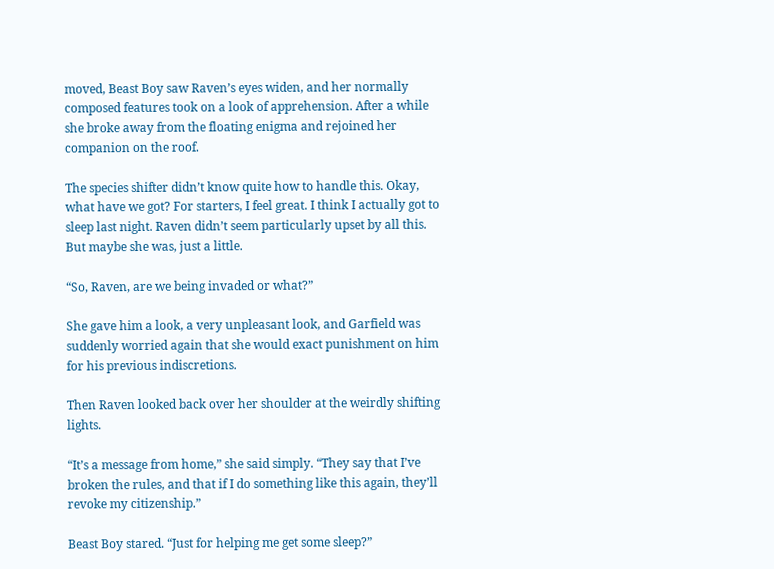moved, Beast Boy saw Raven’s eyes widen, and her normally composed features took on a look of apprehension. After a while she broke away from the floating enigma and rejoined her companion on the roof.

The species shifter didn’t know quite how to handle this. Okay, what have we got? For starters, I feel great. I think I actually got to sleep last night. Raven didn’t seem particularly upset by all this. But maybe she was, just a little.

“So, Raven, are we being invaded or what?”

She gave him a look, a very unpleasant look, and Garfield was suddenly worried again that she would exact punishment on him for his previous indiscretions.

Then Raven looked back over her shoulder at the weirdly shifting lights.

“It’s a message from home,” she said simply. “They say that I’ve broken the rules, and that if I do something like this again, they’ll revoke my citizenship.”

Beast Boy stared. “Just for helping me get some sleep?”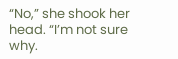“No,” she shook her head. “I’m not sure why.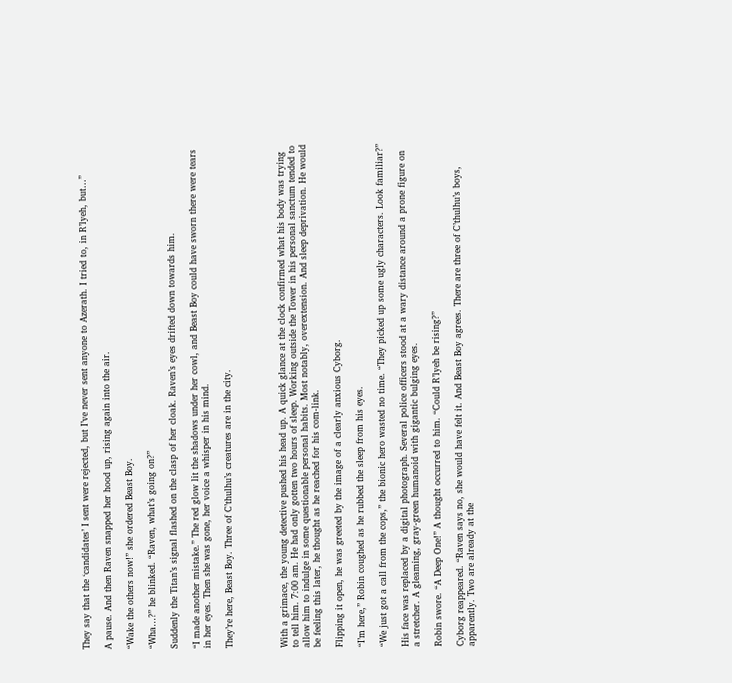They say that the ‘candidates’ I sent were rejected, but I’ve never sent anyone to Azerath. I tried to, in R’lyeh, but…”

A pause. And then Raven snapped her hood up, rising again into the air.

“Wake the others now!” she ordered Beast Boy.

“Wha…?” he blinked. “Raven, what’s going on?”

Suddenly the Titan’s signal flashed on the clasp of her cloak. Raven’s eyes drifted down towards him.

“I made another mistake.” The red glow lit the shadows under her cowl, and Beast Boy could have sworn there were tears in her eyes. Then she was gone, her voice a whisper in his mind.

They’re here, Beast Boy. Three of C’thulhu’s creatures are in the city.




With a grimace, the young detective pushed his head up. A quick glance at the clock confirmed what his body was trying to tell him. 7:00 am. He had only gotten two hours of sleep. Working outside the Tower in his personal sanctum tended to allow him to indulge in some questionable personal habits. Most notably, overextension. And sleep deprivation. He would be feeling this later, he thought as he reached for his com-link.

Flipping it open, he was greeted by the image of a clearly anxious Cyborg.

“I’m here,” Robin coughed as he rubbed the sleep from his eyes.

“We just got a call from the cops,” the bionic hero wasted no time. “They picked up some ugly characters. Look familiar?”

His face was replaced by a digital photograph. Several police officers stood at a wary distance around a prone figure on a stretcher. A gleaming, gray-green humanoid with gigantic bulging eyes.

Robin swore. “A Deep One!” A thought occurred to him. “Could R’lyeh be rising?”

Cyborg reappeared. “Raven says no, she would have felt it. And Beast Boy agrees. There are three of C’thulhu’s boys, apparently. Two are already at the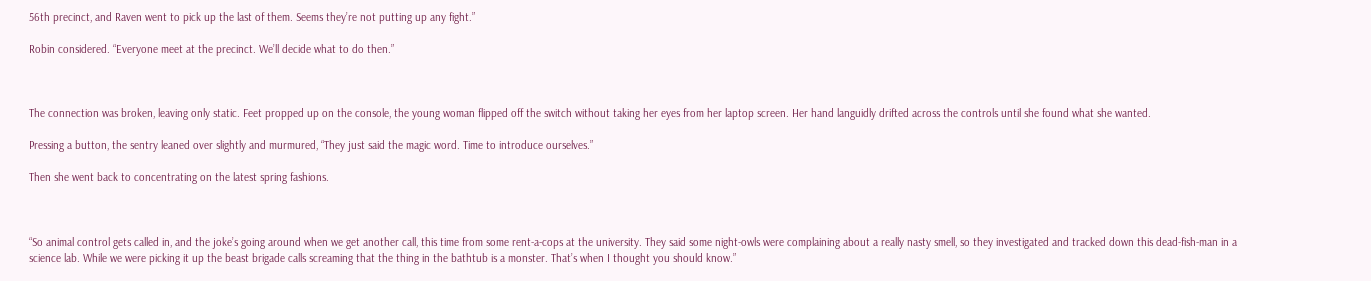56th precinct, and Raven went to pick up the last of them. Seems they’re not putting up any fight.”

Robin considered. “Everyone meet at the precinct. We’ll decide what to do then.”



The connection was broken, leaving only static. Feet propped up on the console, the young woman flipped off the switch without taking her eyes from her laptop screen. Her hand languidly drifted across the controls until she found what she wanted.

Pressing a button, the sentry leaned over slightly and murmured, “They just said the magic word. Time to introduce ourselves.”

Then she went back to concentrating on the latest spring fashions.



“So animal control gets called in, and the joke’s going around when we get another call, this time from some rent-a-cops at the university. They said some night-owls were complaining about a really nasty smell, so they investigated and tracked down this dead-fish-man in a science lab. While we were picking it up the beast brigade calls screaming that the thing in the bathtub is a monster. That’s when I thought you should know.”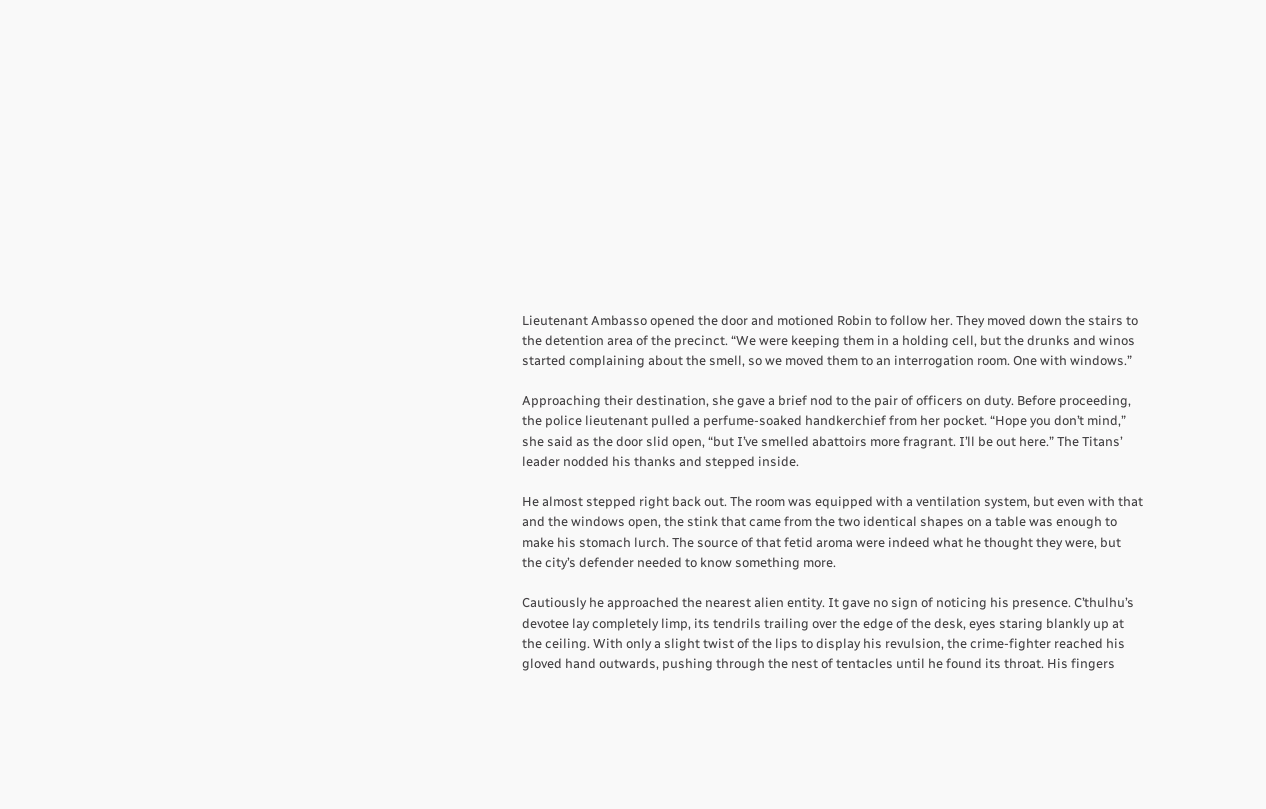Lieutenant Ambasso opened the door and motioned Robin to follow her. They moved down the stairs to the detention area of the precinct. “We were keeping them in a holding cell, but the drunks and winos started complaining about the smell, so we moved them to an interrogation room. One with windows.”

Approaching their destination, she gave a brief nod to the pair of officers on duty. Before proceeding, the police lieutenant pulled a perfume-soaked handkerchief from her pocket. “Hope you don’t mind,” she said as the door slid open, “but I’ve smelled abattoirs more fragrant. I’ll be out here.” The Titans’ leader nodded his thanks and stepped inside.

He almost stepped right back out. The room was equipped with a ventilation system, but even with that and the windows open, the stink that came from the two identical shapes on a table was enough to make his stomach lurch. The source of that fetid aroma were indeed what he thought they were, but the city’s defender needed to know something more.

Cautiously he approached the nearest alien entity. It gave no sign of noticing his presence. C’thulhu’s devotee lay completely limp, its tendrils trailing over the edge of the desk, eyes staring blankly up at the ceiling. With only a slight twist of the lips to display his revulsion, the crime-fighter reached his gloved hand outwards, pushing through the nest of tentacles until he found its throat. His fingers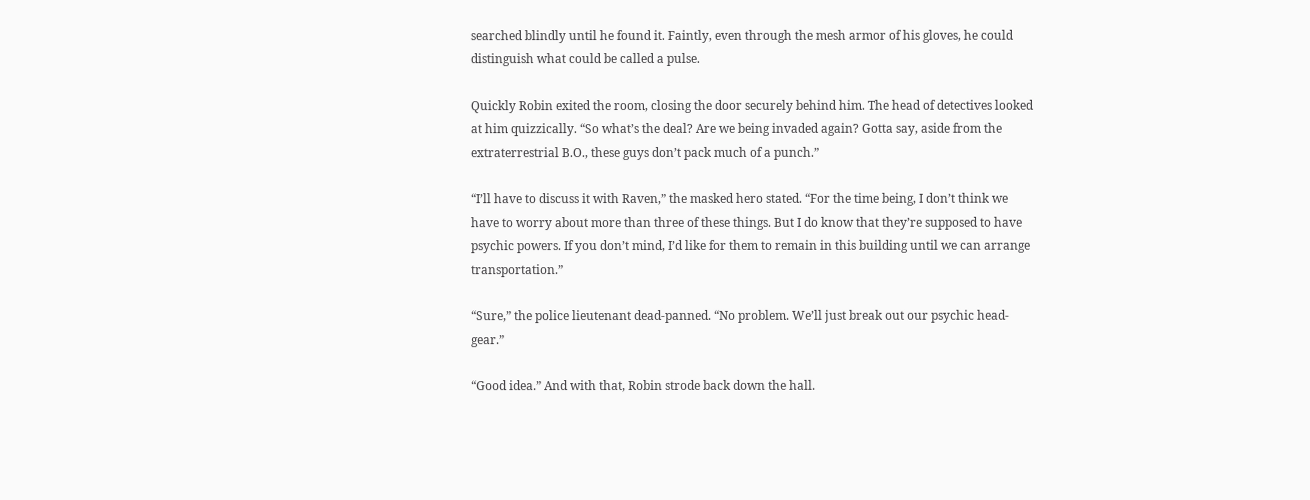searched blindly until he found it. Faintly, even through the mesh armor of his gloves, he could distinguish what could be called a pulse.

Quickly Robin exited the room, closing the door securely behind him. The head of detectives looked at him quizzically. “So what’s the deal? Are we being invaded again? Gotta say, aside from the extraterrestrial B.O., these guys don’t pack much of a punch.”

“I’ll have to discuss it with Raven,” the masked hero stated. “For the time being, I don’t think we have to worry about more than three of these things. But I do know that they’re supposed to have psychic powers. If you don’t mind, I’d like for them to remain in this building until we can arrange transportation.”

“Sure,” the police lieutenant dead-panned. “No problem. We’ll just break out our psychic head-gear.”

“Good idea.” And with that, Robin strode back down the hall.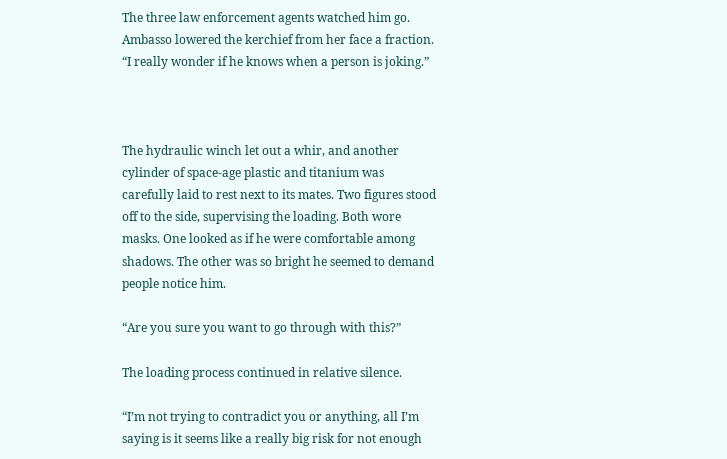The three law enforcement agents watched him go. Ambasso lowered the kerchief from her face a fraction. “I really wonder if he knows when a person is joking.”



The hydraulic winch let out a whir, and another cylinder of space-age plastic and titanium was carefully laid to rest next to its mates. Two figures stood off to the side, supervising the loading. Both wore masks. One looked as if he were comfortable among shadows. The other was so bright he seemed to demand people notice him.

“Are you sure you want to go through with this?”

The loading process continued in relative silence.

“I’m not trying to contradict you or anything, all I’m saying is it seems like a really big risk for not enough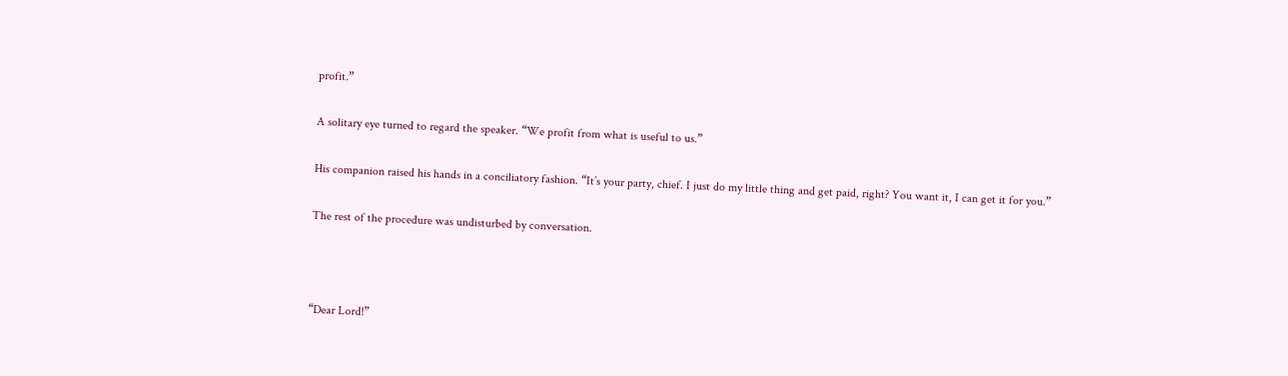profit.”

A solitary eye turned to regard the speaker. “We profit from what is useful to us.”

His companion raised his hands in a conciliatory fashion. “It’s your party, chief. I just do my little thing and get paid, right? You want it, I can get it for you.”

The rest of the procedure was undisturbed by conversation.



“Dear Lord!”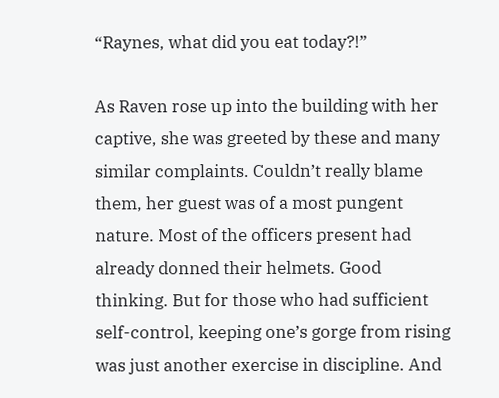“Raynes, what did you eat today?!”

As Raven rose up into the building with her captive, she was greeted by these and many similar complaints. Couldn’t really blame them, her guest was of a most pungent nature. Most of the officers present had already donned their helmets. Good thinking. But for those who had sufficient self-control, keeping one’s gorge from rising was just another exercise in discipline. And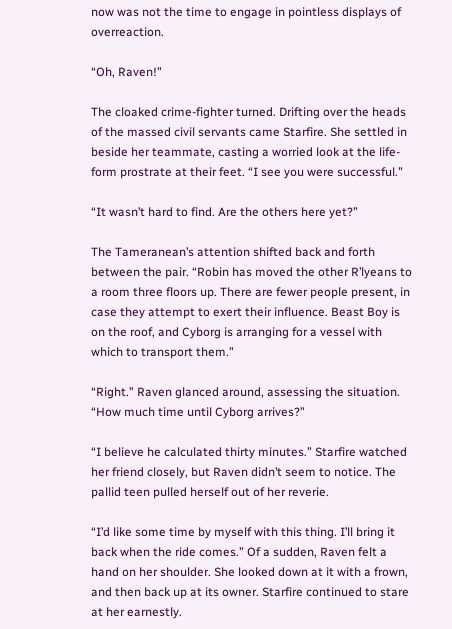now was not the time to engage in pointless displays of overreaction.

“Oh, Raven!”

The cloaked crime-fighter turned. Drifting over the heads of the massed civil servants came Starfire. She settled in beside her teammate, casting a worried look at the life-form prostrate at their feet. “I see you were successful.”

“It wasn’t hard to find. Are the others here yet?”

The Tameranean’s attention shifted back and forth between the pair. “Robin has moved the other R’lyeans to a room three floors up. There are fewer people present, in case they attempt to exert their influence. Beast Boy is on the roof, and Cyborg is arranging for a vessel with which to transport them.”

“Right.” Raven glanced around, assessing the situation. “How much time until Cyborg arrives?”

“I believe he calculated thirty minutes.” Starfire watched her friend closely, but Raven didn’t seem to notice. The pallid teen pulled herself out of her reverie.

“I’d like some time by myself with this thing. I’ll bring it back when the ride comes.” Of a sudden, Raven felt a hand on her shoulder. She looked down at it with a frown, and then back up at its owner. Starfire continued to stare at her earnestly.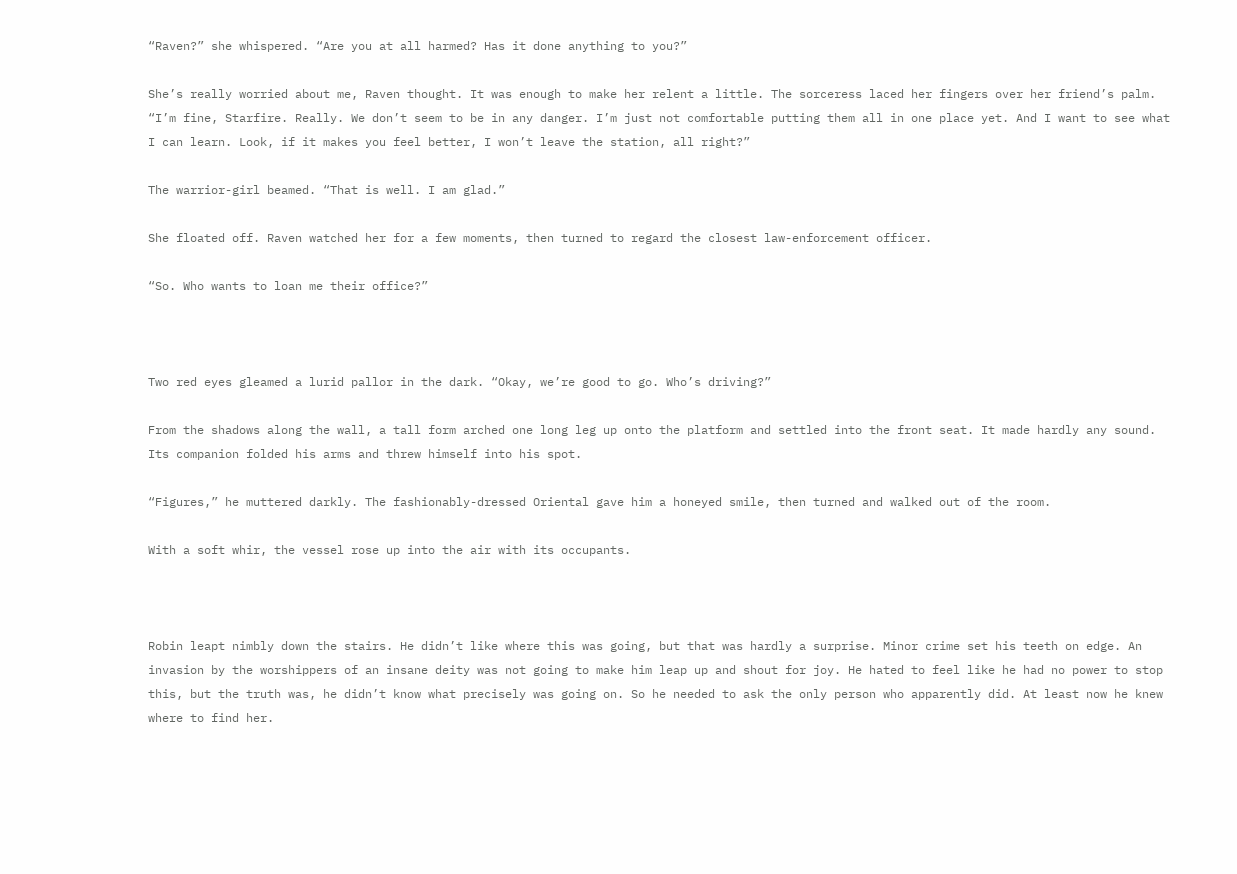“Raven?” she whispered. “Are you at all harmed? Has it done anything to you?”

She’s really worried about me, Raven thought. It was enough to make her relent a little. The sorceress laced her fingers over her friend’s palm. “I’m fine, Starfire. Really. We don’t seem to be in any danger. I’m just not comfortable putting them all in one place yet. And I want to see what I can learn. Look, if it makes you feel better, I won’t leave the station, all right?”

The warrior-girl beamed. “That is well. I am glad.”

She floated off. Raven watched her for a few moments, then turned to regard the closest law-enforcement officer.

“So. Who wants to loan me their office?”



Two red eyes gleamed a lurid pallor in the dark. “Okay, we’re good to go. Who’s driving?”

From the shadows along the wall, a tall form arched one long leg up onto the platform and settled into the front seat. It made hardly any sound. Its companion folded his arms and threw himself into his spot.

“Figures,” he muttered darkly. The fashionably-dressed Oriental gave him a honeyed smile, then turned and walked out of the room.

With a soft whir, the vessel rose up into the air with its occupants.



Robin leapt nimbly down the stairs. He didn’t like where this was going, but that was hardly a surprise. Minor crime set his teeth on edge. An invasion by the worshippers of an insane deity was not going to make him leap up and shout for joy. He hated to feel like he had no power to stop this, but the truth was, he didn’t know what precisely was going on. So he needed to ask the only person who apparently did. At least now he knew where to find her.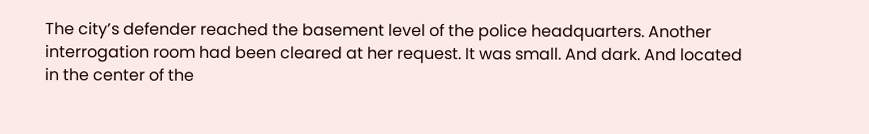The city’s defender reached the basement level of the police headquarters. Another interrogation room had been cleared at her request. It was small. And dark. And located in the center of the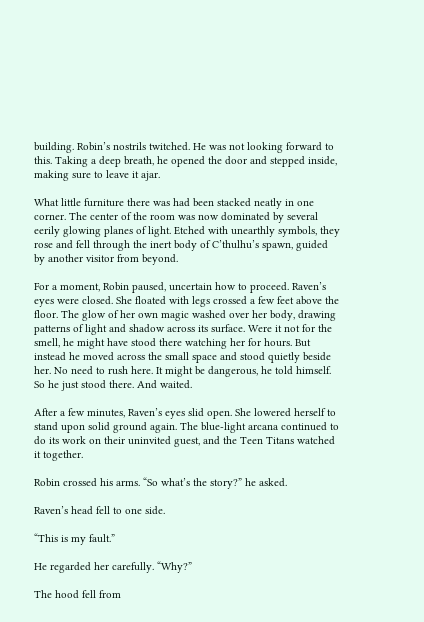building. Robin’s nostrils twitched. He was not looking forward to this. Taking a deep breath, he opened the door and stepped inside, making sure to leave it ajar.

What little furniture there was had been stacked neatly in one corner. The center of the room was now dominated by several eerily glowing planes of light. Etched with unearthly symbols, they rose and fell through the inert body of C’thulhu’s spawn, guided by another visitor from beyond.

For a moment, Robin paused, uncertain how to proceed. Raven’s eyes were closed. She floated with legs crossed a few feet above the floor. The glow of her own magic washed over her body, drawing patterns of light and shadow across its surface. Were it not for the smell, he might have stood there watching her for hours. But instead he moved across the small space and stood quietly beside her. No need to rush here. It might be dangerous, he told himself. So he just stood there. And waited.

After a few minutes, Raven’s eyes slid open. She lowered herself to stand upon solid ground again. The blue-light arcana continued to do its work on their uninvited guest, and the Teen Titans watched it together.

Robin crossed his arms. “So what’s the story?” he asked.

Raven’s head fell to one side.

“This is my fault.”

He regarded her carefully. “Why?”

The hood fell from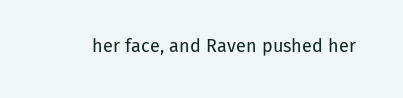her face, and Raven pushed her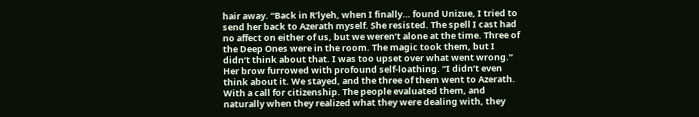hair away. “Back in R’lyeh, when I finally… found Unizue, I tried to send her back to Azerath myself. She resisted. The spell I cast had no affect on either of us, but we weren’t alone at the time. Three of the Deep Ones were in the room. The magic took them, but I didn’t think about that. I was too upset over what went wrong.” Her brow furrowed with profound self-loathing. “I didn’t even think about it. We stayed, and the three of them went to Azerath. With a call for citizenship. The people evaluated them, and naturally when they realized what they were dealing with, they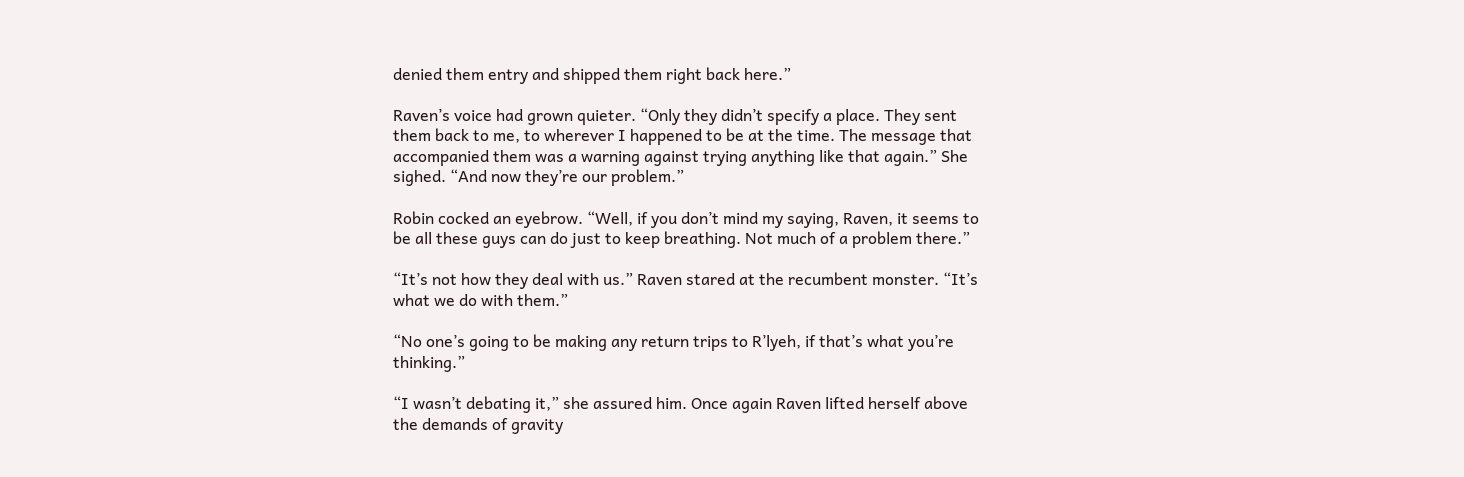denied them entry and shipped them right back here.”

Raven’s voice had grown quieter. “Only they didn’t specify a place. They sent them back to me, to wherever I happened to be at the time. The message that accompanied them was a warning against trying anything like that again.” She sighed. “And now they’re our problem.”

Robin cocked an eyebrow. “Well, if you don’t mind my saying, Raven, it seems to be all these guys can do just to keep breathing. Not much of a problem there.”

“It’s not how they deal with us.” Raven stared at the recumbent monster. “It’s what we do with them.”

“No one’s going to be making any return trips to R’lyeh, if that’s what you’re thinking.”

“I wasn’t debating it,” she assured him. Once again Raven lifted herself above the demands of gravity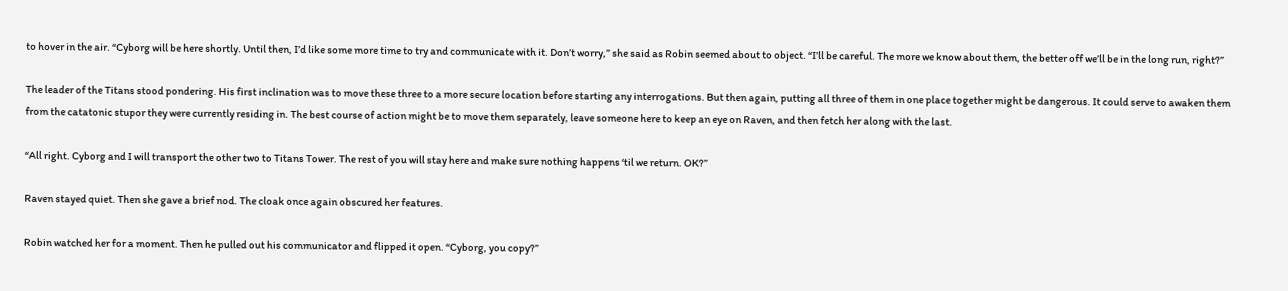to hover in the air. “Cyborg will be here shortly. Until then, I’d like some more time to try and communicate with it. Don’t worry,” she said as Robin seemed about to object. “I’ll be careful. The more we know about them, the better off we’ll be in the long run, right?”

The leader of the Titans stood pondering. His first inclination was to move these three to a more secure location before starting any interrogations. But then again, putting all three of them in one place together might be dangerous. It could serve to awaken them from the catatonic stupor they were currently residing in. The best course of action might be to move them separately, leave someone here to keep an eye on Raven, and then fetch her along with the last.

“All right. Cyborg and I will transport the other two to Titans Tower. The rest of you will stay here and make sure nothing happens ‘til we return. OK?”

Raven stayed quiet. Then she gave a brief nod. The cloak once again obscured her features.

Robin watched her for a moment. Then he pulled out his communicator and flipped it open. “Cyborg, you copy?”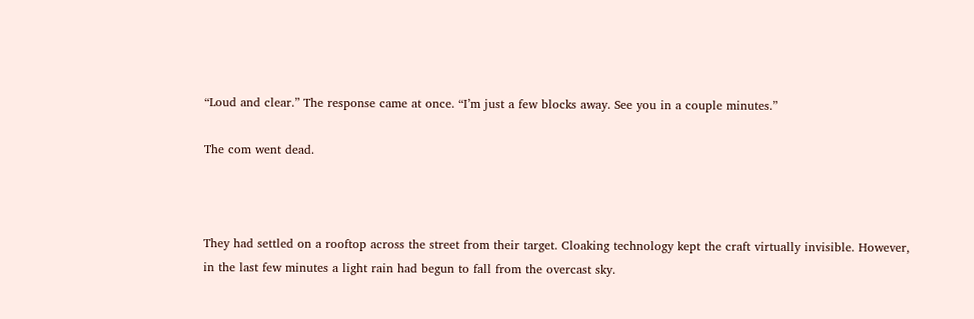“Loud and clear.” The response came at once. “I’m just a few blocks away. See you in a couple minutes.”

The com went dead.



They had settled on a rooftop across the street from their target. Cloaking technology kept the craft virtually invisible. However, in the last few minutes a light rain had begun to fall from the overcast sky.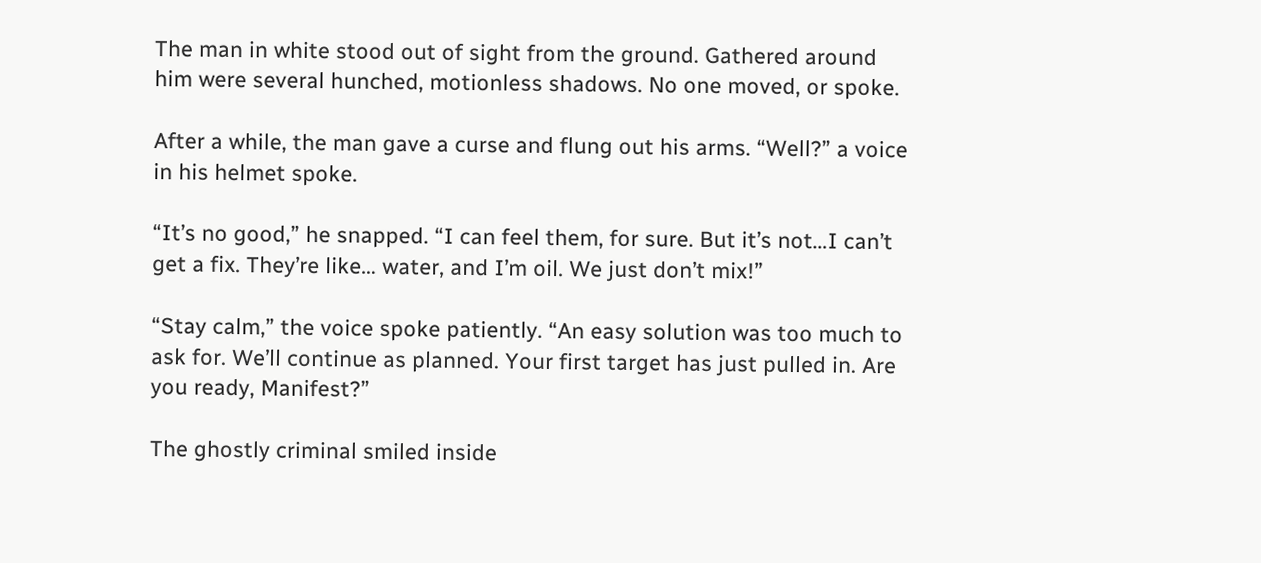The man in white stood out of sight from the ground. Gathered around him were several hunched, motionless shadows. No one moved, or spoke.

After a while, the man gave a curse and flung out his arms. “Well?” a voice in his helmet spoke.

“It’s no good,” he snapped. “I can feel them, for sure. But it’s not…I can’t get a fix. They’re like… water, and I’m oil. We just don’t mix!”

“Stay calm,” the voice spoke patiently. “An easy solution was too much to ask for. We’ll continue as planned. Your first target has just pulled in. Are you ready, Manifest?”

The ghostly criminal smiled inside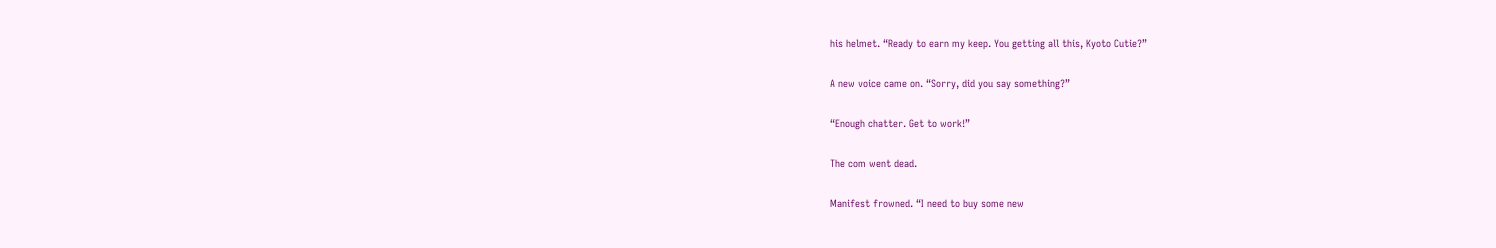his helmet. “Ready to earn my keep. You getting all this, Kyoto Cutie?”

A new voice came on. “Sorry, did you say something?”

“Enough chatter. Get to work!”

The com went dead.

Manifest frowned. “I need to buy some new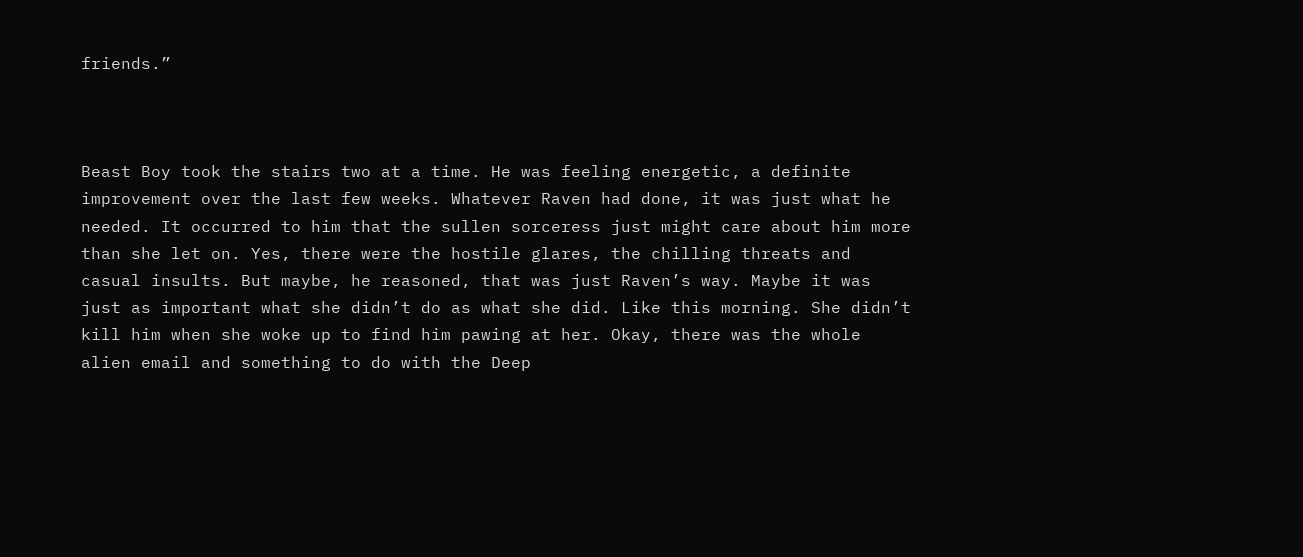friends.”



Beast Boy took the stairs two at a time. He was feeling energetic, a definite improvement over the last few weeks. Whatever Raven had done, it was just what he needed. It occurred to him that the sullen sorceress just might care about him more than she let on. Yes, there were the hostile glares, the chilling threats and casual insults. But maybe, he reasoned, that was just Raven’s way. Maybe it was just as important what she didn’t do as what she did. Like this morning. She didn’t kill him when she woke up to find him pawing at her. Okay, there was the whole alien email and something to do with the Deep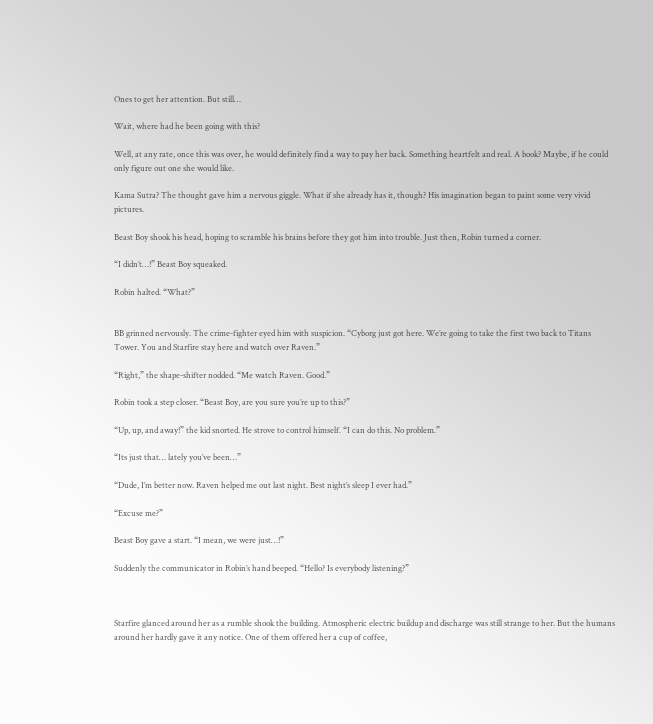Ones to get her attention. But still…

Wait, where had he been going with this?

Well, at any rate, once this was over, he would definitely find a way to pay her back. Something heartfelt and real. A book? Maybe, if he could only figure out one she would like.

Kama Sutra? The thought gave him a nervous giggle. What if she already has it, though? His imagination began to paint some very vivid pictures.

Beast Boy shook his head, hoping to scramble his brains before they got him into trouble. Just then, Robin turned a corner.

“I didn’t…!” Beast Boy squeaked.

Robin halted. “What?”


BB grinned nervously. The crime-fighter eyed him with suspicion. “Cyborg just got here. We’re going to take the first two back to Titans Tower. You and Starfire stay here and watch over Raven.”

“Right,” the shape-shifter nodded. “Me watch Raven. Good.”

Robin took a step closer. “Beast Boy, are you sure you’re up to this?”

“Up, up, and away!” the kid snorted. He strove to control himself. “I can do this. No problem.”

“Its just that… lately you’ve been…”

“Dude, I’m better now. Raven helped me out last night. Best night’s sleep I ever had.”

“Excuse me?”

Beast Boy gave a start. “I mean, we were just…!”

Suddenly the communicator in Robin’s hand beeped. “Hello? Is everybody listening?”



Starfire glanced around her as a rumble shook the building. Atmospheric electric buildup and discharge was still strange to her. But the humans around her hardly gave it any notice. One of them offered her a cup of coffee,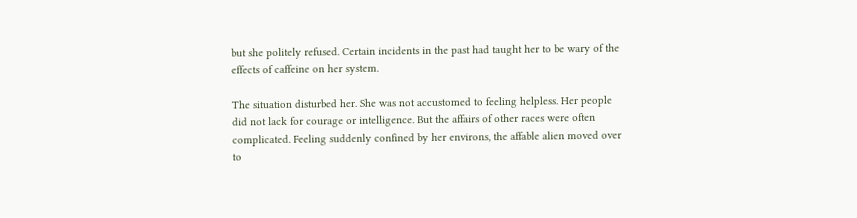but she politely refused. Certain incidents in the past had taught her to be wary of the effects of caffeine on her system.

The situation disturbed her. She was not accustomed to feeling helpless. Her people did not lack for courage or intelligence. But the affairs of other races were often complicated. Feeling suddenly confined by her environs, the affable alien moved over to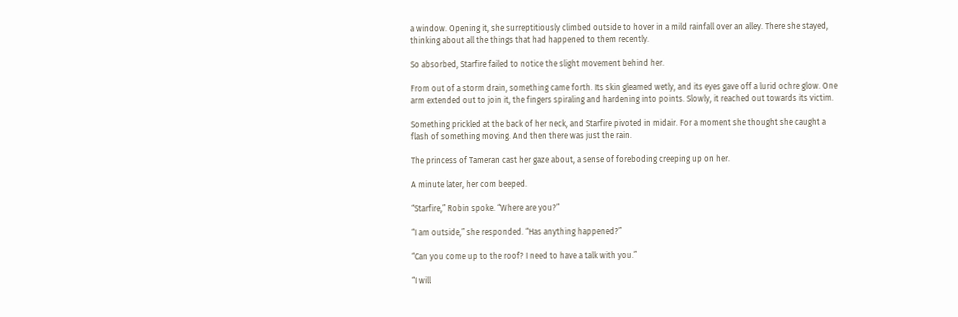a window. Opening it, she surreptitiously climbed outside to hover in a mild rainfall over an alley. There she stayed, thinking about all the things that had happened to them recently.

So absorbed, Starfire failed to notice the slight movement behind her.

From out of a storm drain, something came forth. Its skin gleamed wetly, and its eyes gave off a lurid ochre glow. One arm extended out to join it, the fingers spiraling and hardening into points. Slowly, it reached out towards its victim.

Something prickled at the back of her neck, and Starfire pivoted in midair. For a moment she thought she caught a flash of something moving. And then there was just the rain.

The princess of Tameran cast her gaze about, a sense of foreboding creeping up on her.

A minute later, her com beeped.

“Starfire,” Robin spoke. “Where are you?”

“I am outside,” she responded. “Has anything happened?”

“Can you come up to the roof? I need to have a talk with you.”

“I will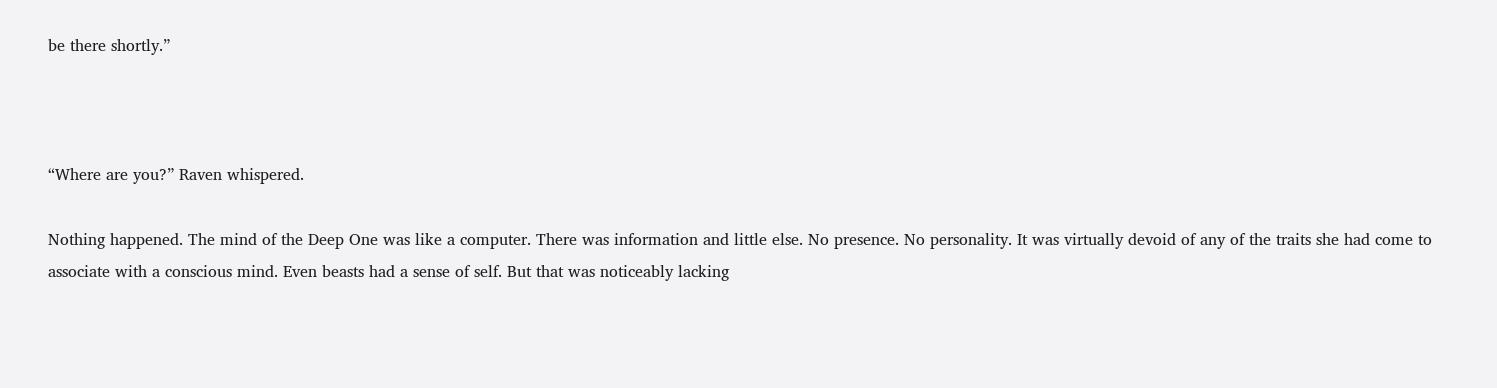be there shortly.”



“Where are you?” Raven whispered.

Nothing happened. The mind of the Deep One was like a computer. There was information and little else. No presence. No personality. It was virtually devoid of any of the traits she had come to associate with a conscious mind. Even beasts had a sense of self. But that was noticeably lacking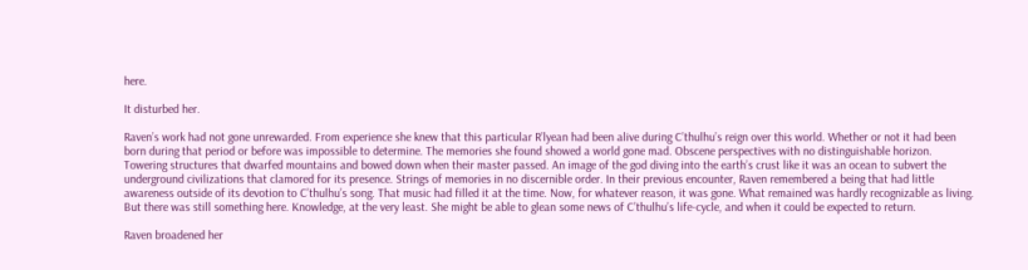here.

It disturbed her.

Raven’s work had not gone unrewarded. From experience she knew that this particular R’lyean had been alive during C’thulhu’s reign over this world. Whether or not it had been born during that period or before was impossible to determine. The memories she found showed a world gone mad. Obscene perspectives with no distinguishable horizon. Towering structures that dwarfed mountains and bowed down when their master passed. An image of the god diving into the earth’s crust like it was an ocean to subvert the underground civilizations that clamored for its presence. Strings of memories in no discernible order. In their previous encounter, Raven remembered a being that had little awareness outside of its devotion to C’thulhu’s song. That music had filled it at the time. Now, for whatever reason, it was gone. What remained was hardly recognizable as living. But there was still something here. Knowledge, at the very least. She might be able to glean some news of C’thulhu’s life-cycle, and when it could be expected to return.

Raven broadened her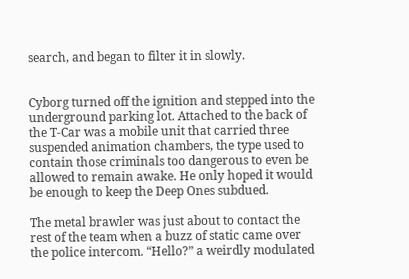search, and began to filter it in slowly.


Cyborg turned off the ignition and stepped into the underground parking lot. Attached to the back of the T-Car was a mobile unit that carried three suspended animation chambers, the type used to contain those criminals too dangerous to even be allowed to remain awake. He only hoped it would be enough to keep the Deep Ones subdued.

The metal brawler was just about to contact the rest of the team when a buzz of static came over the police intercom. “Hello?” a weirdly modulated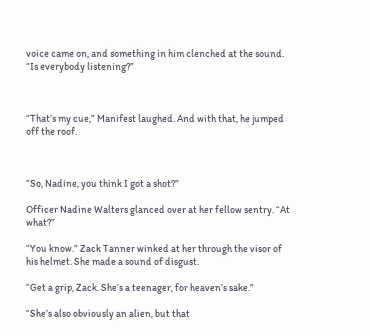voice came on, and something in him clenched at the sound. “Is everybody listening?”



“That’s my cue,” Manifest laughed. And with that, he jumped off the roof.



“So, Nadine, you think I got a shot?”

Officer Nadine Walters glanced over at her fellow sentry. “At what?”

“You know.” Zack Tanner winked at her through the visor of his helmet. She made a sound of disgust.

“Get a grip, Zack. She’s a teenager, for heaven’s sake.”

“She’s also obviously an alien, but that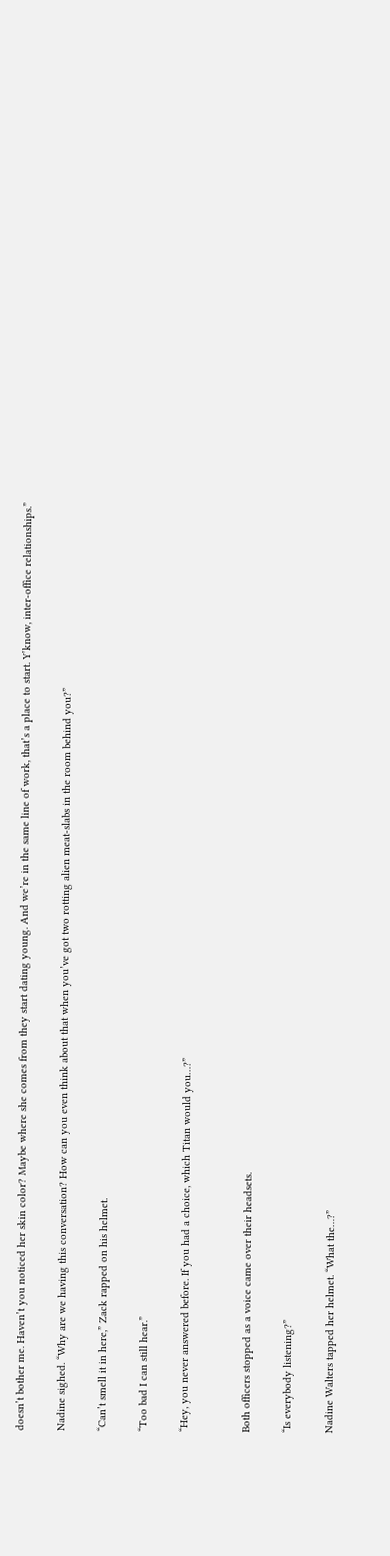doesn’t bother me. Haven’t you noticed her skin color? Maybe where she comes from they start dating young. And we’re in the same line of work, that’s a place to start. Y’know, inter-office relationships.”

Nadine sighed. “Why are we having this conversation? How can you even think about that when you’ve got two rotting alien meat-slabs in the room behind you?”

“Can’t smell it in here,” Zack rapped on his helmet.

“Too bad I can still hear.”

“Hey, you never answered before. If you had a choice, which Titan would you…?”


Both officers stopped as a voice came over their headsets.

“Is everybody listening?”

Nadine Walters tapped her helmet. “What the…?”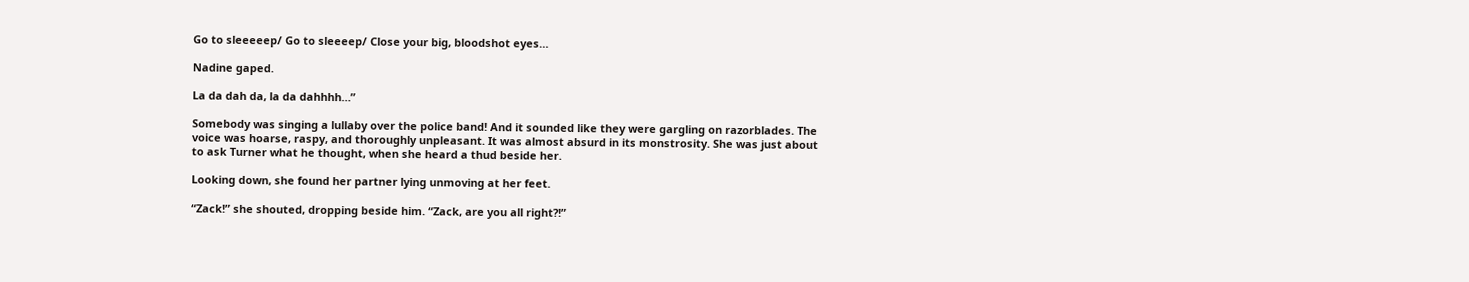Go to sleeeeep/ Go to sleeeep/ Close your big, bloodshot eyes…

Nadine gaped.

La da dah da, la da dahhhh…”

Somebody was singing a lullaby over the police band! And it sounded like they were gargling on razorblades. The voice was hoarse, raspy, and thoroughly unpleasant. It was almost absurd in its monstrosity. She was just about to ask Turner what he thought, when she heard a thud beside her.

Looking down, she found her partner lying unmoving at her feet.

“Zack!” she shouted, dropping beside him. “Zack, are you all right?!”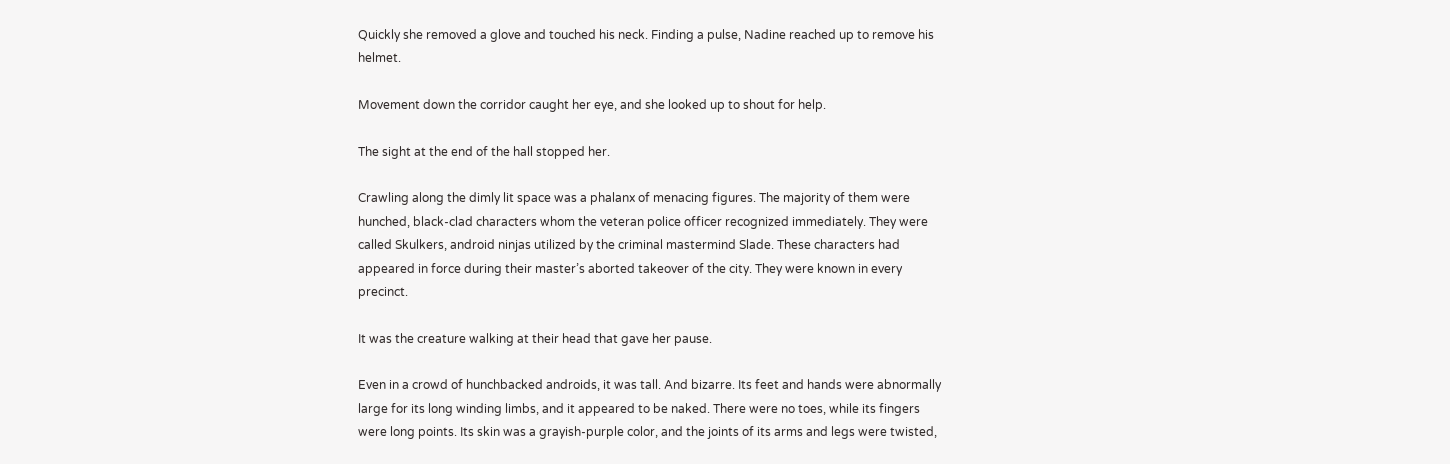Quickly she removed a glove and touched his neck. Finding a pulse, Nadine reached up to remove his helmet.

Movement down the corridor caught her eye, and she looked up to shout for help.

The sight at the end of the hall stopped her.

Crawling along the dimly lit space was a phalanx of menacing figures. The majority of them were hunched, black-clad characters whom the veteran police officer recognized immediately. They were called Skulkers, android ninjas utilized by the criminal mastermind Slade. These characters had appeared in force during their master’s aborted takeover of the city. They were known in every precinct.

It was the creature walking at their head that gave her pause.

Even in a crowd of hunchbacked androids, it was tall. And bizarre. Its feet and hands were abnormally large for its long winding limbs, and it appeared to be naked. There were no toes, while its fingers were long points. Its skin was a grayish-purple color, and the joints of its arms and legs were twisted,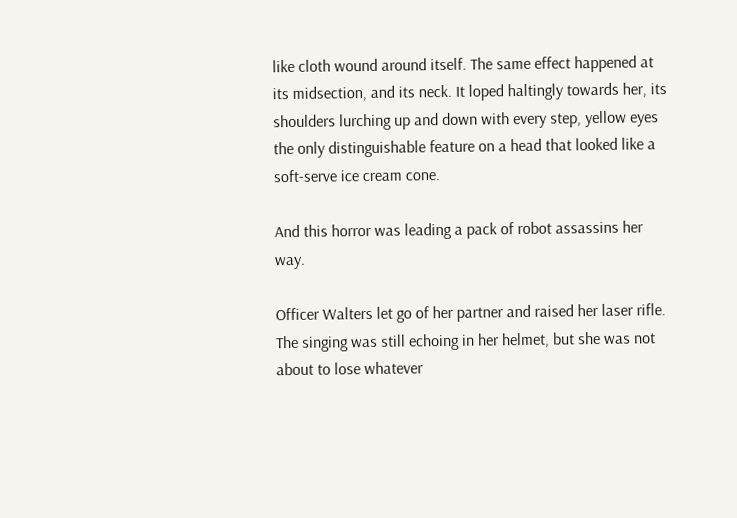like cloth wound around itself. The same effect happened at its midsection, and its neck. It loped haltingly towards her, its shoulders lurching up and down with every step, yellow eyes the only distinguishable feature on a head that looked like a soft-serve ice cream cone.

And this horror was leading a pack of robot assassins her way.

Officer Walters let go of her partner and raised her laser rifle. The singing was still echoing in her helmet, but she was not about to lose whatever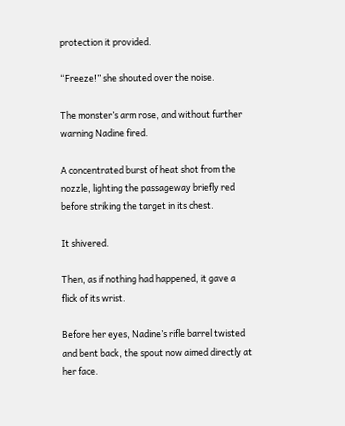protection it provided.

“Freeze!” she shouted over the noise.

The monster’s arm rose, and without further warning Nadine fired.

A concentrated burst of heat shot from the nozzle, lighting the passageway briefly red before striking the target in its chest.

It shivered.

Then, as if nothing had happened, it gave a flick of its wrist.

Before her eyes, Nadine’s rifle barrel twisted and bent back, the spout now aimed directly at her face.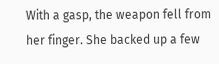With a gasp, the weapon fell from her finger. She backed up a few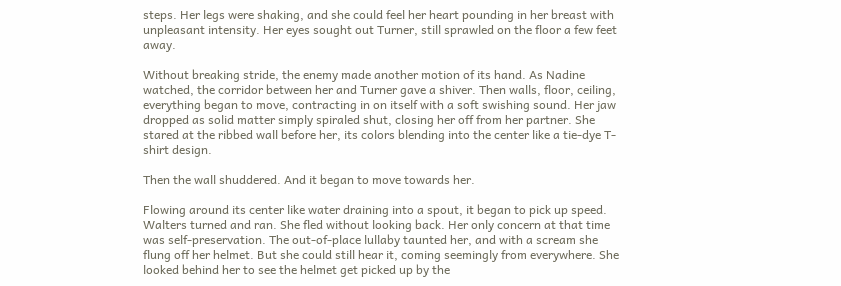steps. Her legs were shaking, and she could feel her heart pounding in her breast with unpleasant intensity. Her eyes sought out Turner, still sprawled on the floor a few feet away.

Without breaking stride, the enemy made another motion of its hand. As Nadine watched, the corridor between her and Turner gave a shiver. Then walls, floor, ceiling, everything began to move, contracting in on itself with a soft swishing sound. Her jaw dropped as solid matter simply spiraled shut, closing her off from her partner. She stared at the ribbed wall before her, its colors blending into the center like a tie-dye T-shirt design.

Then the wall shuddered. And it began to move towards her.

Flowing around its center like water draining into a spout, it began to pick up speed. Walters turned and ran. She fled without looking back. Her only concern at that time was self-preservation. The out-of-place lullaby taunted her, and with a scream she flung off her helmet. But she could still hear it, coming seemingly from everywhere. She looked behind her to see the helmet get picked up by the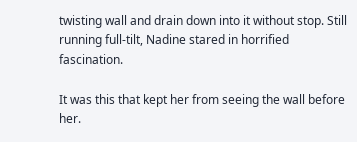twisting wall and drain down into it without stop. Still running full-tilt, Nadine stared in horrified fascination.

It was this that kept her from seeing the wall before her.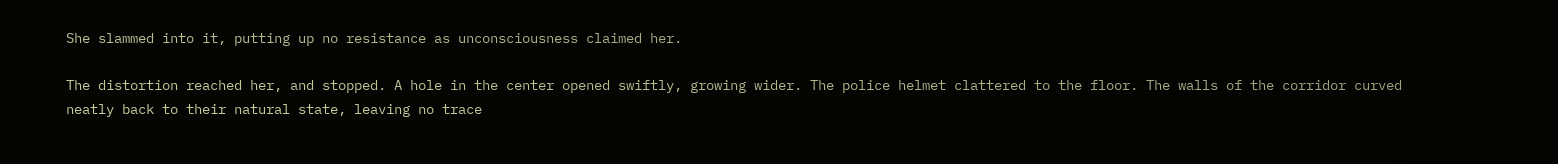She slammed into it, putting up no resistance as unconsciousness claimed her.

The distortion reached her, and stopped. A hole in the center opened swiftly, growing wider. The police helmet clattered to the floor. The walls of the corridor curved neatly back to their natural state, leaving no trace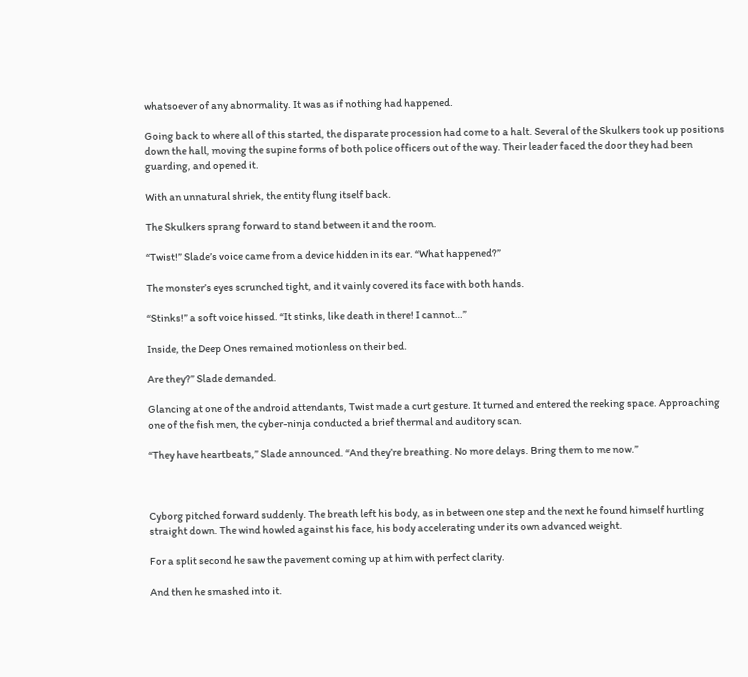whatsoever of any abnormality. It was as if nothing had happened.

Going back to where all of this started, the disparate procession had come to a halt. Several of the Skulkers took up positions down the hall, moving the supine forms of both police officers out of the way. Their leader faced the door they had been guarding, and opened it.

With an unnatural shriek, the entity flung itself back.

The Skulkers sprang forward to stand between it and the room.

“Twist!” Slade’s voice came from a device hidden in its ear. “What happened?”

The monster’s eyes scrunched tight, and it vainly covered its face with both hands.

“Stinks!” a soft voice hissed. “It stinks, like death in there! I cannot…”

Inside, the Deep Ones remained motionless on their bed.

Are they?” Slade demanded.

Glancing at one of the android attendants, Twist made a curt gesture. It turned and entered the reeking space. Approaching one of the fish men, the cyber-ninja conducted a brief thermal and auditory scan.

“They have heartbeats,” Slade announced. “And they’re breathing. No more delays. Bring them to me now.”



Cyborg pitched forward suddenly. The breath left his body, as in between one step and the next he found himself hurtling straight down. The wind howled against his face, his body accelerating under its own advanced weight.

For a split second he saw the pavement coming up at him with perfect clarity.

And then he smashed into it.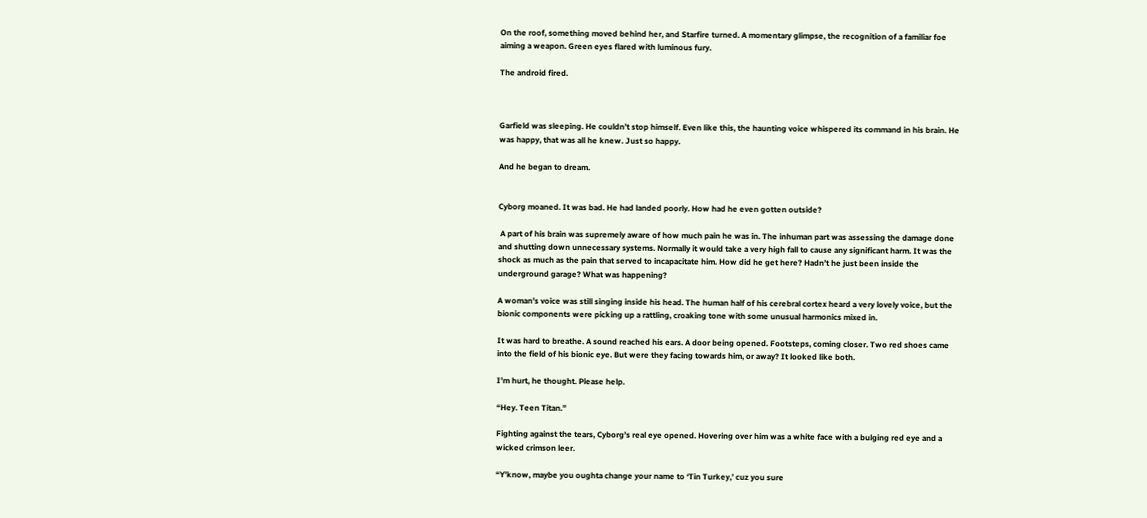On the roof, something moved behind her, and Starfire turned. A momentary glimpse, the recognition of a familiar foe aiming a weapon. Green eyes flared with luminous fury.

The android fired.



Garfield was sleeping. He couldn’t stop himself. Even like this, the haunting voice whispered its command in his brain. He was happy, that was all he knew. Just so happy.

And he began to dream.


Cyborg moaned. It was bad. He had landed poorly. How had he even gotten outside?

 A part of his brain was supremely aware of how much pain he was in. The inhuman part was assessing the damage done and shutting down unnecessary systems. Normally it would take a very high fall to cause any significant harm. It was the shock as much as the pain that served to incapacitate him. How did he get here? Hadn’t he just been inside the underground garage? What was happening?

A woman’s voice was still singing inside his head. The human half of his cerebral cortex heard a very lovely voice, but the bionic components were picking up a rattling, croaking tone with some unusual harmonics mixed in.

It was hard to breathe. A sound reached his ears. A door being opened. Footsteps, coming closer. Two red shoes came into the field of his bionic eye. But were they facing towards him, or away? It looked like both.

I’m hurt, he thought. Please help.

“Hey. Teen Titan.”

Fighting against the tears, Cyborg’s real eye opened. Hovering over him was a white face with a bulging red eye and a wicked crimson leer.

“Y’know, maybe you oughta change your name to ‘Tin Turkey,’ cuz you sure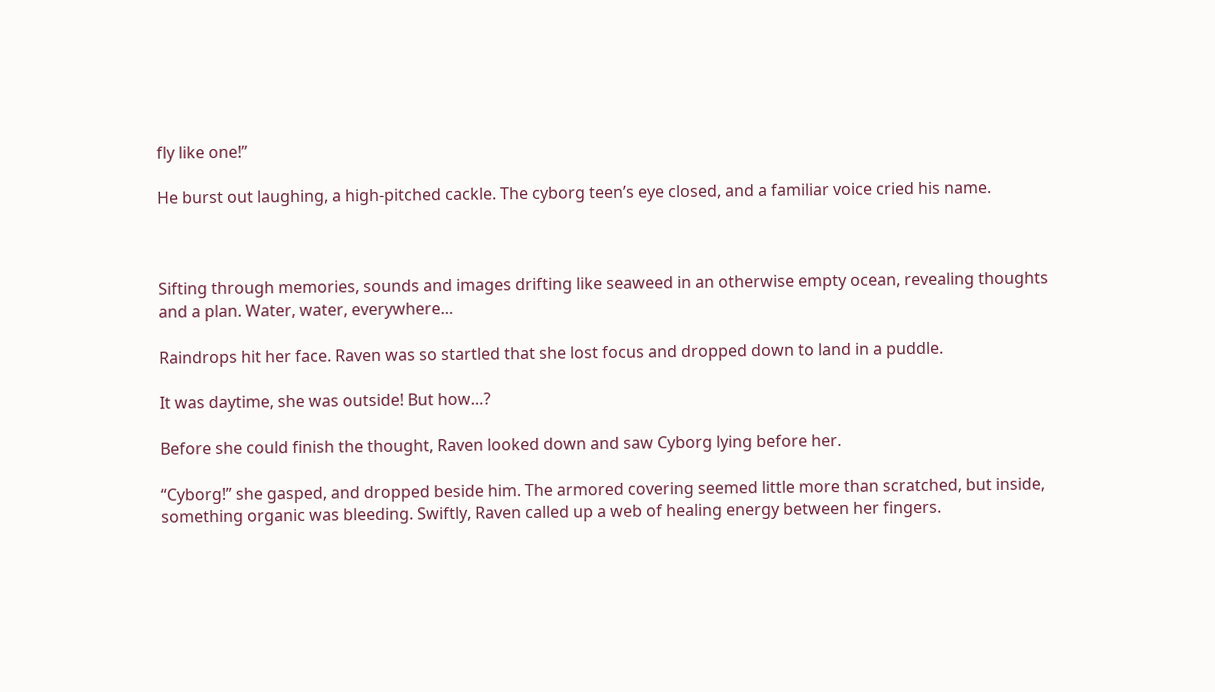fly like one!”

He burst out laughing, a high-pitched cackle. The cyborg teen’s eye closed, and a familiar voice cried his name.



Sifting through memories, sounds and images drifting like seaweed in an otherwise empty ocean, revealing thoughts and a plan. Water, water, everywhere…

Raindrops hit her face. Raven was so startled that she lost focus and dropped down to land in a puddle.

It was daytime, she was outside! But how…?

Before she could finish the thought, Raven looked down and saw Cyborg lying before her.

“Cyborg!” she gasped, and dropped beside him. The armored covering seemed little more than scratched, but inside, something organic was bleeding. Swiftly, Raven called up a web of healing energy between her fingers.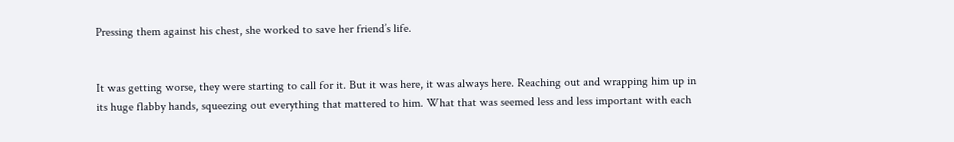Pressing them against his chest, she worked to save her friend’s life.


It was getting worse, they were starting to call for it. But it was here, it was always here. Reaching out and wrapping him up in its huge flabby hands, squeezing out everything that mattered to him. What that was seemed less and less important with each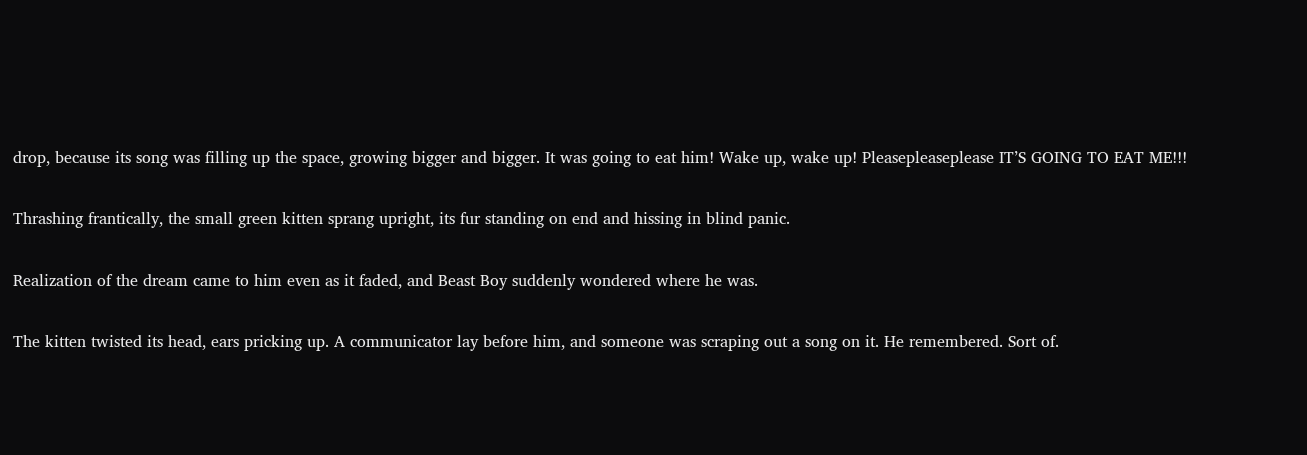drop, because its song was filling up the space, growing bigger and bigger. It was going to eat him! Wake up, wake up! Pleasepleaseplease IT’S GOING TO EAT ME!!!

Thrashing frantically, the small green kitten sprang upright, its fur standing on end and hissing in blind panic.

Realization of the dream came to him even as it faded, and Beast Boy suddenly wondered where he was.

The kitten twisted its head, ears pricking up. A communicator lay before him, and someone was scraping out a song on it. He remembered. Sort of.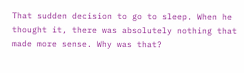That sudden decision to go to sleep. When he thought it, there was absolutely nothing that made more sense. Why was that?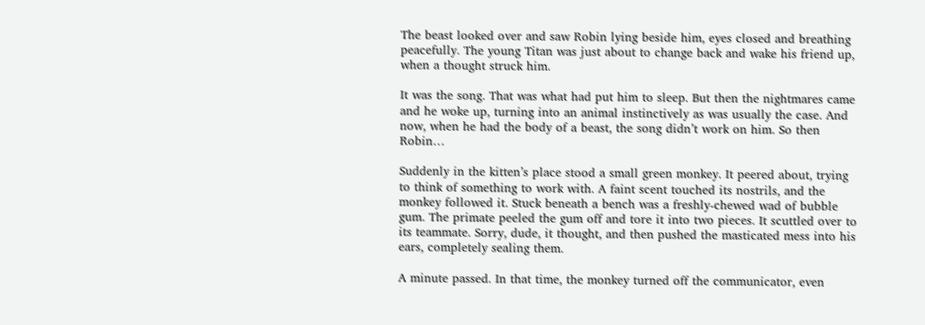The beast looked over and saw Robin lying beside him, eyes closed and breathing peacefully. The young Titan was just about to change back and wake his friend up, when a thought struck him.

It was the song. That was what had put him to sleep. But then the nightmares came and he woke up, turning into an animal instinctively as was usually the case. And now, when he had the body of a beast, the song didn’t work on him. So then Robin…

Suddenly in the kitten’s place stood a small green monkey. It peered about, trying to think of something to work with. A faint scent touched its nostrils, and the monkey followed it. Stuck beneath a bench was a freshly-chewed wad of bubble gum. The primate peeled the gum off and tore it into two pieces. It scuttled over to its teammate. Sorry, dude, it thought, and then pushed the masticated mess into his ears, completely sealing them.

A minute passed. In that time, the monkey turned off the communicator, even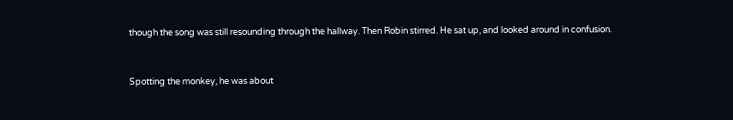though the song was still resounding through the hallway. Then Robin stirred. He sat up, and looked around in confusion.


Spotting the monkey, he was about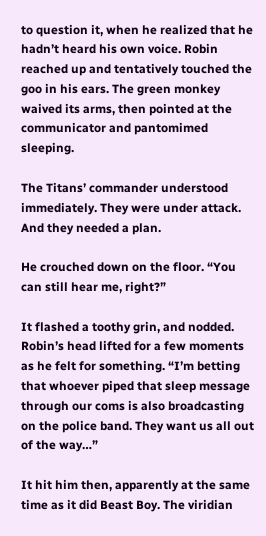to question it, when he realized that he hadn’t heard his own voice. Robin reached up and tentatively touched the goo in his ears. The green monkey waived its arms, then pointed at the communicator and pantomimed sleeping.

The Titans’ commander understood immediately. They were under attack. And they needed a plan.

He crouched down on the floor. “You can still hear me, right?”

It flashed a toothy grin, and nodded. Robin’s head lifted for a few moments as he felt for something. “I’m betting that whoever piped that sleep message through our coms is also broadcasting on the police band. They want us all out of the way…”

It hit him then, apparently at the same time as it did Beast Boy. The viridian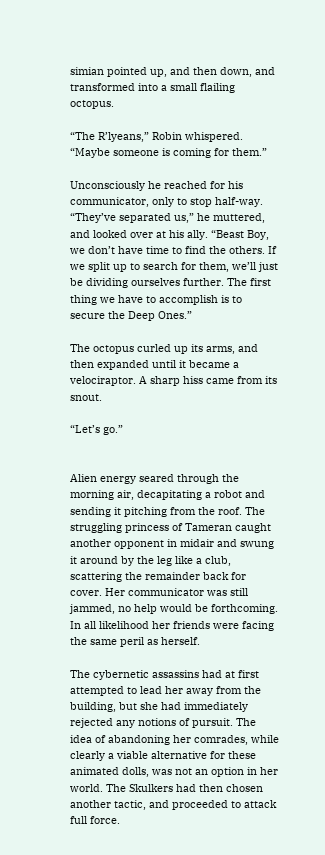simian pointed up, and then down, and transformed into a small flailing octopus.

“The R’lyeans,” Robin whispered. “Maybe someone is coming for them.”

Unconsciously he reached for his communicator, only to stop half-way. “They’ve separated us,” he muttered, and looked over at his ally. “Beast Boy, we don’t have time to find the others. If we split up to search for them, we’ll just be dividing ourselves further. The first thing we have to accomplish is to secure the Deep Ones.”

The octopus curled up its arms, and then expanded until it became a velociraptor. A sharp hiss came from its snout.

“Let’s go.”


Alien energy seared through the morning air, decapitating a robot and sending it pitching from the roof. The struggling princess of Tameran caught another opponent in midair and swung it around by the leg like a club, scattering the remainder back for cover. Her communicator was still jammed, no help would be forthcoming. In all likelihood her friends were facing the same peril as herself.

The cybernetic assassins had at first attempted to lead her away from the building, but she had immediately rejected any notions of pursuit. The idea of abandoning her comrades, while clearly a viable alternative for these animated dolls, was not an option in her world. The Skulkers had then chosen another tactic, and proceeded to attack full force.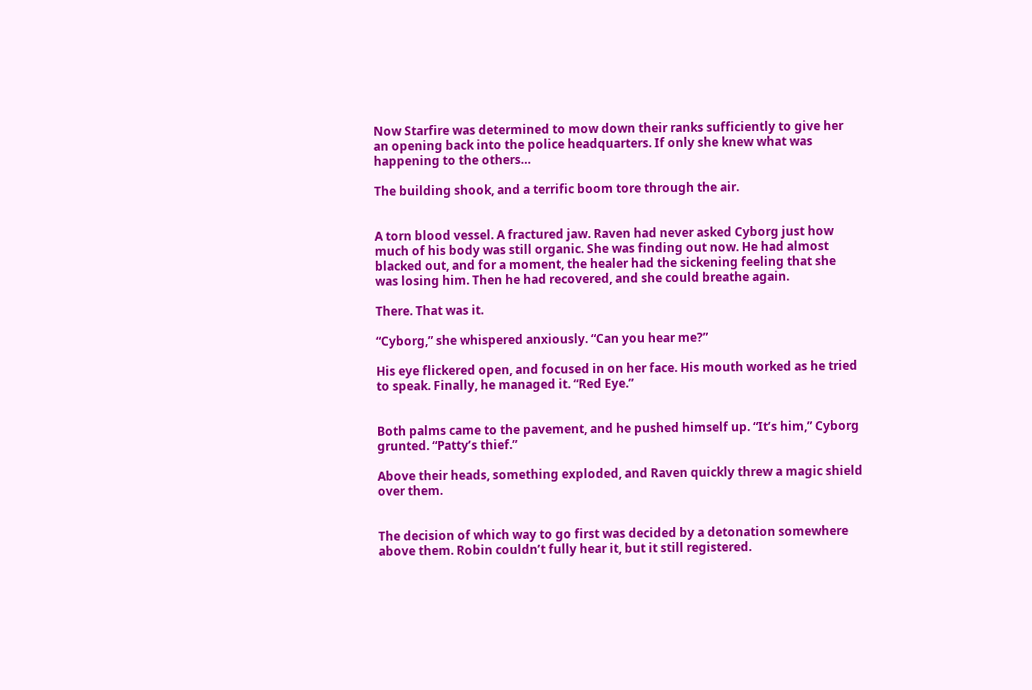Now Starfire was determined to mow down their ranks sufficiently to give her an opening back into the police headquarters. If only she knew what was happening to the others…

The building shook, and a terrific boom tore through the air.


A torn blood vessel. A fractured jaw. Raven had never asked Cyborg just how much of his body was still organic. She was finding out now. He had almost blacked out, and for a moment, the healer had the sickening feeling that she was losing him. Then he had recovered, and she could breathe again.

There. That was it.

“Cyborg,” she whispered anxiously. “Can you hear me?”

His eye flickered open, and focused in on her face. His mouth worked as he tried to speak. Finally, he managed it. “Red Eye.”


Both palms came to the pavement, and he pushed himself up. “It’s him,” Cyborg grunted. “Patty’s thief.”

Above their heads, something exploded, and Raven quickly threw a magic shield over them.


The decision of which way to go first was decided by a detonation somewhere above them. Robin couldn’t fully hear it, but it still registered.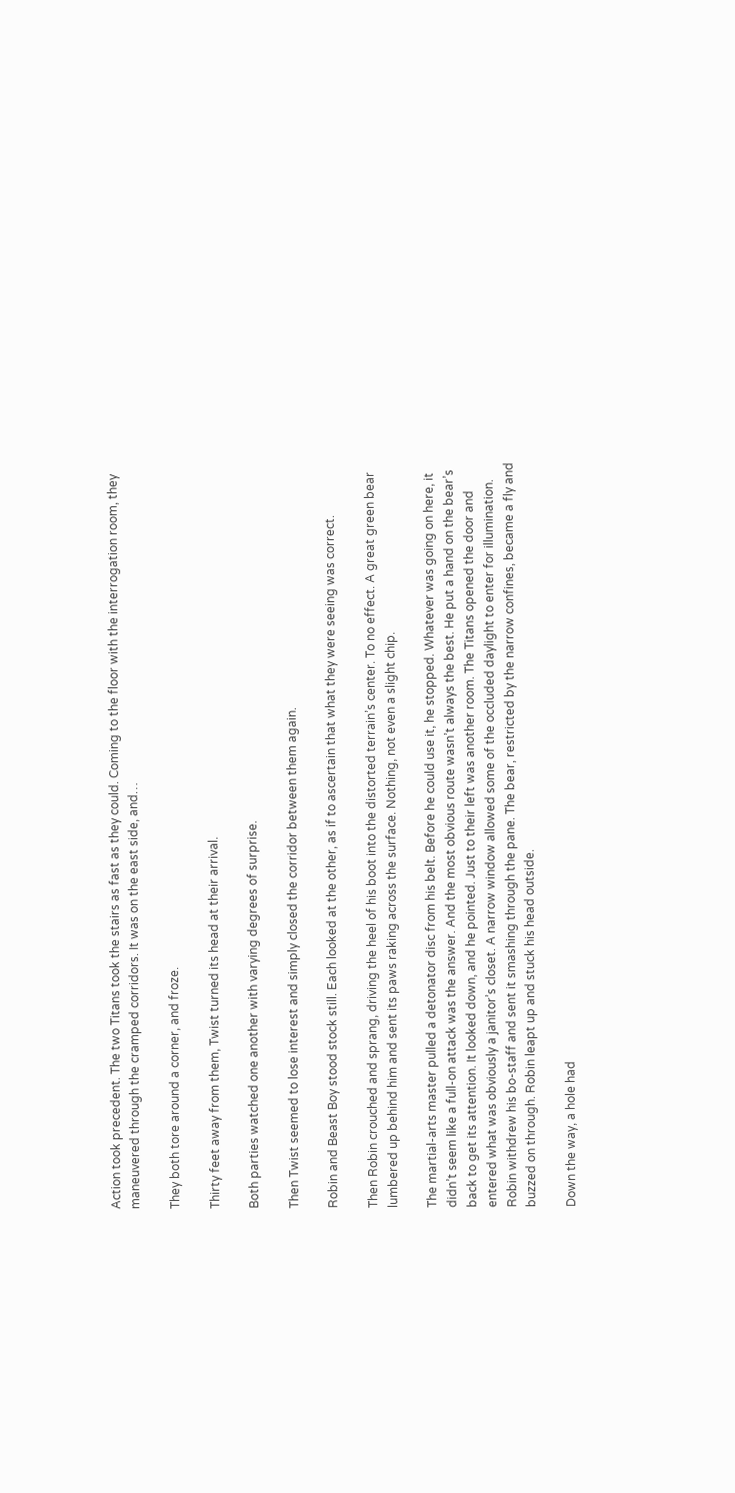Action took precedent. The two Titans took the stairs as fast as they could. Coming to the floor with the interrogation room, they maneuvered through the cramped corridors. It was on the east side, and…

They both tore around a corner, and froze.

Thirty feet away from them, Twist turned its head at their arrival.

Both parties watched one another with varying degrees of surprise.

Then Twist seemed to lose interest and simply closed the corridor between them again.

Robin and Beast Boy stood stock still. Each looked at the other, as if to ascertain that what they were seeing was correct.

Then Robin crouched and sprang, driving the heel of his boot into the distorted terrain’s center. To no effect. A great green bear lumbered up behind him and sent its paws raking across the surface. Nothing, not even a slight chip.

The martial-arts master pulled a detonator disc from his belt. Before he could use it, he stopped. Whatever was going on here, it didn’t seem like a full-on attack was the answer. And the most obvious route wasn’t always the best. He put a hand on the bear’s back to get its attention. It looked down, and he pointed. Just to their left was another room. The Titans opened the door and entered what was obviously a janitor’s closet. A narrow window allowed some of the occluded daylight to enter for illumination. Robin withdrew his bo-staff and sent it smashing through the pane. The bear, restricted by the narrow confines, became a fly and buzzed on through. Robin leapt up and stuck his head outside.

Down the way, a hole had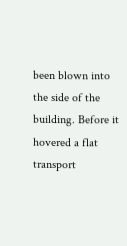been blown into the side of the building. Before it hovered a flat transport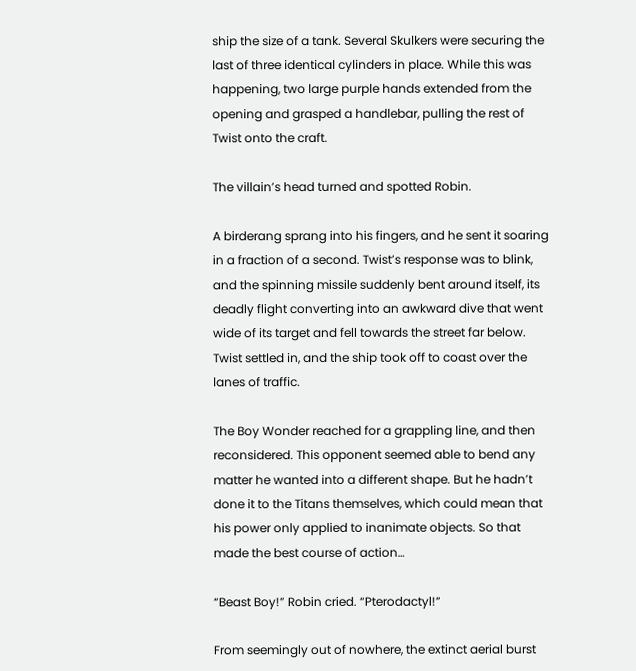ship the size of a tank. Several Skulkers were securing the last of three identical cylinders in place. While this was happening, two large purple hands extended from the opening and grasped a handlebar, pulling the rest of Twist onto the craft.

The villain’s head turned and spotted Robin.

A birderang sprang into his fingers, and he sent it soaring in a fraction of a second. Twist’s response was to blink, and the spinning missile suddenly bent around itself, its deadly flight converting into an awkward dive that went wide of its target and fell towards the street far below. Twist settled in, and the ship took off to coast over the lanes of traffic.

The Boy Wonder reached for a grappling line, and then reconsidered. This opponent seemed able to bend any matter he wanted into a different shape. But he hadn’t done it to the Titans themselves, which could mean that his power only applied to inanimate objects. So that made the best course of action…

“Beast Boy!” Robin cried. “Pterodactyl!”

From seemingly out of nowhere, the extinct aerial burst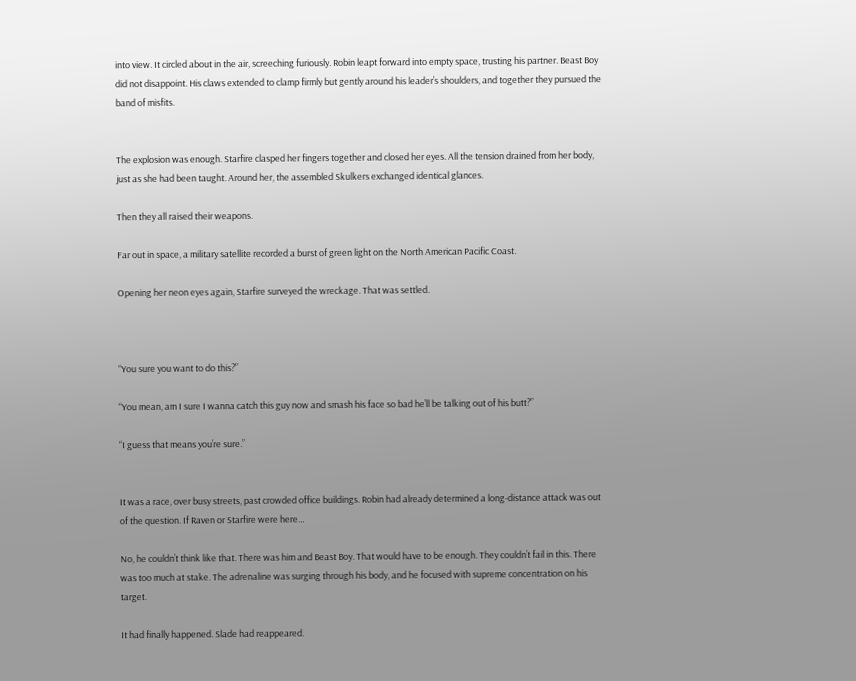into view. It circled about in the air, screeching furiously. Robin leapt forward into empty space, trusting his partner. Beast Boy did not disappoint. His claws extended to clamp firmly but gently around his leader’s shoulders, and together they pursued the band of misfits.


The explosion was enough. Starfire clasped her fingers together and closed her eyes. All the tension drained from her body, just as she had been taught. Around her, the assembled Skulkers exchanged identical glances.

Then they all raised their weapons.

Far out in space, a military satellite recorded a burst of green light on the North American Pacific Coast.

Opening her neon eyes again, Starfire surveyed the wreckage. That was settled.



“You sure you want to do this?”

“You mean, am I sure I wanna catch this guy now and smash his face so bad he’ll be talking out of his butt?”

“I guess that means you’re sure.”


It was a race, over busy streets, past crowded office buildings. Robin had already determined a long-distance attack was out of the question. If Raven or Starfire were here…

No, he couldn’t think like that. There was him and Beast Boy. That would have to be enough. They couldn’t fail in this. There was too much at stake. The adrenaline was surging through his body, and he focused with supreme concentration on his target.

It had finally happened. Slade had reappeared.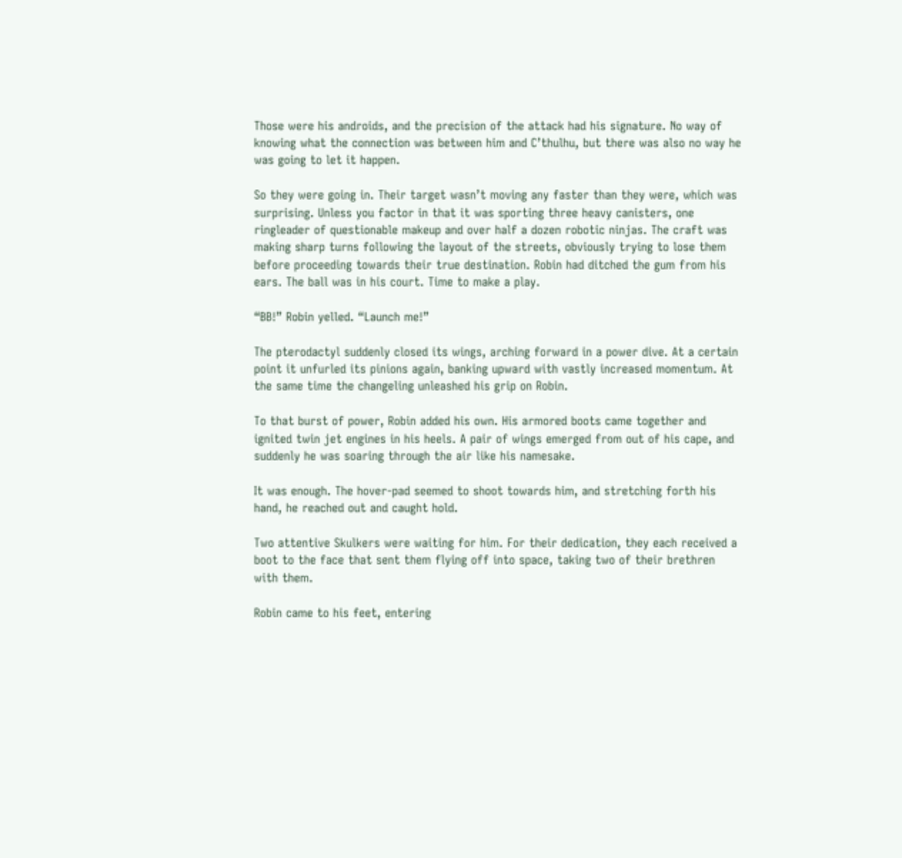Those were his androids, and the precision of the attack had his signature. No way of knowing what the connection was between him and C’thulhu, but there was also no way he was going to let it happen.

So they were going in. Their target wasn’t moving any faster than they were, which was surprising. Unless you factor in that it was sporting three heavy canisters, one ringleader of questionable makeup and over half a dozen robotic ninjas. The craft was making sharp turns following the layout of the streets, obviously trying to lose them before proceeding towards their true destination. Robin had ditched the gum from his ears. The ball was in his court. Time to make a play.

“BB!” Robin yelled. “Launch me!”

The pterodactyl suddenly closed its wings, arching forward in a power dive. At a certain point it unfurled its pinions again, banking upward with vastly increased momentum. At the same time the changeling unleashed his grip on Robin.

To that burst of power, Robin added his own. His armored boots came together and ignited twin jet engines in his heels. A pair of wings emerged from out of his cape, and suddenly he was soaring through the air like his namesake.

It was enough. The hover-pad seemed to shoot towards him, and stretching forth his hand, he reached out and caught hold.

Two attentive Skulkers were waiting for him. For their dedication, they each received a boot to the face that sent them flying off into space, taking two of their brethren with them.

Robin came to his feet, entering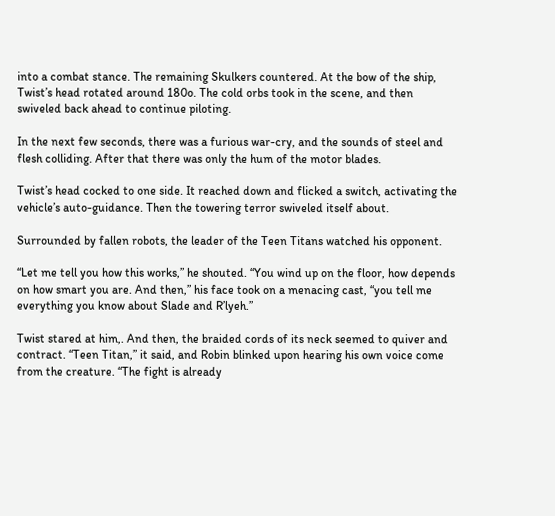into a combat stance. The remaining Skulkers countered. At the bow of the ship, Twist’s head rotated around 180o. The cold orbs took in the scene, and then swiveled back ahead to continue piloting.

In the next few seconds, there was a furious war-cry, and the sounds of steel and flesh colliding. After that there was only the hum of the motor blades.

Twist’s head cocked to one side. It reached down and flicked a switch, activating the vehicle’s auto-guidance. Then the towering terror swiveled itself about.

Surrounded by fallen robots, the leader of the Teen Titans watched his opponent.

“Let me tell you how this works,” he shouted. “You wind up on the floor, how depends on how smart you are. And then,” his face took on a menacing cast, “you tell me everything you know about Slade and R’lyeh.”

Twist stared at him,. And then, the braided cords of its neck seemed to quiver and contract. “Teen Titan,” it said, and Robin blinked upon hearing his own voice come from the creature. “The fight is already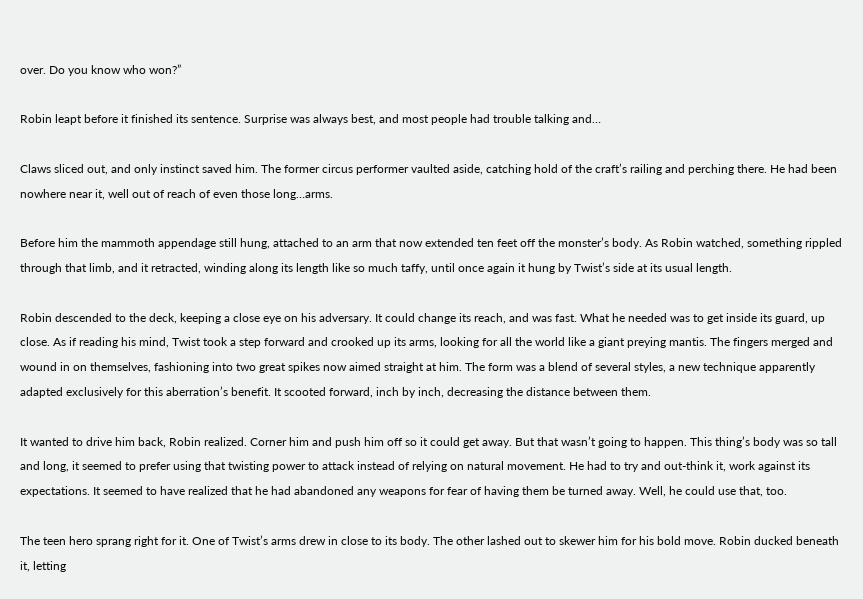over. Do you know who won?”

Robin leapt before it finished its sentence. Surprise was always best, and most people had trouble talking and…

Claws sliced out, and only instinct saved him. The former circus performer vaulted aside, catching hold of the craft’s railing and perching there. He had been nowhere near it, well out of reach of even those long…arms.

Before him the mammoth appendage still hung, attached to an arm that now extended ten feet off the monster’s body. As Robin watched, something rippled through that limb, and it retracted, winding along its length like so much taffy, until once again it hung by Twist’s side at its usual length.

Robin descended to the deck, keeping a close eye on his adversary. It could change its reach, and was fast. What he needed was to get inside its guard, up close. As if reading his mind, Twist took a step forward and crooked up its arms, looking for all the world like a giant preying mantis. The fingers merged and wound in on themselves, fashioning into two great spikes now aimed straight at him. The form was a blend of several styles, a new technique apparently adapted exclusively for this aberration’s benefit. It scooted forward, inch by inch, decreasing the distance between them.

It wanted to drive him back, Robin realized. Corner him and push him off so it could get away. But that wasn’t going to happen. This thing’s body was so tall and long, it seemed to prefer using that twisting power to attack instead of relying on natural movement. He had to try and out-think it, work against its expectations. It seemed to have realized that he had abandoned any weapons for fear of having them be turned away. Well, he could use that, too.

The teen hero sprang right for it. One of Twist’s arms drew in close to its body. The other lashed out to skewer him for his bold move. Robin ducked beneath it, letting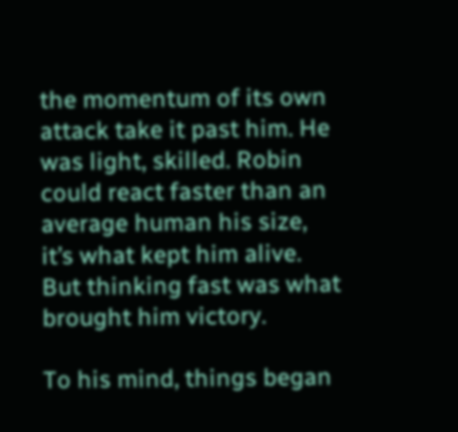the momentum of its own attack take it past him. He was light, skilled. Robin could react faster than an average human his size, it’s what kept him alive. But thinking fast was what brought him victory.

To his mind, things began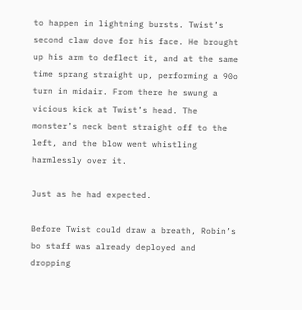to happen in lightning bursts. Twist’s second claw dove for his face. He brought up his arm to deflect it, and at the same time sprang straight up, performing a 90o turn in midair. From there he swung a vicious kick at Twist’s head. The monster’s neck bent straight off to the left, and the blow went whistling harmlessly over it.

Just as he had expected.

Before Twist could draw a breath, Robin’s bo staff was already deployed and dropping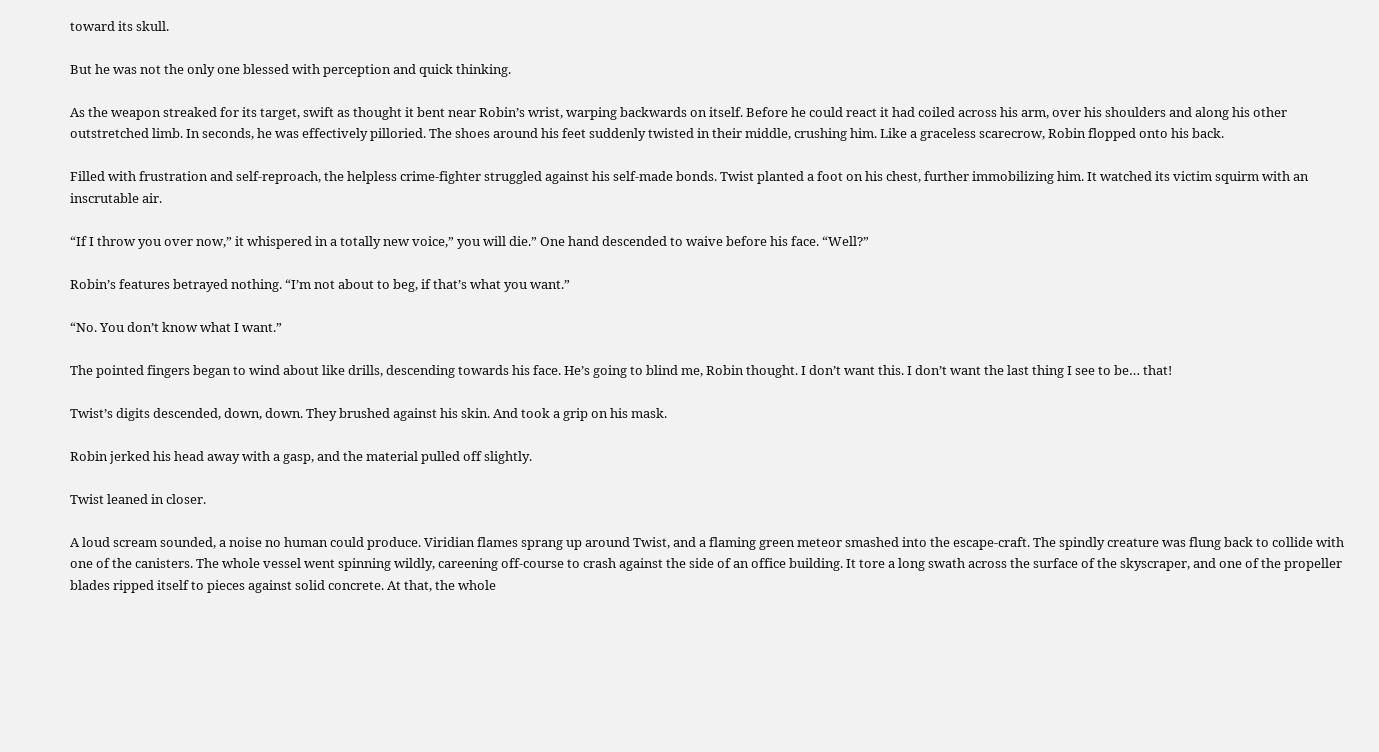toward its skull.

But he was not the only one blessed with perception and quick thinking.

As the weapon streaked for its target, swift as thought it bent near Robin’s wrist, warping backwards on itself. Before he could react it had coiled across his arm, over his shoulders and along his other outstretched limb. In seconds, he was effectively pilloried. The shoes around his feet suddenly twisted in their middle, crushing him. Like a graceless scarecrow, Robin flopped onto his back.

Filled with frustration and self-reproach, the helpless crime-fighter struggled against his self-made bonds. Twist planted a foot on his chest, further immobilizing him. It watched its victim squirm with an inscrutable air.

“If I throw you over now,” it whispered in a totally new voice,” you will die.” One hand descended to waive before his face. “Well?”

Robin’s features betrayed nothing. “I’m not about to beg, if that’s what you want.”

“No. You don’t know what I want.”

The pointed fingers began to wind about like drills, descending towards his face. He’s going to blind me, Robin thought. I don’t want this. I don’t want the last thing I see to be… that!

Twist’s digits descended, down, down. They brushed against his skin. And took a grip on his mask.

Robin jerked his head away with a gasp, and the material pulled off slightly.

Twist leaned in closer.

A loud scream sounded, a noise no human could produce. Viridian flames sprang up around Twist, and a flaming green meteor smashed into the escape-craft. The spindly creature was flung back to collide with one of the canisters. The whole vessel went spinning wildly, careening off-course to crash against the side of an office building. It tore a long swath across the surface of the skyscraper, and one of the propeller blades ripped itself to pieces against solid concrete. At that, the whole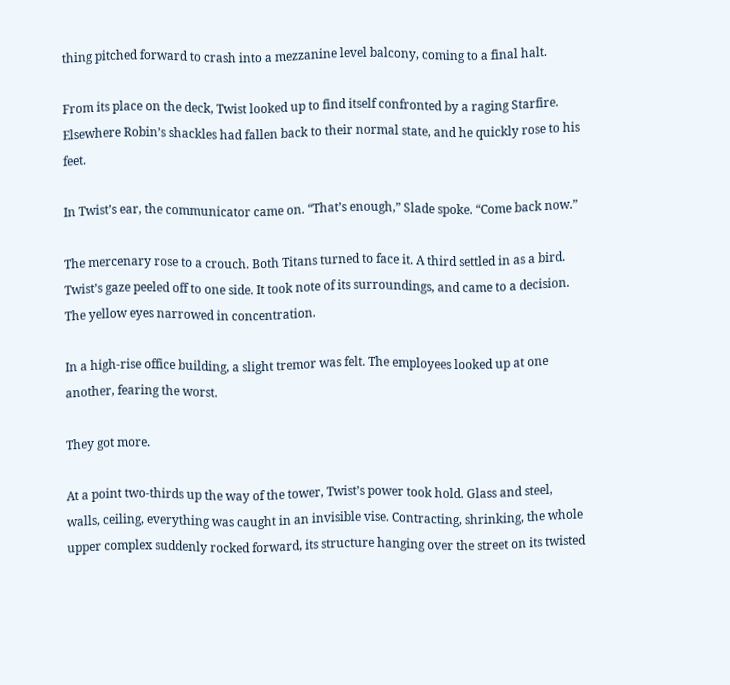thing pitched forward to crash into a mezzanine level balcony, coming to a final halt.

From its place on the deck, Twist looked up to find itself confronted by a raging Starfire. Elsewhere Robin’s shackles had fallen back to their normal state, and he quickly rose to his feet.

In Twist’s ear, the communicator came on. “That’s enough,” Slade spoke. “Come back now.”

The mercenary rose to a crouch. Both Titans turned to face it. A third settled in as a bird. Twist’s gaze peeled off to one side. It took note of its surroundings, and came to a decision. The yellow eyes narrowed in concentration.

In a high-rise office building, a slight tremor was felt. The employees looked up at one another, fearing the worst.

They got more.

At a point two-thirds up the way of the tower, Twist’s power took hold. Glass and steel, walls, ceiling, everything was caught in an invisible vise. Contracting, shrinking, the whole upper complex suddenly rocked forward, its structure hanging over the street on its twisted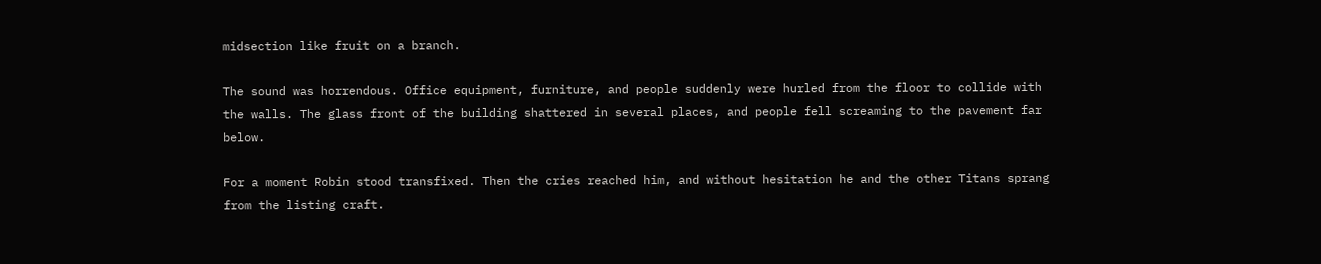midsection like fruit on a branch.

The sound was horrendous. Office equipment, furniture, and people suddenly were hurled from the floor to collide with the walls. The glass front of the building shattered in several places, and people fell screaming to the pavement far below.

For a moment Robin stood transfixed. Then the cries reached him, and without hesitation he and the other Titans sprang from the listing craft.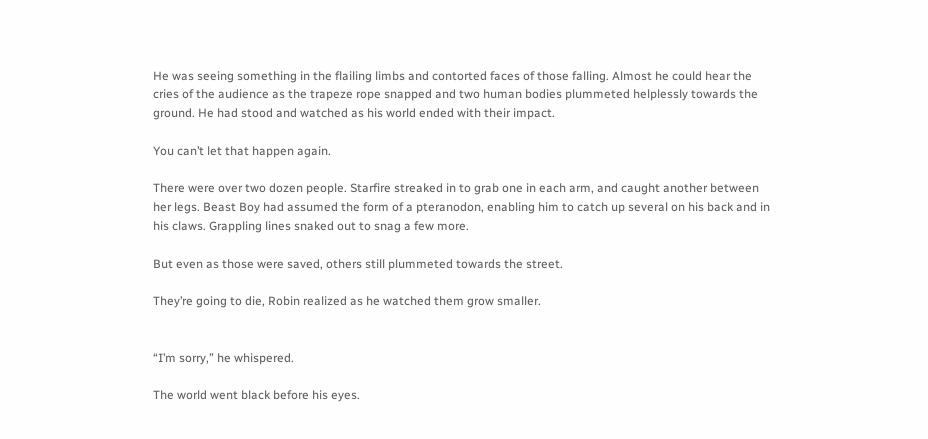He was seeing something in the flailing limbs and contorted faces of those falling. Almost he could hear the cries of the audience as the trapeze rope snapped and two human bodies plummeted helplessly towards the ground. He had stood and watched as his world ended with their impact.

You can’t let that happen again.

There were over two dozen people. Starfire streaked in to grab one in each arm, and caught another between her legs. Beast Boy had assumed the form of a pteranodon, enabling him to catch up several on his back and in his claws. Grappling lines snaked out to snag a few more.

But even as those were saved, others still plummeted towards the street.

They’re going to die, Robin realized as he watched them grow smaller.


“I’m sorry,” he whispered.

The world went black before his eyes.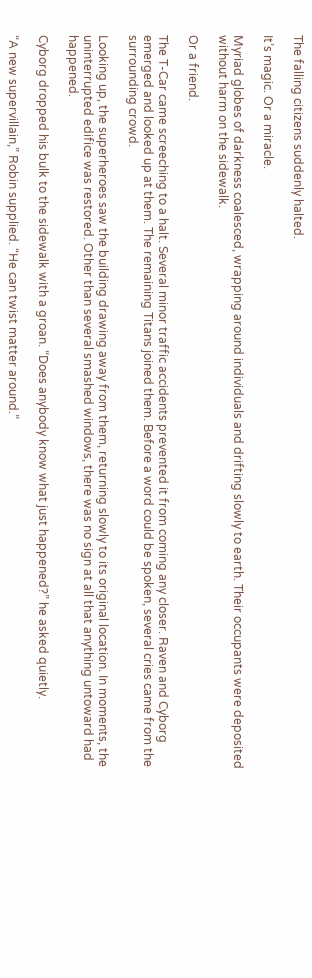The falling citizens suddenly halted.

It’s magic. Or a miracle.

Myriad globes of darkness coalesced, wrapping around individuals and drifting slowly to earth. Their occupants were deposited without harm on the sidewalk.

Or a friend.

The T-Car came screeching to a halt. Several minor traffic accidents prevented it from coming any closer. Raven and Cyborg emerged and looked up at them. The remaining Titans joined them. Before a word could be spoken, several cries came from the surrounding crowd.

Looking up, the superheroes saw the building drawing away from them, returning slowly to its original location. In moments, the uninterrupted edifice was restored. Other than several smashed windows, there was no sign at all that anything untoward had happened.

Cyborg dropped his bulk to the sidewalk with a groan. “Does anybody know what just happened?” he asked quietly.

“A new supervillain,” Robin supplied. “He can twist matter around.”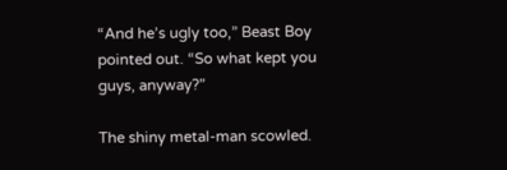“And he’s ugly too,” Beast Boy pointed out. “So what kept you guys, anyway?”

The shiny metal-man scowled.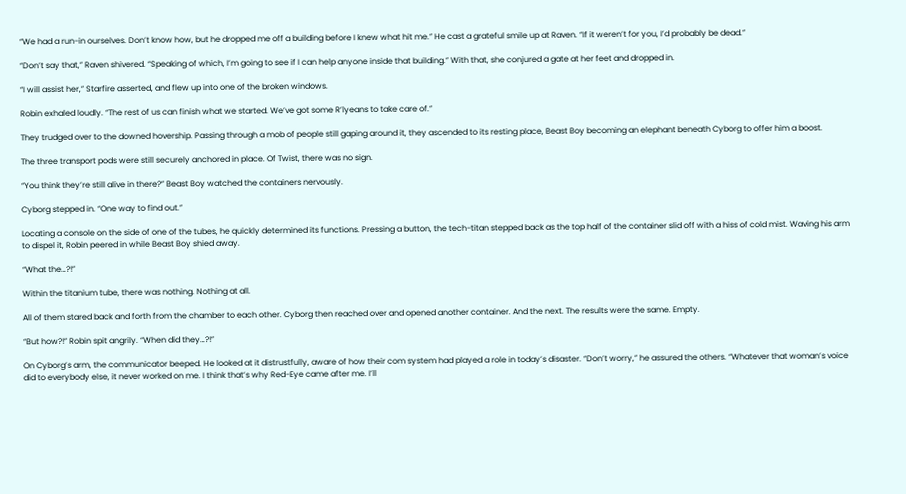“We had a run-in ourselves. Don’t know how, but he dropped me off a building before I knew what hit me.” He cast a grateful smile up at Raven. “If it weren’t for you, I’d probably be dead.”

“Don’t say that,” Raven shivered. “Speaking of which, I’m going to see if I can help anyone inside that building.” With that, she conjured a gate at her feet and dropped in.

“I will assist her,” Starfire asserted, and flew up into one of the broken windows.

Robin exhaled loudly. “The rest of us can finish what we started. We’ve got some R’lyeans to take care of.”

They trudged over to the downed hovership. Passing through a mob of people still gaping around it, they ascended to its resting place, Beast Boy becoming an elephant beneath Cyborg to offer him a boost.

The three transport pods were still securely anchored in place. Of Twist, there was no sign.

“You think they’re still alive in there?” Beast Boy watched the containers nervously.

Cyborg stepped in. “One way to find out.”

Locating a console on the side of one of the tubes, he quickly determined its functions. Pressing a button, the tech-titan stepped back as the top half of the container slid off with a hiss of cold mist. Waving his arm to dispel it, Robin peered in while Beast Boy shied away.

“What the…?!”

Within the titanium tube, there was nothing. Nothing at all.

All of them stared back and forth from the chamber to each other. Cyborg then reached over and opened another container. And the next. The results were the same. Empty.

“But how?!” Robin spit angrily. “When did they…?!”

On Cyborg’s arm, the communicator beeped. He looked at it distrustfully, aware of how their com system had played a role in today’s disaster. “Don’t worry,” he assured the others. “Whatever that woman’s voice did to everybody else, it never worked on me. I think that’s why Red-Eye came after me. I’ll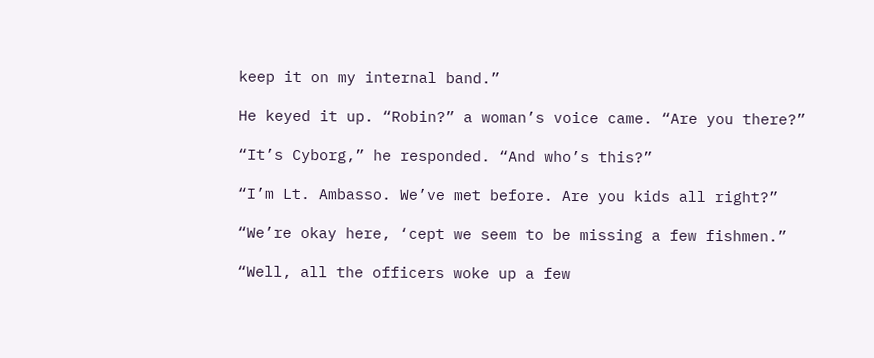keep it on my internal band.”

He keyed it up. “Robin?” a woman’s voice came. “Are you there?”

“It’s Cyborg,” he responded. “And who’s this?”

“I’m Lt. Ambasso. We’ve met before. Are you kids all right?”

“We’re okay here, ‘cept we seem to be missing a few fishmen.”

“Well, all the officers woke up a few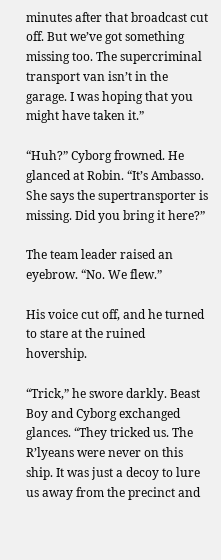minutes after that broadcast cut off. But we’ve got something missing too. The supercriminal transport van isn’t in the garage. I was hoping that you might have taken it.”

“Huh?” Cyborg frowned. He glanced at Robin. “It’s Ambasso. She says the supertransporter is missing. Did you bring it here?”

The team leader raised an eyebrow. “No. We flew.”

His voice cut off, and he turned to stare at the ruined hovership.

“Trick,” he swore darkly. Beast Boy and Cyborg exchanged glances. “They tricked us. The R’lyeans were never on this ship. It was just a decoy to lure us away from the precinct and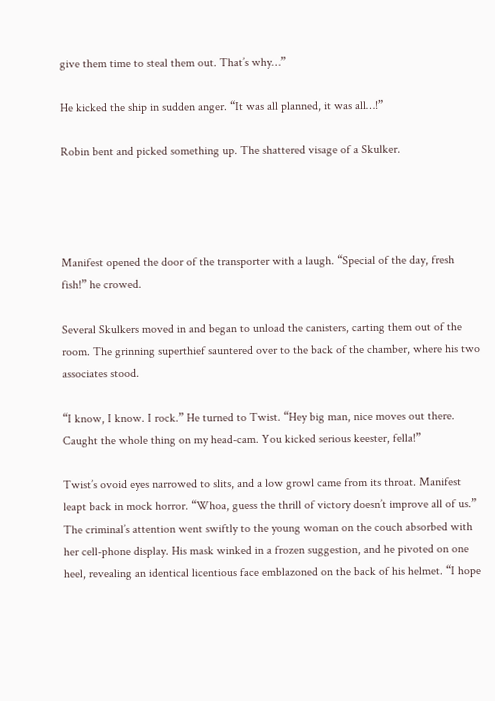give them time to steal them out. That’s why…”

He kicked the ship in sudden anger. “It was all planned, it was all…!”

Robin bent and picked something up. The shattered visage of a Skulker.




Manifest opened the door of the transporter with a laugh. “Special of the day, fresh fish!” he crowed.

Several Skulkers moved in and began to unload the canisters, carting them out of the room. The grinning superthief sauntered over to the back of the chamber, where his two associates stood.

“I know, I know. I rock.” He turned to Twist. “Hey big man, nice moves out there. Caught the whole thing on my head-cam. You kicked serious keester, fella!”

Twist’s ovoid eyes narrowed to slits, and a low growl came from its throat. Manifest leapt back in mock horror. “Whoa, guess the thrill of victory doesn’t improve all of us.” The criminal’s attention went swiftly to the young woman on the couch absorbed with her cell-phone display. His mask winked in a frozen suggestion, and he pivoted on one heel, revealing an identical licentious face emblazoned on the back of his helmet. “I hope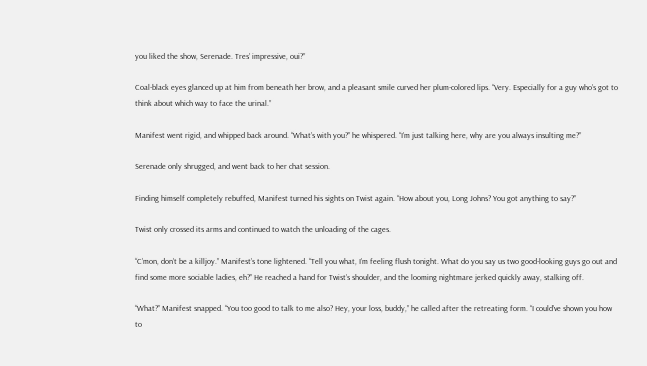you liked the show, Serenade. Tres’ impressive, oui?”

Coal-black eyes glanced up at him from beneath her brow, and a pleasant smile curved her plum-colored lips. “Very. Especially for a guy who’s got to think about which way to face the urinal.”

Manifest went rigid, and whipped back around. “What’s with you?” he whispered. “I’m just talking here, why are you always insulting me?”

Serenade only shrugged, and went back to her chat session.

Finding himself completely rebuffed, Manifest turned his sights on Twist again. “How about you, Long Johns? You got anything to say?”

Twist only crossed its arms and continued to watch the unloading of the cages.

“C’mon, don’t be a killjoy.” Manifest’s tone lightened. “Tell you what, I’m feeling flush tonight. What do you say us two good-looking guys go out and find some more sociable ladies, eh?” He reached a hand for Twist’s shoulder, and the looming nightmare jerked quickly away, stalking off.

“What?” Manifest snapped. “You too good to talk to me also? Hey, your loss, buddy,” he called after the retreating form. “I could’ve shown you how to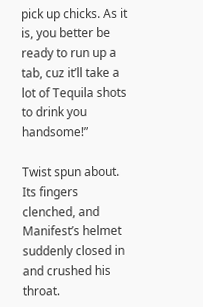pick up chicks. As it is, you better be ready to run up a tab, cuz it’ll take a lot of Tequila shots to drink you handsome!”

Twist spun about. Its fingers clenched, and Manifest’s helmet suddenly closed in and crushed his throat.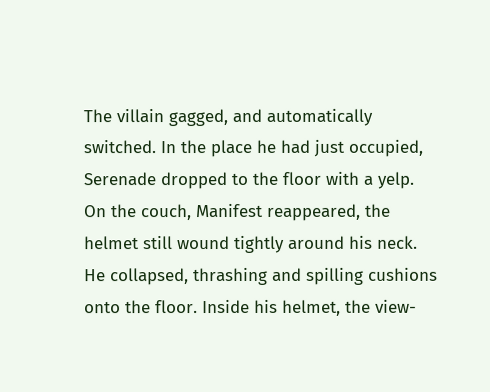The villain gagged, and automatically switched. In the place he had just occupied, Serenade dropped to the floor with a yelp. On the couch, Manifest reappeared, the helmet still wound tightly around his neck. He collapsed, thrashing and spilling cushions onto the floor. Inside his helmet, the view-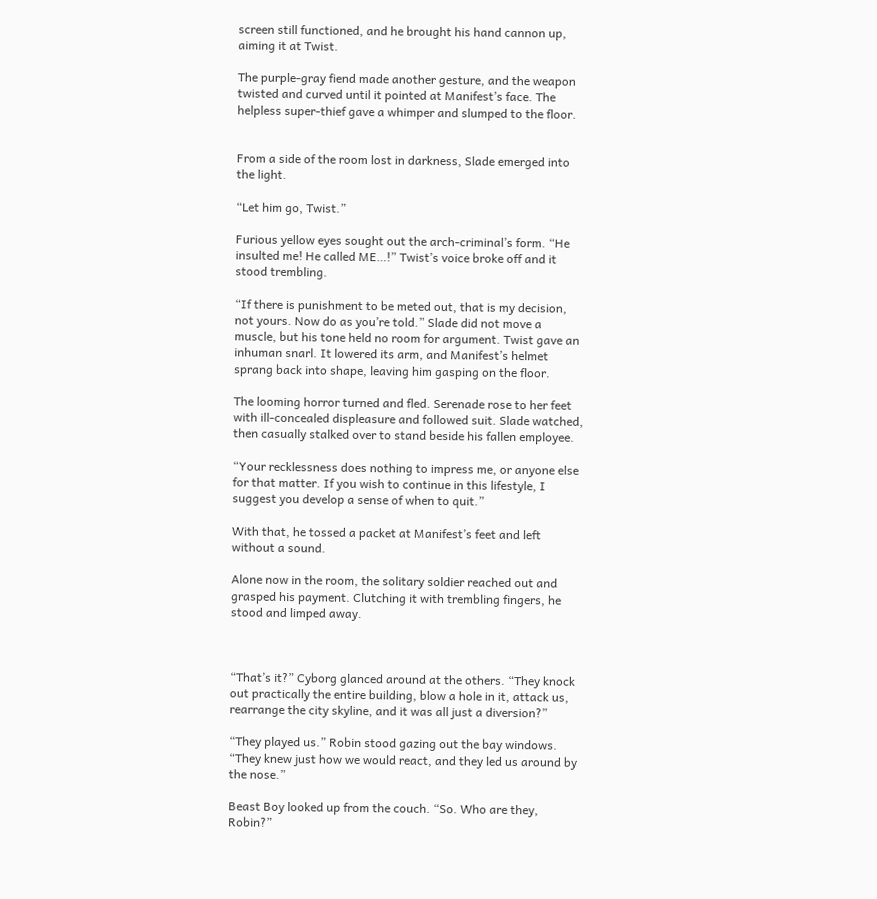screen still functioned, and he brought his hand cannon up, aiming it at Twist.

The purple-gray fiend made another gesture, and the weapon twisted and curved until it pointed at Manifest’s face. The helpless super-thief gave a whimper and slumped to the floor.


From a side of the room lost in darkness, Slade emerged into the light.

“Let him go, Twist.”

Furious yellow eyes sought out the arch-criminal’s form. “He insulted me! He called ME…!” Twist’s voice broke off and it stood trembling.

“If there is punishment to be meted out, that is my decision, not yours. Now do as you’re told.” Slade did not move a muscle, but his tone held no room for argument. Twist gave an inhuman snarl. It lowered its arm, and Manifest’s helmet sprang back into shape, leaving him gasping on the floor.

The looming horror turned and fled. Serenade rose to her feet with ill-concealed displeasure and followed suit. Slade watched, then casually stalked over to stand beside his fallen employee.

“Your recklessness does nothing to impress me, or anyone else for that matter. If you wish to continue in this lifestyle, I suggest you develop a sense of when to quit.”

With that, he tossed a packet at Manifest’s feet and left without a sound.

Alone now in the room, the solitary soldier reached out and grasped his payment. Clutching it with trembling fingers, he stood and limped away.



“That’s it?” Cyborg glanced around at the others. “They knock out practically the entire building, blow a hole in it, attack us, rearrange the city skyline, and it was all just a diversion?”

“They played us.” Robin stood gazing out the bay windows. “They knew just how we would react, and they led us around by the nose.”

Beast Boy looked up from the couch. “So. Who are they, Robin?”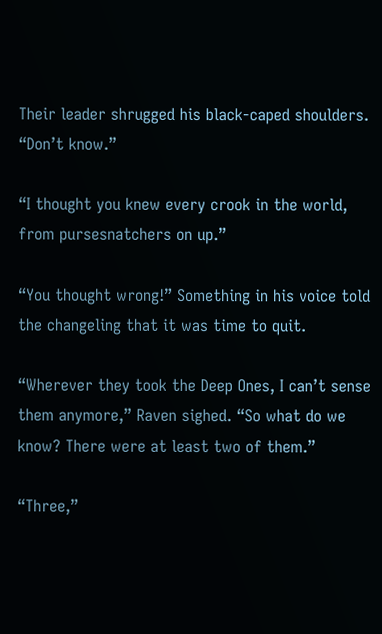Their leader shrugged his black-caped shoulders. “Don’t know.”

“I thought you knew every crook in the world, from pursesnatchers on up.”

“You thought wrong!” Something in his voice told the changeling that it was time to quit.

“Wherever they took the Deep Ones, I can’t sense them anymore,” Raven sighed. “So what do we know? There were at least two of them.”

“Three,”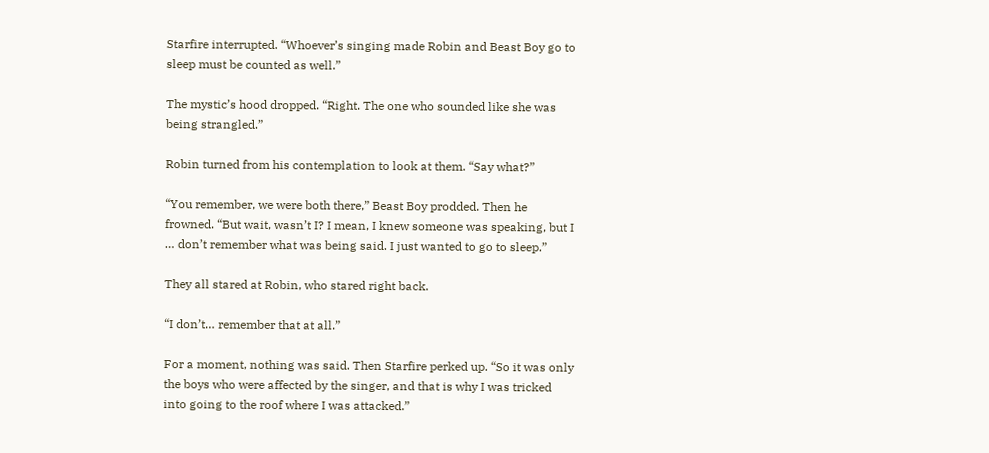Starfire interrupted. “Whoever’s singing made Robin and Beast Boy go to sleep must be counted as well.”

The mystic’s hood dropped. “Right. The one who sounded like she was being strangled.”

Robin turned from his contemplation to look at them. “Say what?”

“You remember, we were both there,” Beast Boy prodded. Then he frowned. “But wait, wasn’t I? I mean, I knew someone was speaking, but I … don’t remember what was being said. I just wanted to go to sleep.”

They all stared at Robin, who stared right back.

“I don’t… remember that at all.”

For a moment, nothing was said. Then Starfire perked up. “So it was only the boys who were affected by the singer, and that is why I was tricked into going to the roof where I was attacked.”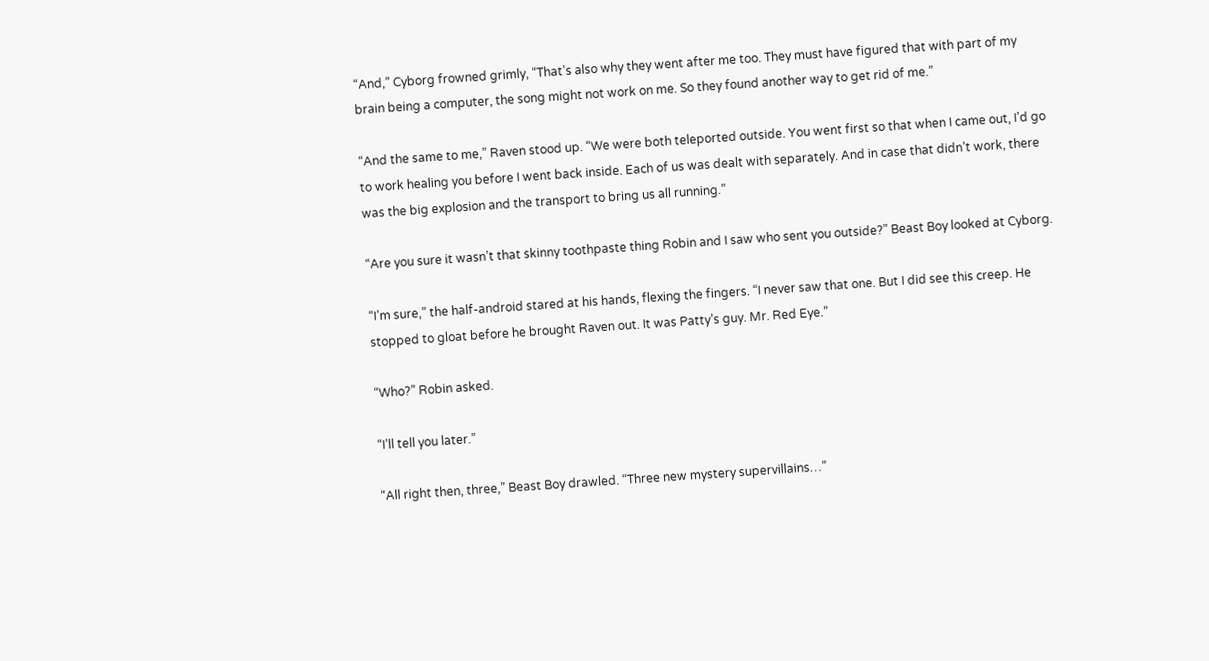“And,” Cyborg frowned grimly, “That’s also why they went after me too. They must have figured that with part of my brain being a computer, the song might not work on me. So they found another way to get rid of me.”

“And the same to me,” Raven stood up. “We were both teleported outside. You went first so that when I came out, I’d go to work healing you before I went back inside. Each of us was dealt with separately. And in case that didn’t work, there was the big explosion and the transport to bring us all running.”

“Are you sure it wasn’t that skinny toothpaste thing Robin and I saw who sent you outside?” Beast Boy looked at Cyborg.

“I’m sure,” the half-android stared at his hands, flexing the fingers. “I never saw that one. But I did see this creep. He stopped to gloat before he brought Raven out. It was Patty’s guy. Mr. Red Eye.”

“Who?” Robin asked.

“I’ll tell you later.”

“All right then, three,” Beast Boy drawled. “Three new mystery supervillains…”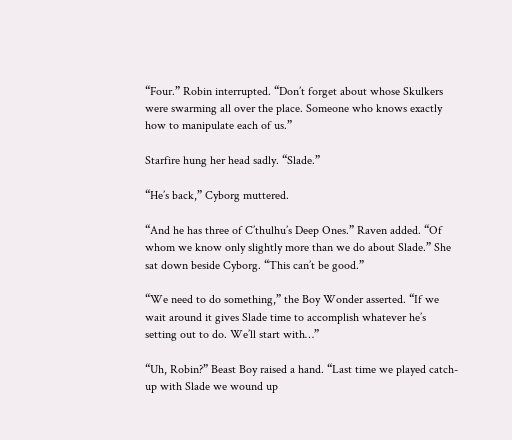“Four.” Robin interrupted. “Don’t forget about whose Skulkers were swarming all over the place. Someone who knows exactly how to manipulate each of us.”

Starfire hung her head sadly. “Slade.”

“He’s back,” Cyborg muttered.

“And he has three of C’thulhu’s Deep Ones.” Raven added. “Of whom we know only slightly more than we do about Slade.” She sat down beside Cyborg. “This can’t be good.”

“We need to do something,” the Boy Wonder asserted. “If we wait around it gives Slade time to accomplish whatever he’s setting out to do. We’ll start with…”

“Uh, Robin?” Beast Boy raised a hand. “Last time we played catch-up with Slade we wound up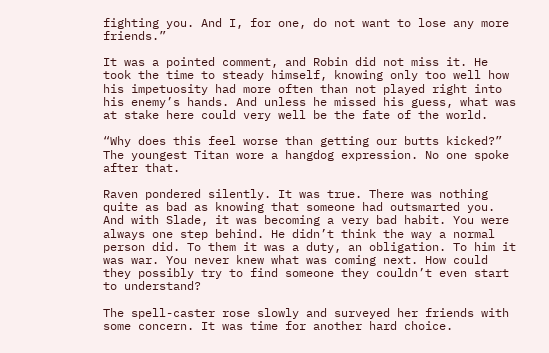fighting you. And I, for one, do not want to lose any more friends.”

It was a pointed comment, and Robin did not miss it. He took the time to steady himself, knowing only too well how his impetuosity had more often than not played right into his enemy’s hands. And unless he missed his guess, what was at stake here could very well be the fate of the world.

“Why does this feel worse than getting our butts kicked?” The youngest Titan wore a hangdog expression. No one spoke after that.

Raven pondered silently. It was true. There was nothing quite as bad as knowing that someone had outsmarted you. And with Slade, it was becoming a very bad habit. You were always one step behind. He didn’t think the way a normal person did. To them it was a duty, an obligation. To him it was war. You never knew what was coming next. How could they possibly try to find someone they couldn’t even start to understand?

The spell-caster rose slowly and surveyed her friends with some concern. It was time for another hard choice.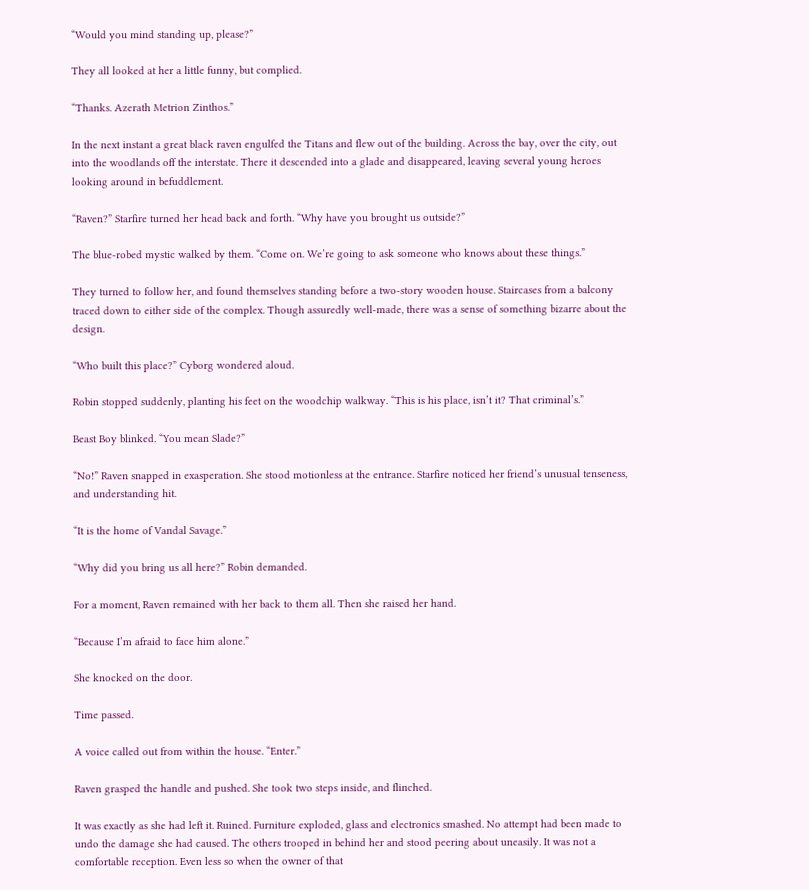“Would you mind standing up, please?”

They all looked at her a little funny, but complied.

“Thanks. Azerath Metrion Zinthos.”

In the next instant a great black raven engulfed the Titans and flew out of the building. Across the bay, over the city, out into the woodlands off the interstate. There it descended into a glade and disappeared, leaving several young heroes looking around in befuddlement.

“Raven?” Starfire turned her head back and forth. “Why have you brought us outside?”

The blue-robed mystic walked by them. “Come on. We’re going to ask someone who knows about these things.”

They turned to follow her, and found themselves standing before a two-story wooden house. Staircases from a balcony traced down to either side of the complex. Though assuredly well-made, there was a sense of something bizarre about the design.

“Who built this place?” Cyborg wondered aloud.

Robin stopped suddenly, planting his feet on the woodchip walkway. “This is his place, isn’t it? That criminal’s.”

Beast Boy blinked. “You mean Slade?”

“No!” Raven snapped in exasperation. She stood motionless at the entrance. Starfire noticed her friend’s unusual tenseness, and understanding hit.

“It is the home of Vandal Savage.”

“Why did you bring us all here?” Robin demanded.

For a moment, Raven remained with her back to them all. Then she raised her hand.

“Because I’m afraid to face him alone.”

She knocked on the door.

Time passed.

A voice called out from within the house. “Enter.”

Raven grasped the handle and pushed. She took two steps inside, and flinched.

It was exactly as she had left it. Ruined. Furniture exploded, glass and electronics smashed. No attempt had been made to undo the damage she had caused. The others trooped in behind her and stood peering about uneasily. It was not a comfortable reception. Even less so when the owner of that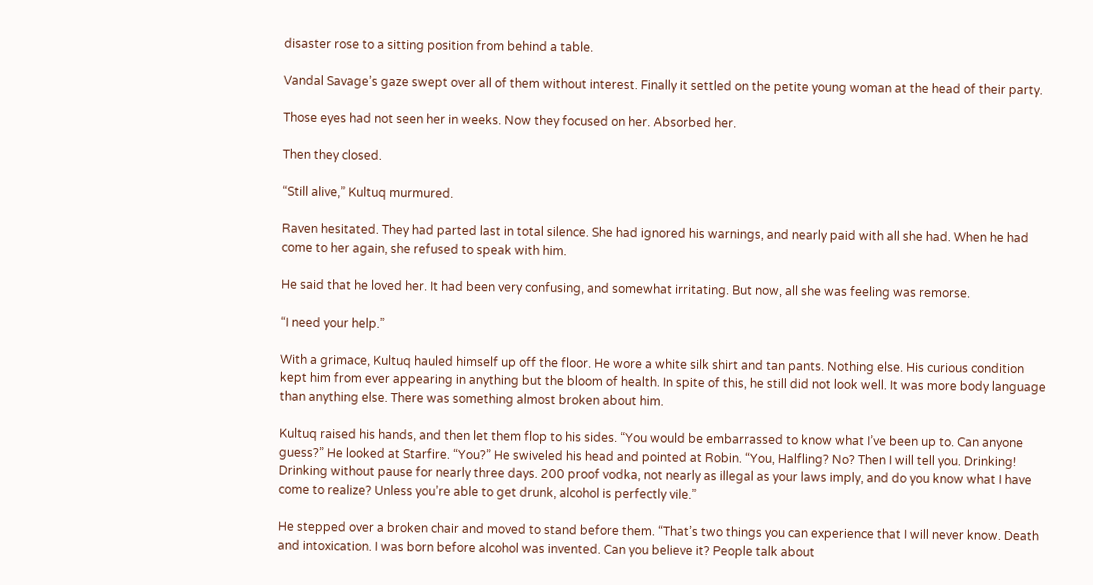disaster rose to a sitting position from behind a table.

Vandal Savage’s gaze swept over all of them without interest. Finally it settled on the petite young woman at the head of their party.

Those eyes had not seen her in weeks. Now they focused on her. Absorbed her.

Then they closed.

“Still alive,” Kultuq murmured.

Raven hesitated. They had parted last in total silence. She had ignored his warnings, and nearly paid with all she had. When he had come to her again, she refused to speak with him.

He said that he loved her. It had been very confusing, and somewhat irritating. But now, all she was feeling was remorse.

“I need your help.”

With a grimace, Kultuq hauled himself up off the floor. He wore a white silk shirt and tan pants. Nothing else. His curious condition kept him from ever appearing in anything but the bloom of health. In spite of this, he still did not look well. It was more body language than anything else. There was something almost broken about him.

Kultuq raised his hands, and then let them flop to his sides. “You would be embarrassed to know what I’ve been up to. Can anyone guess?” He looked at Starfire. “You?” He swiveled his head and pointed at Robin. “You, Halfling? No? Then I will tell you. Drinking! Drinking without pause for nearly three days. 200 proof vodka, not nearly as illegal as your laws imply, and do you know what I have come to realize? Unless you’re able to get drunk, alcohol is perfectly vile.”

He stepped over a broken chair and moved to stand before them. “That’s two things you can experience that I will never know. Death and intoxication. I was born before alcohol was invented. Can you believe it? People talk about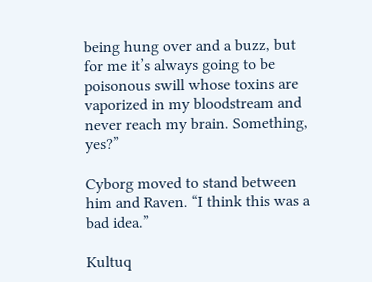being hung over and a buzz, but for me it’s always going to be poisonous swill whose toxins are vaporized in my bloodstream and never reach my brain. Something, yes?”

Cyborg moved to stand between him and Raven. “I think this was a bad idea.”

Kultuq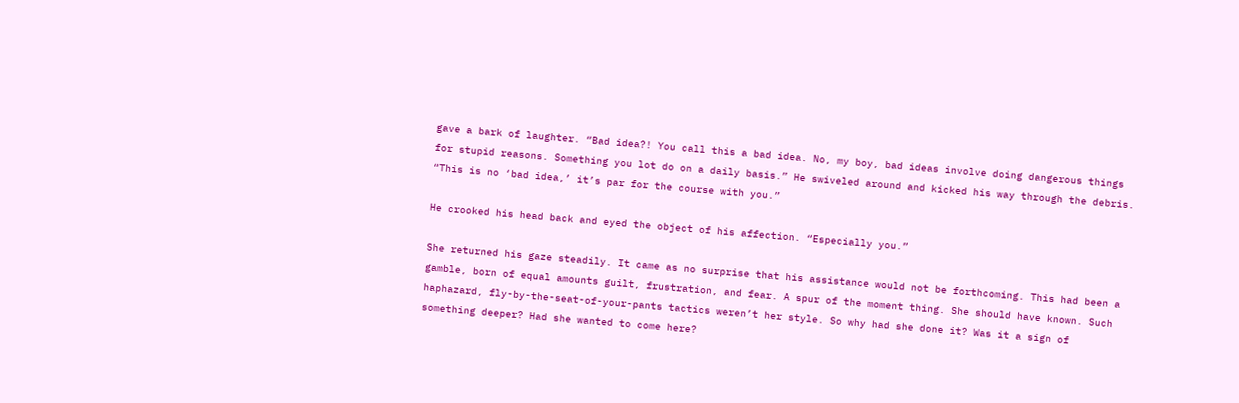gave a bark of laughter. “Bad idea?! You call this a bad idea. No, my boy, bad ideas involve doing dangerous things for stupid reasons. Something you lot do on a daily basis.” He swiveled around and kicked his way through the debris. “This is no ‘bad idea,’ it’s par for the course with you.”

He crooked his head back and eyed the object of his affection. “Especially you.”

She returned his gaze steadily. It came as no surprise that his assistance would not be forthcoming. This had been a gamble, born of equal amounts guilt, frustration, and fear. A spur of the moment thing. She should have known. Such haphazard, fly-by-the-seat-of-your-pants tactics weren’t her style. So why had she done it? Was it a sign of something deeper? Had she wanted to come here?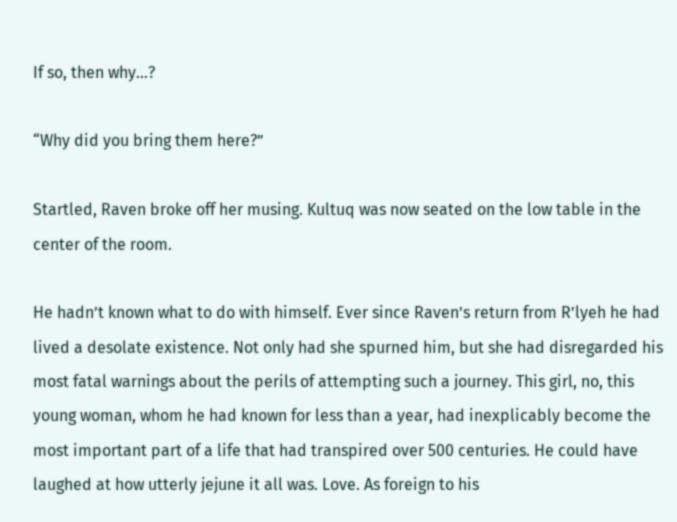If so, then why…?

“Why did you bring them here?”

Startled, Raven broke off her musing. Kultuq was now seated on the low table in the center of the room.

He hadn’t known what to do with himself. Ever since Raven’s return from R’lyeh he had lived a desolate existence. Not only had she spurned him, but she had disregarded his most fatal warnings about the perils of attempting such a journey. This girl, no, this young woman, whom he had known for less than a year, had inexplicably become the most important part of a life that had transpired over 500 centuries. He could have laughed at how utterly jejune it all was. Love. As foreign to his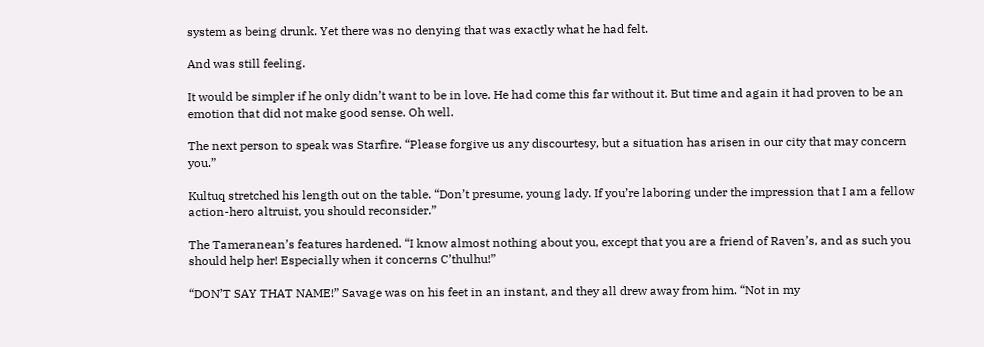system as being drunk. Yet there was no denying that was exactly what he had felt.

And was still feeling.

It would be simpler if he only didn’t want to be in love. He had come this far without it. But time and again it had proven to be an emotion that did not make good sense. Oh well.

The next person to speak was Starfire. “Please forgive us any discourtesy, but a situation has arisen in our city that may concern you.”

Kultuq stretched his length out on the table. “Don’t presume, young lady. If you’re laboring under the impression that I am a fellow action-hero altruist, you should reconsider.”

The Tameranean’s features hardened. “I know almost nothing about you, except that you are a friend of Raven’s, and as such you should help her! Especially when it concerns C’thulhu!”

“DON’T SAY THAT NAME!” Savage was on his feet in an instant, and they all drew away from him. “Not in my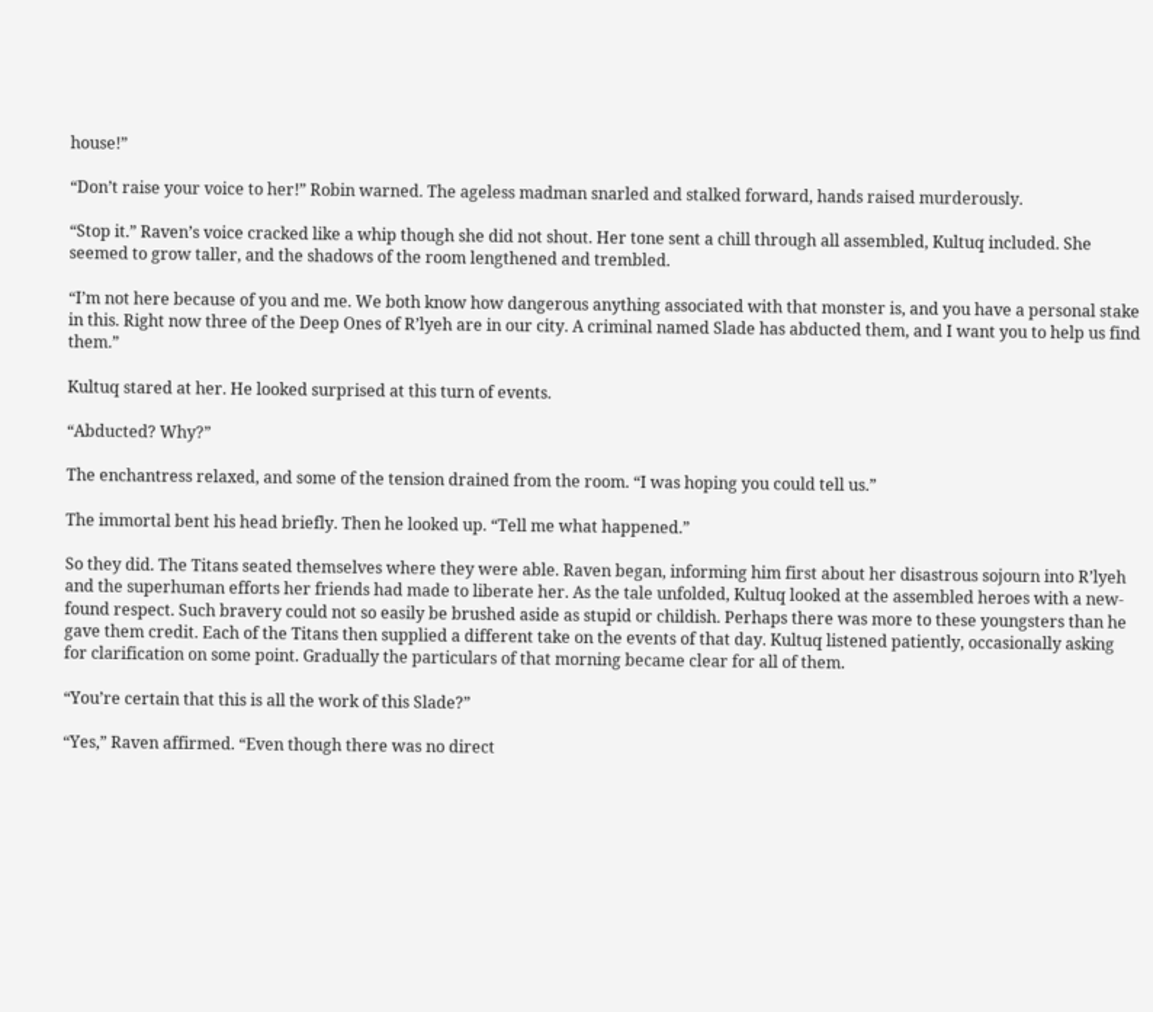house!”

“Don’t raise your voice to her!” Robin warned. The ageless madman snarled and stalked forward, hands raised murderously.

“Stop it.” Raven’s voice cracked like a whip though she did not shout. Her tone sent a chill through all assembled, Kultuq included. She seemed to grow taller, and the shadows of the room lengthened and trembled.

“I’m not here because of you and me. We both know how dangerous anything associated with that monster is, and you have a personal stake in this. Right now three of the Deep Ones of R’lyeh are in our city. A criminal named Slade has abducted them, and I want you to help us find them.”

Kultuq stared at her. He looked surprised at this turn of events.

“Abducted? Why?”

The enchantress relaxed, and some of the tension drained from the room. “I was hoping you could tell us.”

The immortal bent his head briefly. Then he looked up. “Tell me what happened.”

So they did. The Titans seated themselves where they were able. Raven began, informing him first about her disastrous sojourn into R’lyeh and the superhuman efforts her friends had made to liberate her. As the tale unfolded, Kultuq looked at the assembled heroes with a new-found respect. Such bravery could not so easily be brushed aside as stupid or childish. Perhaps there was more to these youngsters than he gave them credit. Each of the Titans then supplied a different take on the events of that day. Kultuq listened patiently, occasionally asking for clarification on some point. Gradually the particulars of that morning became clear for all of them.

“You’re certain that this is all the work of this Slade?”

“Yes,” Raven affirmed. “Even though there was no direct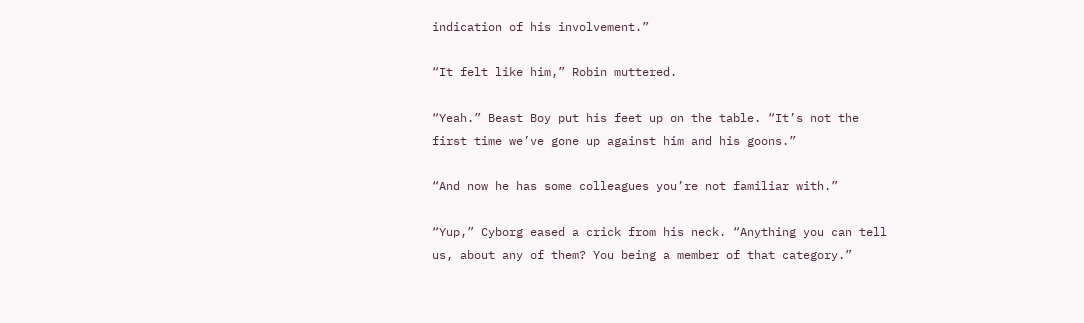indication of his involvement.”

“It felt like him,” Robin muttered.

“Yeah.” Beast Boy put his feet up on the table. “It’s not the first time we’ve gone up against him and his goons.”

“And now he has some colleagues you’re not familiar with.”

“Yup,” Cyborg eased a crick from his neck. “Anything you can tell us, about any of them? You being a member of that category.”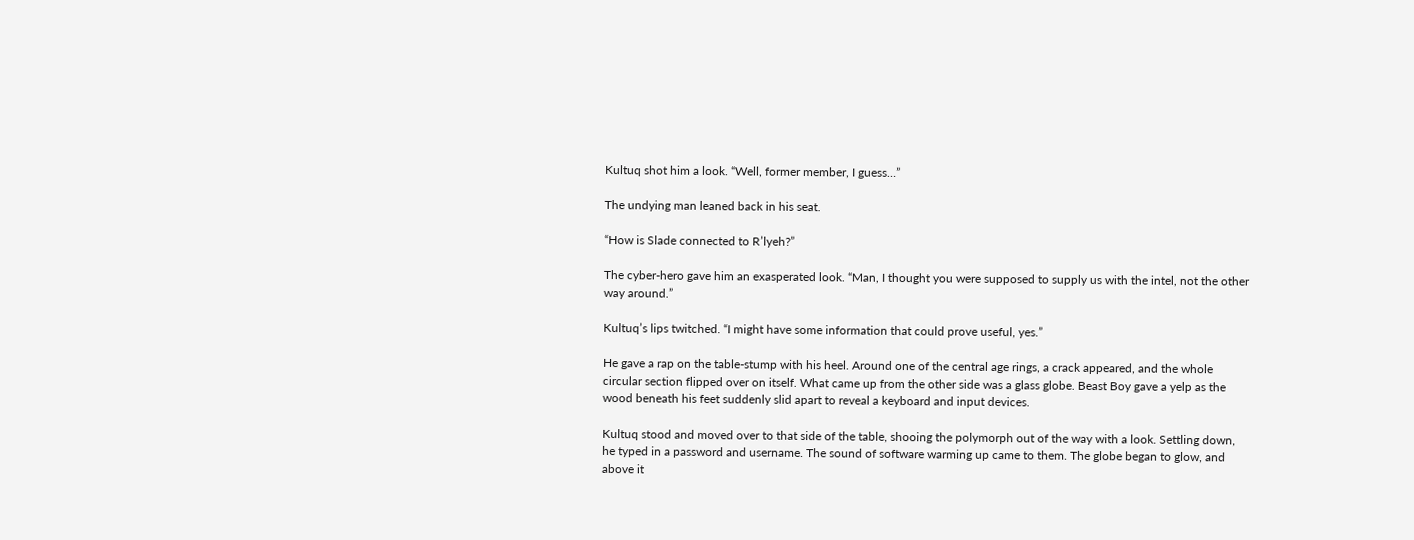Kultuq shot him a look. “Well, former member, I guess…”

The undying man leaned back in his seat.

“How is Slade connected to R’lyeh?”

The cyber-hero gave him an exasperated look. “Man, I thought you were supposed to supply us with the intel, not the other way around.”

Kultuq’s lips twitched. “I might have some information that could prove useful, yes.”

He gave a rap on the table-stump with his heel. Around one of the central age rings, a crack appeared, and the whole circular section flipped over on itself. What came up from the other side was a glass globe. Beast Boy gave a yelp as the wood beneath his feet suddenly slid apart to reveal a keyboard and input devices.

Kultuq stood and moved over to that side of the table, shooing the polymorph out of the way with a look. Settling down, he typed in a password and username. The sound of software warming up came to them. The globe began to glow, and above it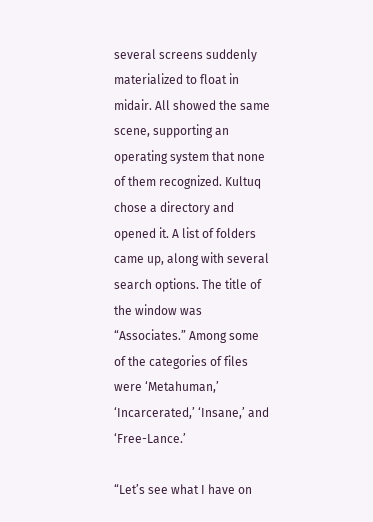several screens suddenly materialized to float in midair. All showed the same scene, supporting an operating system that none of them recognized. Kultuq chose a directory and opened it. A list of folders came up, along with several search options. The title of the window was “Associates.” Among some of the categories of files were ‘Metahuman,’ ‘Incarcerated,’ ‘Insane,’ and ‘Free-Lance.’

“Let’s see what I have on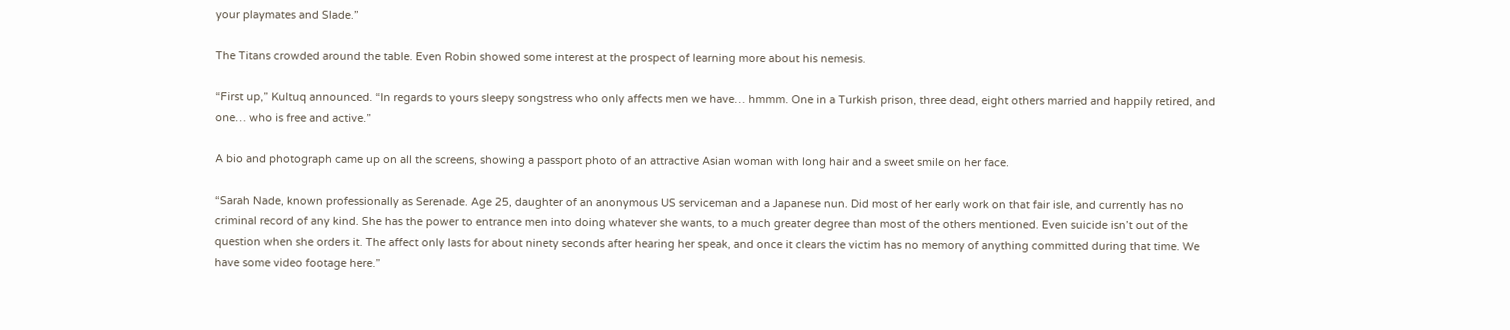your playmates and Slade.”

The Titans crowded around the table. Even Robin showed some interest at the prospect of learning more about his nemesis.

“First up,” Kultuq announced. “In regards to yours sleepy songstress who only affects men we have… hmmm. One in a Turkish prison, three dead, eight others married and happily retired, and one… who is free and active.”

A bio and photograph came up on all the screens, showing a passport photo of an attractive Asian woman with long hair and a sweet smile on her face.

“Sarah Nade, known professionally as Serenade. Age 25, daughter of an anonymous US serviceman and a Japanese nun. Did most of her early work on that fair isle, and currently has no criminal record of any kind. She has the power to entrance men into doing whatever she wants, to a much greater degree than most of the others mentioned. Even suicide isn’t out of the question when she orders it. The affect only lasts for about ninety seconds after hearing her speak, and once it clears the victim has no memory of anything committed during that time. We have some video footage here.”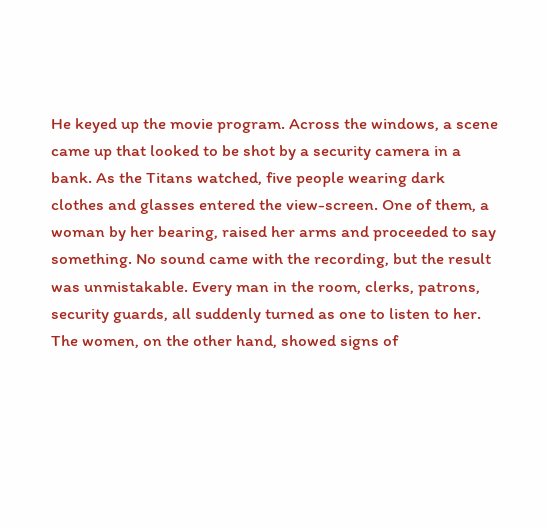He keyed up the movie program. Across the windows, a scene came up that looked to be shot by a security camera in a bank. As the Titans watched, five people wearing dark clothes and glasses entered the view-screen. One of them, a woman by her bearing, raised her arms and proceeded to say something. No sound came with the recording, but the result was unmistakable. Every man in the room, clerks, patrons, security guards, all suddenly turned as one to listen to her. The women, on the other hand, showed signs of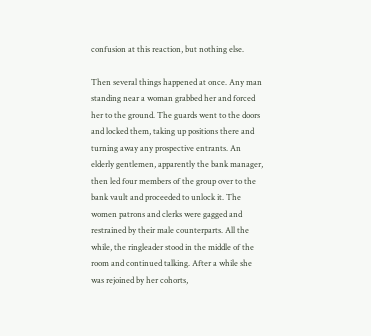confusion at this reaction, but nothing else.

Then several things happened at once. Any man standing near a woman grabbed her and forced her to the ground. The guards went to the doors and locked them, taking up positions there and turning away any prospective entrants. An elderly gentlemen, apparently the bank manager, then led four members of the group over to the bank vault and proceeded to unlock it. The women patrons and clerks were gagged and restrained by their male counterparts. All the while, the ringleader stood in the middle of the room and continued talking. After a while she was rejoined by her cohorts,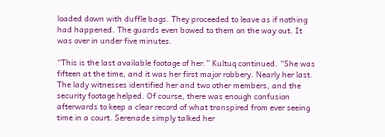loaded down with duffle bags. They proceeded to leave as if nothing had happened. The guards even bowed to them on the way out. It was over in under five minutes.

“This is the last available footage of her.” Kultuq continued. “She was fifteen at the time, and it was her first major robbery. Nearly her last. The lady witnesses identified her and two other members, and the security footage helped. Of course, there was enough confusion afterwards to keep a clear record of what transpired from ever seeing time in a court. Serenade simply talked her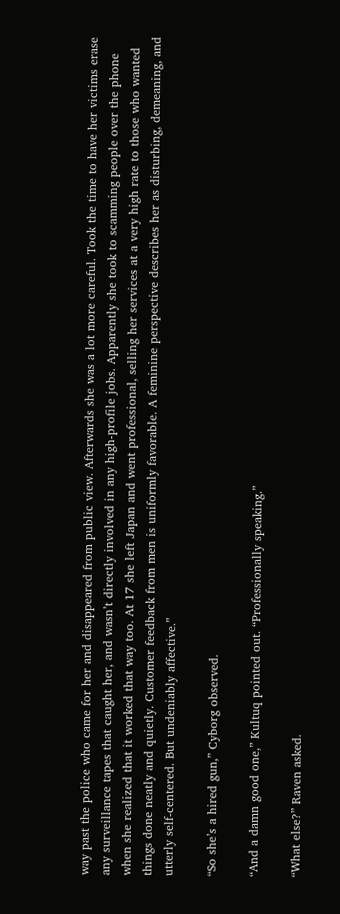way past the police who came for her and disappeared from public view. Afterwards she was a lot more careful. Took the time to have her victims erase any surveillance tapes that caught her, and wasn’t directly involved in any high-profile jobs. Apparently she took to scamming people over the phone when she realized that it worked that way too. At 17 she left Japan and went professional, selling her services at a very high rate to those who wanted things done neatly and quietly. Customer feedback from men is uniformly favorable. A feminine perspective describes her as disturbing, demeaning, and utterly self-centered. But undeniably affective.”

“So she’s a hired gun,” Cyborg observed.

“And a damn good one,” Kultuq pointed out. “Professionally speaking.”

“What else?” Raven asked.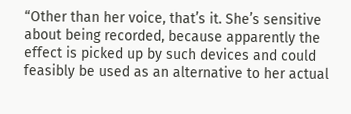“Other than her voice, that’s it. She’s sensitive about being recorded, because apparently the effect is picked up by such devices and could feasibly be used as an alternative to her actual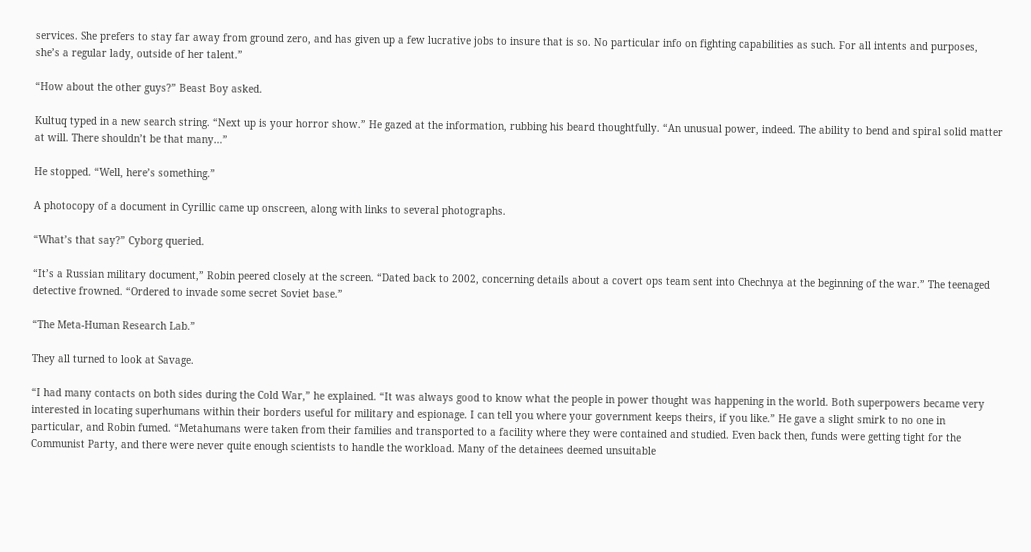services. She prefers to stay far away from ground zero, and has given up a few lucrative jobs to insure that is so. No particular info on fighting capabilities as such. For all intents and purposes, she’s a regular lady, outside of her talent.”

“How about the other guys?” Beast Boy asked.

Kultuq typed in a new search string. “Next up is your horror show.” He gazed at the information, rubbing his beard thoughtfully. “An unusual power, indeed. The ability to bend and spiral solid matter at will. There shouldn’t be that many…”

He stopped. “Well, here’s something.”

A photocopy of a document in Cyrillic came up onscreen, along with links to several photographs.

“What’s that say?” Cyborg queried.

“It’s a Russian military document,” Robin peered closely at the screen. “Dated back to 2002, concerning details about a covert ops team sent into Chechnya at the beginning of the war.” The teenaged detective frowned. “Ordered to invade some secret Soviet base.”

“The Meta-Human Research Lab.”

They all turned to look at Savage.

“I had many contacts on both sides during the Cold War,” he explained. “It was always good to know what the people in power thought was happening in the world. Both superpowers became very interested in locating superhumans within their borders useful for military and espionage. I can tell you where your government keeps theirs, if you like.” He gave a slight smirk to no one in particular, and Robin fumed. “Metahumans were taken from their families and transported to a facility where they were contained and studied. Even back then, funds were getting tight for the Communist Party, and there were never quite enough scientists to handle the workload. Many of the detainees deemed unsuitable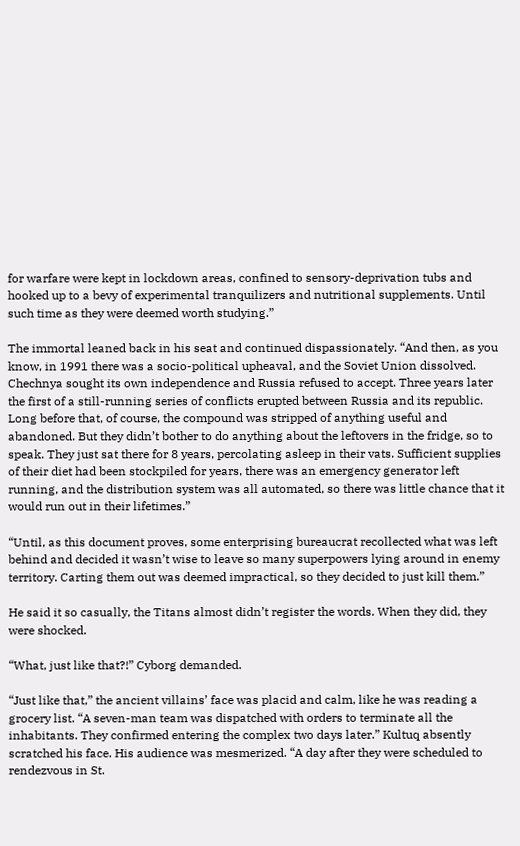for warfare were kept in lockdown areas, confined to sensory-deprivation tubs and hooked up to a bevy of experimental tranquilizers and nutritional supplements. Until such time as they were deemed worth studying.”

The immortal leaned back in his seat and continued dispassionately. “And then, as you know, in 1991 there was a socio-political upheaval, and the Soviet Union dissolved. Chechnya sought its own independence and Russia refused to accept. Three years later the first of a still-running series of conflicts erupted between Russia and its republic. Long before that, of course, the compound was stripped of anything useful and abandoned. But they didn’t bother to do anything about the leftovers in the fridge, so to speak. They just sat there for 8 years, percolating asleep in their vats. Sufficient supplies of their diet had been stockpiled for years, there was an emergency generator left running, and the distribution system was all automated, so there was little chance that it would run out in their lifetimes.”

“Until, as this document proves, some enterprising bureaucrat recollected what was left behind and decided it wasn’t wise to leave so many superpowers lying around in enemy territory. Carting them out was deemed impractical, so they decided to just kill them.”

He said it so casually, the Titans almost didn’t register the words. When they did, they were shocked.

“What, just like that?!” Cyborg demanded.

“Just like that,” the ancient villains’ face was placid and calm, like he was reading a grocery list. “A seven-man team was dispatched with orders to terminate all the inhabitants. They confirmed entering the complex two days later.” Kultuq absently scratched his face. His audience was mesmerized. “A day after they were scheduled to rendezvous in St.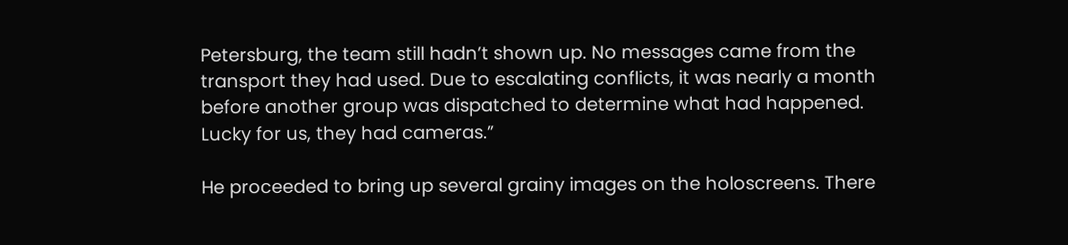Petersburg, the team still hadn’t shown up. No messages came from the transport they had used. Due to escalating conflicts, it was nearly a month before another group was dispatched to determine what had happened. Lucky for us, they had cameras.”

He proceeded to bring up several grainy images on the holoscreens. There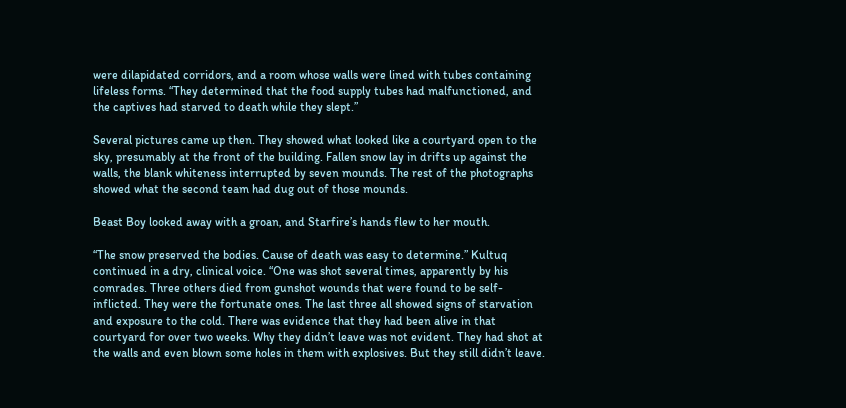were dilapidated corridors, and a room whose walls were lined with tubes containing lifeless forms. “They determined that the food supply tubes had malfunctioned, and the captives had starved to death while they slept.”

Several pictures came up then. They showed what looked like a courtyard open to the sky, presumably at the front of the building. Fallen snow lay in drifts up against the walls, the blank whiteness interrupted by seven mounds. The rest of the photographs showed what the second team had dug out of those mounds.

Beast Boy looked away with a groan, and Starfire’s hands flew to her mouth.

“The snow preserved the bodies. Cause of death was easy to determine.” Kultuq continued in a dry, clinical voice. “One was shot several times, apparently by his comrades. Three others died from gunshot wounds that were found to be self-inflicted. They were the fortunate ones. The last three all showed signs of starvation and exposure to the cold. There was evidence that they had been alive in that courtyard for over two weeks. Why they didn’t leave was not evident. They had shot at the walls and even blown some holes in them with explosives. But they still didn’t leave.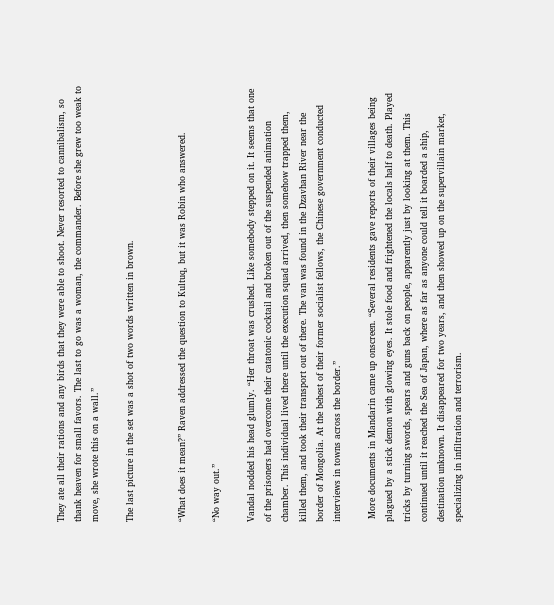They ate all their rations and any birds that they were able to shoot. Never resorted to cannibalism, so thank heaven for small favors. The last to go was a woman, the commander. Before she grew too weak to move, she wrote this on a wall.”

The last picture in the set was a shot of two words written in brown.


“What does it mean?” Raven addressed the question to Kultuq, but it was Robin who answered.

“No way out.”

Vandal nodded his head glumly. “Her throat was crushed. Like somebody stepped on it. It seems that one of the prisoners had overcome their catatonic cocktail and broken out of the suspended animation chamber. This individual lived there until the execution squad arrived, then somehow trapped them, killed them, and took their transport out of there. The van was found in the Dzavhan River near the border of Mongolia. At the behest of their former socialist fellows, the Chinese government conducted interviews in towns across the border.”

 More documents in Mandarin came up onscreen. “Several residents gave reports of their villages being plagued by a stick demon with glowing eyes. It stole food and frightened the locals half to death. Played tricks by turning swords, spears and guns back on people, apparently just by looking at them. This continued until it reached the Sea of Japan, where as far as anyone could tell it boarded a ship, destination unknown. It disappeared for two years, and then showed up on the supervillain market, specializing in infiltration and terrorism.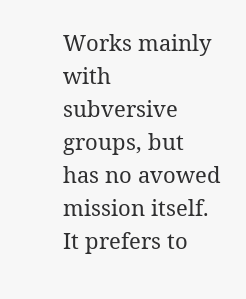Works mainly with subversive groups, but has no avowed mission itself. It prefers to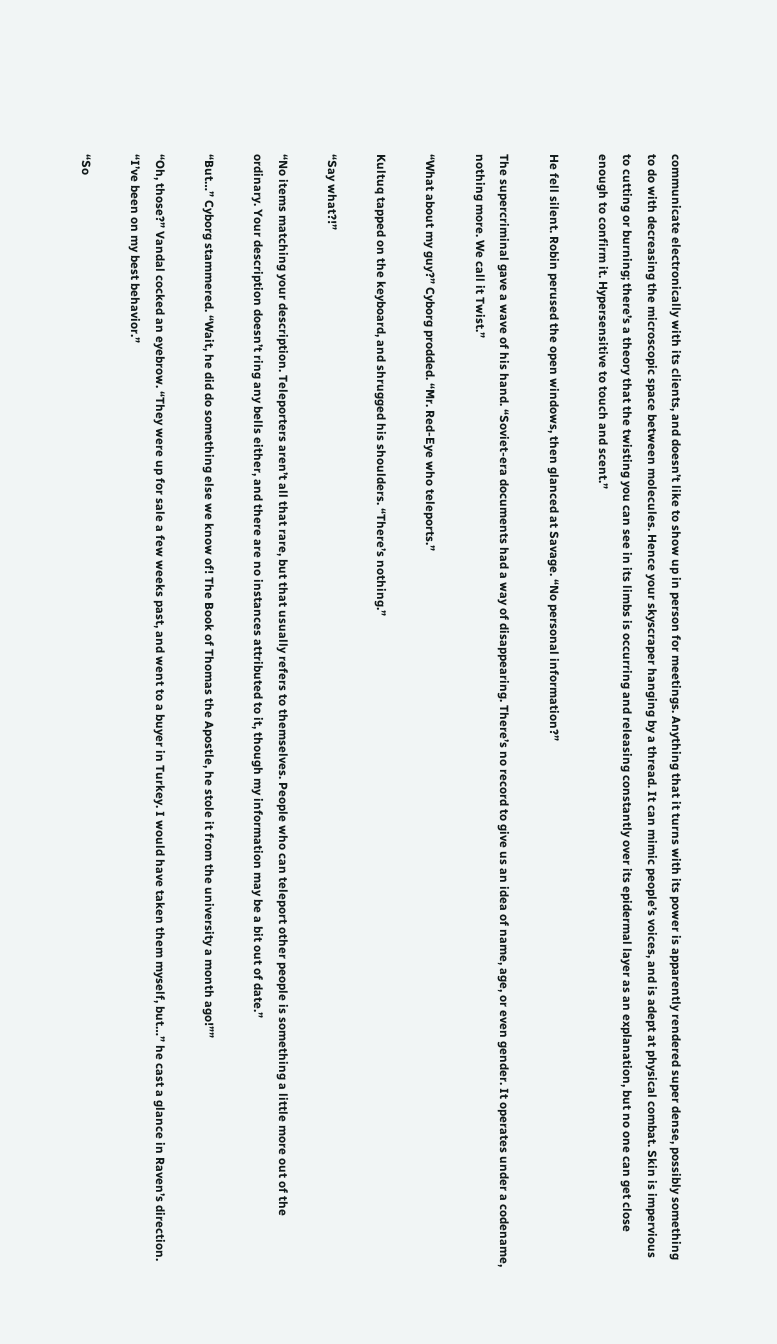communicate electronically with its clients, and doesn’t like to show up in person for meetings. Anything that it turns with its power is apparently rendered super dense, possibly something to do with decreasing the microscopic space between molecules. Hence your skyscraper hanging by a thread. It can mimic people’s voices, and is adept at physical combat. Skin is impervious to cutting or burning; there’s a theory that the twisting you can see in its limbs is occurring and releasing constantly over its epidermal layer as an explanation, but no one can get close enough to confirm it. Hypersensitive to touch and scent.”

He fell silent. Robin perused the open windows, then glanced at Savage. “No personal information?”

The supercriminal gave a wave of his hand. “Soviet-era documents had a way of disappearing. There’s no record to give us an idea of name, age, or even gender. It operates under a codename, nothing more. We call it Twist.”

“What about my guy?” Cyborg prodded. “Mr. Red-Eye who teleports.”

Kultuq tapped on the keyboard, and shrugged his shoulders. “There’s nothing.”

“Say what?!”

“No items matching your description. Teleporters aren’t all that rare, but that usually refers to themselves. People who can teleport other people is something a little more out of the ordinary. Your description doesn’t ring any bells either, and there are no instances attributed to it, though my information may be a bit out of date.”

“But…” Cyborg stammered. “Wait, he did do something else we know of! The Book of Thomas the Apostle, he stole it from the university a month ago!””

“Oh, those?” Vandal cocked an eyebrow. “They were up for sale a few weeks past, and went to a buyer in Turkey. I would have taken them myself, but…” he cast a glance in Raven’s direction. “I’ve been on my best behavior.”

“So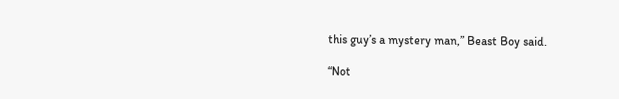this guy’s a mystery man,” Beast Boy said.

“Not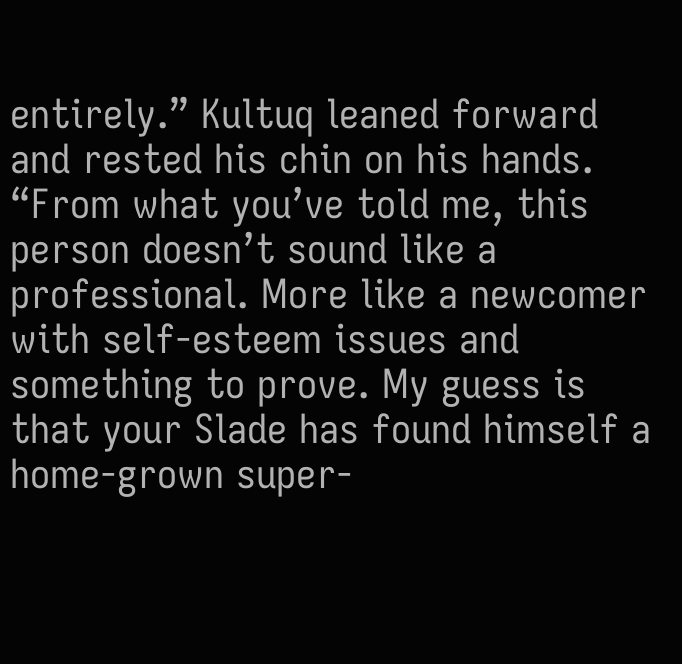entirely.” Kultuq leaned forward and rested his chin on his hands. “From what you’ve told me, this person doesn’t sound like a professional. More like a newcomer with self-esteem issues and something to prove. My guess is that your Slade has found himself a home-grown super-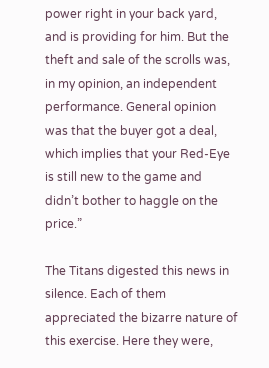power right in your back yard, and is providing for him. But the theft and sale of the scrolls was, in my opinion, an independent performance. General opinion was that the buyer got a deal, which implies that your Red-Eye is still new to the game and didn’t bother to haggle on the price.”

The Titans digested this news in silence. Each of them appreciated the bizarre nature of this exercise. Here they were,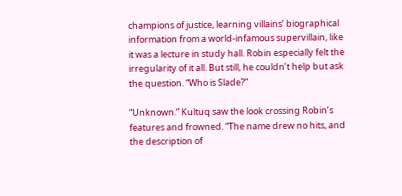champions of justice, learning villains’ biographical information from a world-infamous supervillain, like it was a lecture in study hall. Robin especially felt the irregularity of it all. But still, he couldn’t help but ask the question. “Who is Slade?”

“Unknown.” Kultuq saw the look crossing Robin’s features and frowned. “The name drew no hits, and the description of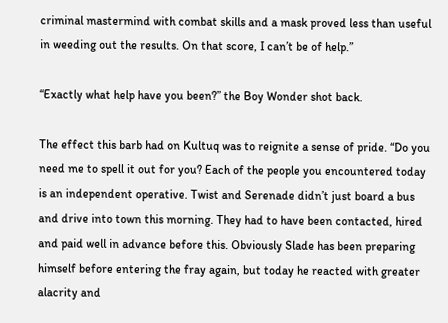criminal mastermind with combat skills and a mask proved less than useful in weeding out the results. On that score, I can’t be of help.”

“Exactly what help have you been?” the Boy Wonder shot back.

The effect this barb had on Kultuq was to reignite a sense of pride. “Do you need me to spell it out for you? Each of the people you encountered today is an independent operative. Twist and Serenade didn’t just board a bus and drive into town this morning. They had to have been contacted, hired and paid well in advance before this. Obviously Slade has been preparing himself before entering the fray again, but today he reacted with greater alacrity and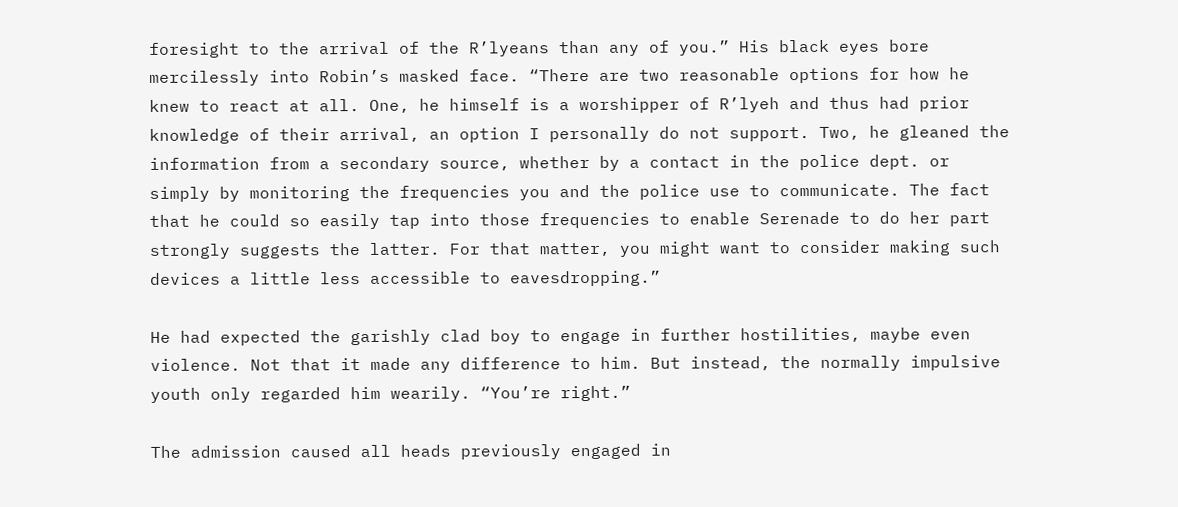foresight to the arrival of the R’lyeans than any of you.” His black eyes bore mercilessly into Robin’s masked face. “There are two reasonable options for how he knew to react at all. One, he himself is a worshipper of R’lyeh and thus had prior knowledge of their arrival, an option I personally do not support. Two, he gleaned the information from a secondary source, whether by a contact in the police dept. or simply by monitoring the frequencies you and the police use to communicate. The fact that he could so easily tap into those frequencies to enable Serenade to do her part strongly suggests the latter. For that matter, you might want to consider making such devices a little less accessible to eavesdropping.”

He had expected the garishly clad boy to engage in further hostilities, maybe even violence. Not that it made any difference to him. But instead, the normally impulsive youth only regarded him wearily. “You’re right.”

The admission caused all heads previously engaged in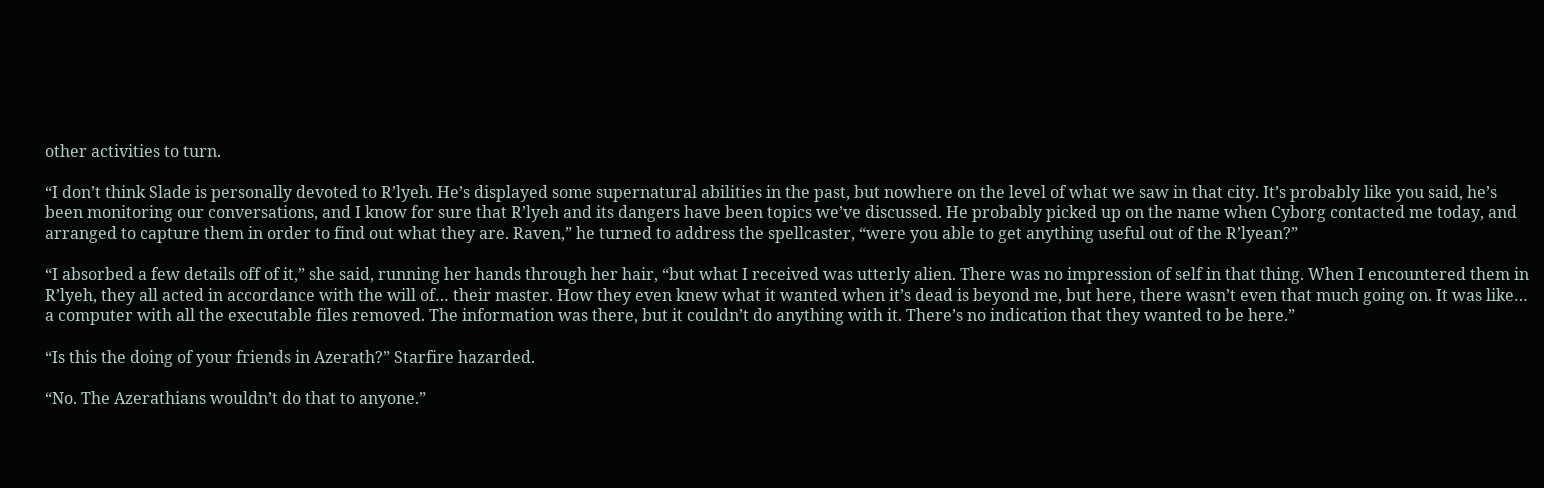other activities to turn.

“I don’t think Slade is personally devoted to R’lyeh. He’s displayed some supernatural abilities in the past, but nowhere on the level of what we saw in that city. It’s probably like you said, he’s been monitoring our conversations, and I know for sure that R’lyeh and its dangers have been topics we’ve discussed. He probably picked up on the name when Cyborg contacted me today, and arranged to capture them in order to find out what they are. Raven,” he turned to address the spellcaster, “were you able to get anything useful out of the R’lyean?”

“I absorbed a few details off of it,” she said, running her hands through her hair, “but what I received was utterly alien. There was no impression of self in that thing. When I encountered them in R’lyeh, they all acted in accordance with the will of… their master. How they even knew what it wanted when it’s dead is beyond me, but here, there wasn’t even that much going on. It was like… a computer with all the executable files removed. The information was there, but it couldn’t do anything with it. There’s no indication that they wanted to be here.”

“Is this the doing of your friends in Azerath?” Starfire hazarded.

“No. The Azerathians wouldn’t do that to anyone.”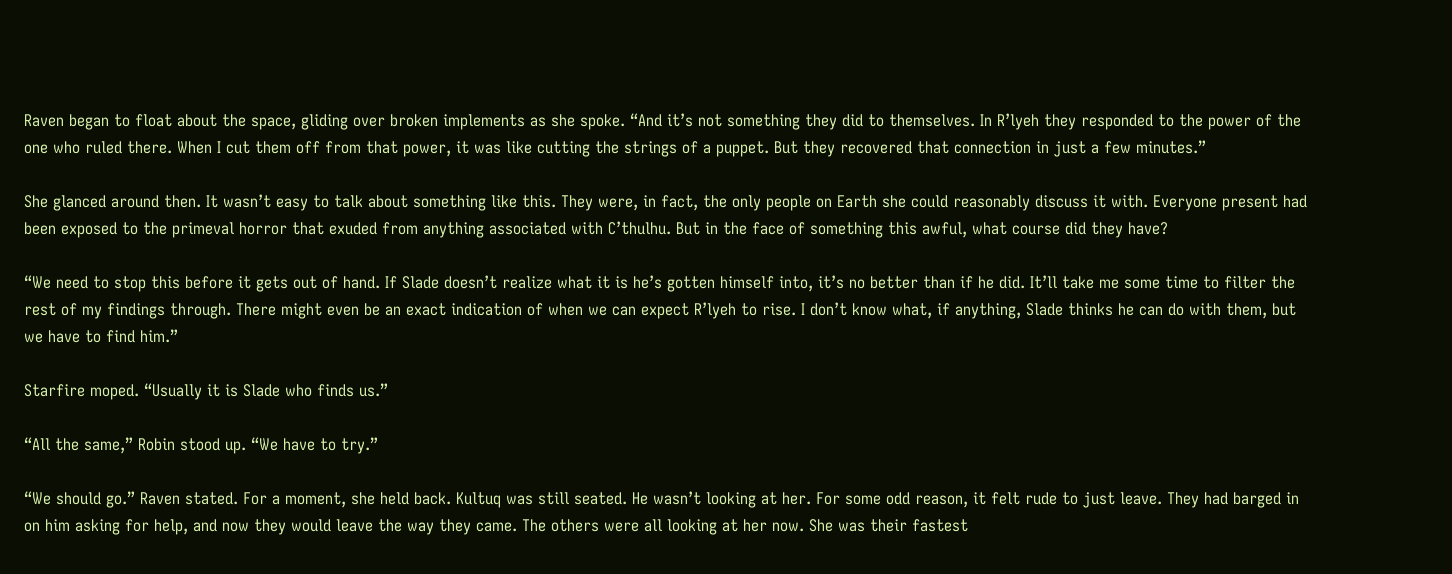Raven began to float about the space, gliding over broken implements as she spoke. “And it’s not something they did to themselves. In R’lyeh they responded to the power of the one who ruled there. When I cut them off from that power, it was like cutting the strings of a puppet. But they recovered that connection in just a few minutes.”

She glanced around then. It wasn’t easy to talk about something like this. They were, in fact, the only people on Earth she could reasonably discuss it with. Everyone present had been exposed to the primeval horror that exuded from anything associated with C’thulhu. But in the face of something this awful, what course did they have?

“We need to stop this before it gets out of hand. If Slade doesn’t realize what it is he’s gotten himself into, it’s no better than if he did. It’ll take me some time to filter the rest of my findings through. There might even be an exact indication of when we can expect R’lyeh to rise. I don’t know what, if anything, Slade thinks he can do with them, but we have to find him.”

Starfire moped. “Usually it is Slade who finds us.”

“All the same,” Robin stood up. “We have to try.”

“We should go.” Raven stated. For a moment, she held back. Kultuq was still seated. He wasn’t looking at her. For some odd reason, it felt rude to just leave. They had barged in on him asking for help, and now they would leave the way they came. The others were all looking at her now. She was their fastest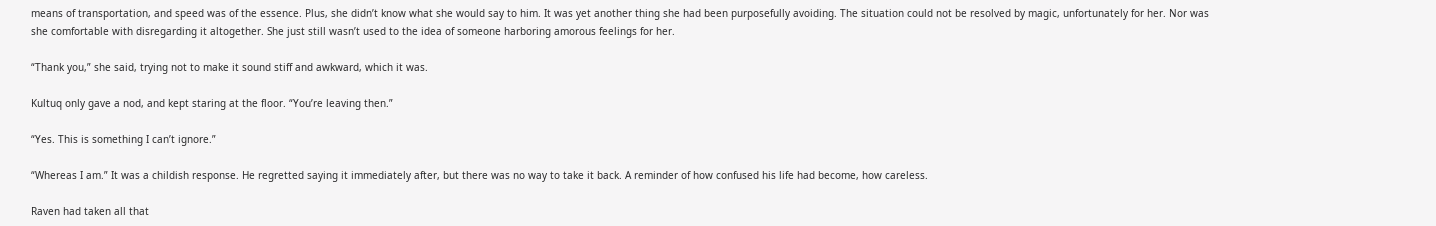means of transportation, and speed was of the essence. Plus, she didn’t know what she would say to him. It was yet another thing she had been purposefully avoiding. The situation could not be resolved by magic, unfortunately for her. Nor was she comfortable with disregarding it altogether. She just still wasn’t used to the idea of someone harboring amorous feelings for her.

“Thank you,” she said, trying not to make it sound stiff and awkward, which it was.

Kultuq only gave a nod, and kept staring at the floor. “You’re leaving then.”

“Yes. This is something I can’t ignore.”

“Whereas I am.” It was a childish response. He regretted saying it immediately after, but there was no way to take it back. A reminder of how confused his life had become, how careless.

Raven had taken all that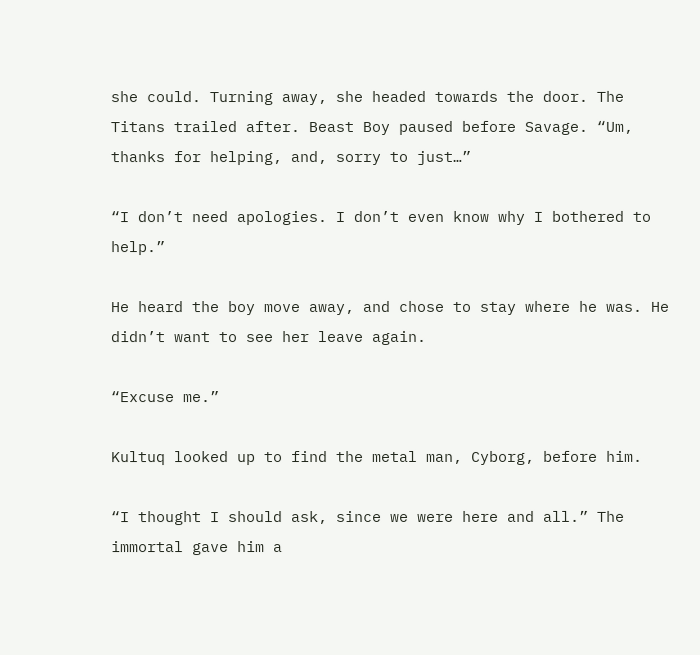she could. Turning away, she headed towards the door. The Titans trailed after. Beast Boy paused before Savage. “Um, thanks for helping, and, sorry to just…”

“I don’t need apologies. I don’t even know why I bothered to help.”

He heard the boy move away, and chose to stay where he was. He didn’t want to see her leave again.

“Excuse me.”

Kultuq looked up to find the metal man, Cyborg, before him.

“I thought I should ask, since we were here and all.” The immortal gave him a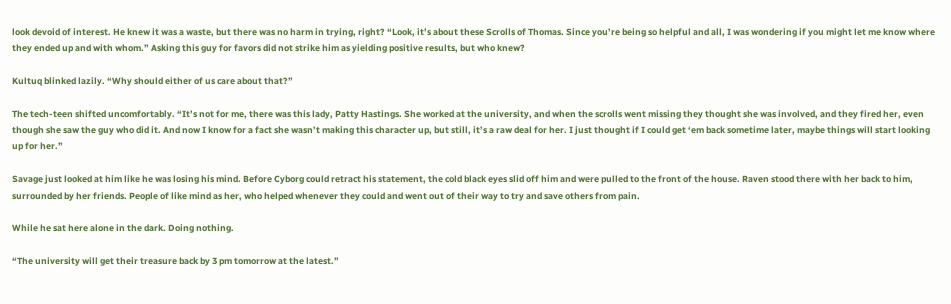look devoid of interest. He knew it was a waste, but there was no harm in trying, right? “Look, it’s about these Scrolls of Thomas. Since you’re being so helpful and all, I was wondering if you might let me know where they ended up and with whom.” Asking this guy for favors did not strike him as yielding positive results, but who knew?

Kultuq blinked lazily. “Why should either of us care about that?”

The tech-teen shifted uncomfortably. “It’s not for me, there was this lady, Patty Hastings. She worked at the university, and when the scrolls went missing they thought she was involved, and they fired her, even though she saw the guy who did it. And now I know for a fact she wasn’t making this character up, but still, it’s a raw deal for her. I just thought if I could get ‘em back sometime later, maybe things will start looking up for her.”

Savage just looked at him like he was losing his mind. Before Cyborg could retract his statement, the cold black eyes slid off him and were pulled to the front of the house. Raven stood there with her back to him, surrounded by her friends. People of like mind as her, who helped whenever they could and went out of their way to try and save others from pain.

While he sat here alone in the dark. Doing nothing.

“The university will get their treasure back by 3 pm tomorrow at the latest.”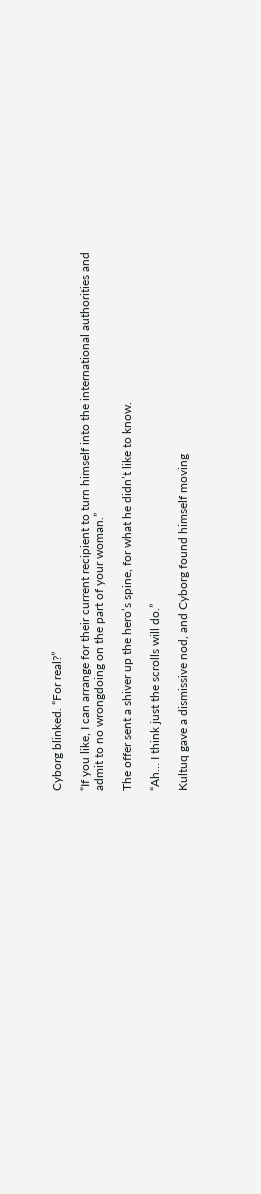Cyborg blinked. “For real?”

“If you like, I can arrange for their current recipient to turn himself into the international authorities and admit to no wrongdoing on the part of your woman.”

The offer sent a shiver up the hero’s spine, for what he didn’t like to know.

“Ah… I think just the scrolls will do.”

Kultuq gave a dismissive nod, and Cyborg found himself moving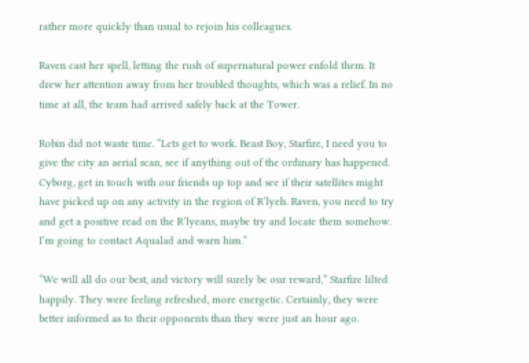rather more quickly than usual to rejoin his colleagues.

Raven cast her spell, letting the rush of supernatural power enfold them. It drew her attention away from her troubled thoughts, which was a relief. In no time at all, the team had arrived safely back at the Tower.

Robin did not waste time. “Lets get to work. Beast Boy, Starfire, I need you to give the city an aerial scan, see if anything out of the ordinary has happened. Cyborg, get in touch with our friends up top and see if their satellites might have picked up on any activity in the region of R’lyeh. Raven, you need to try and get a positive read on the R’lyeans, maybe try and locate them somehow. I’m going to contact Aqualad and warn him.”

“We will all do our best, and victory will surely be our reward,” Starfire lilted happily. They were feeling refreshed, more energetic. Certainly, they were better informed as to their opponents than they were just an hour ago.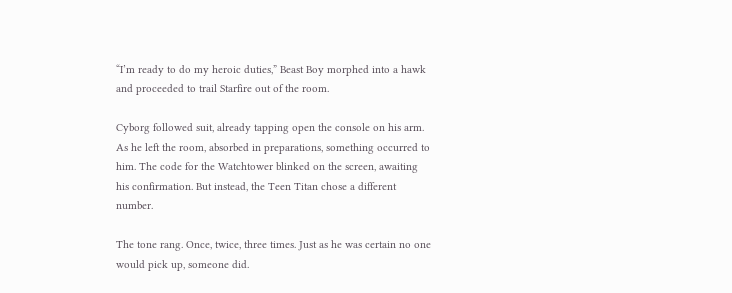“I’m ready to do my heroic duties,” Beast Boy morphed into a hawk and proceeded to trail Starfire out of the room.

Cyborg followed suit, already tapping open the console on his arm. As he left the room, absorbed in preparations, something occurred to him. The code for the Watchtower blinked on the screen, awaiting his confirmation. But instead, the Teen Titan chose a different number.

The tone rang. Once, twice, three times. Just as he was certain no one would pick up, someone did.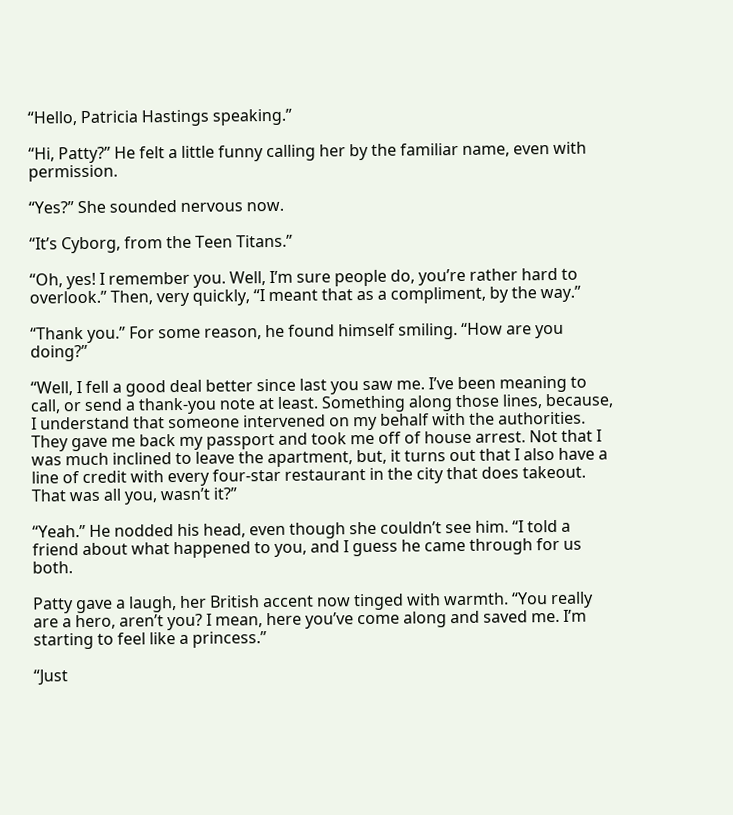“Hello, Patricia Hastings speaking.”

“Hi, Patty?” He felt a little funny calling her by the familiar name, even with permission.

“Yes?” She sounded nervous now.

“It’s Cyborg, from the Teen Titans.”

“Oh, yes! I remember you. Well, I’m sure people do, you’re rather hard to overlook.” Then, very quickly, “I meant that as a compliment, by the way.”

“Thank you.” For some reason, he found himself smiling. “How are you doing?”

“Well, I fell a good deal better since last you saw me. I’ve been meaning to call, or send a thank-you note at least. Something along those lines, because, I understand that someone intervened on my behalf with the authorities. They gave me back my passport and took me off of house arrest. Not that I was much inclined to leave the apartment, but, it turns out that I also have a line of credit with every four-star restaurant in the city that does takeout. That was all you, wasn’t it?”

“Yeah.” He nodded his head, even though she couldn’t see him. “I told a friend about what happened to you, and I guess he came through for us both.

Patty gave a laugh, her British accent now tinged with warmth. “You really are a hero, aren’t you? I mean, here you’ve come along and saved me. I’m starting to feel like a princess.”

“Just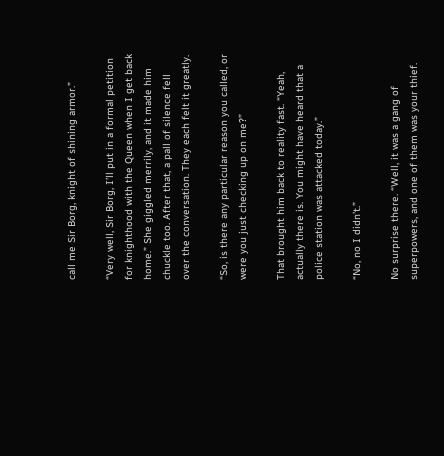call me Sir Borg, knight of shining armor.”

“Very well, Sir Borg, I’ll put in a formal petition for knighthood with the Queen when I get back home.” She giggled merrily, and it made him chuckle too. After that, a pall of silence fell over the conversation. They each felt it greatly.

“So, is there any particular reason you called, or were you just checking up on me?”

That brought him back to reality fast. “Yeah, actually there is. You might have heard that a police station was attacked today.”

“No, no I didn’t.”

No surprise there. “Well, it was a gang of superpowers, and one of them was your thief.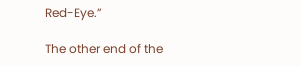Red-Eye.”

The other end of the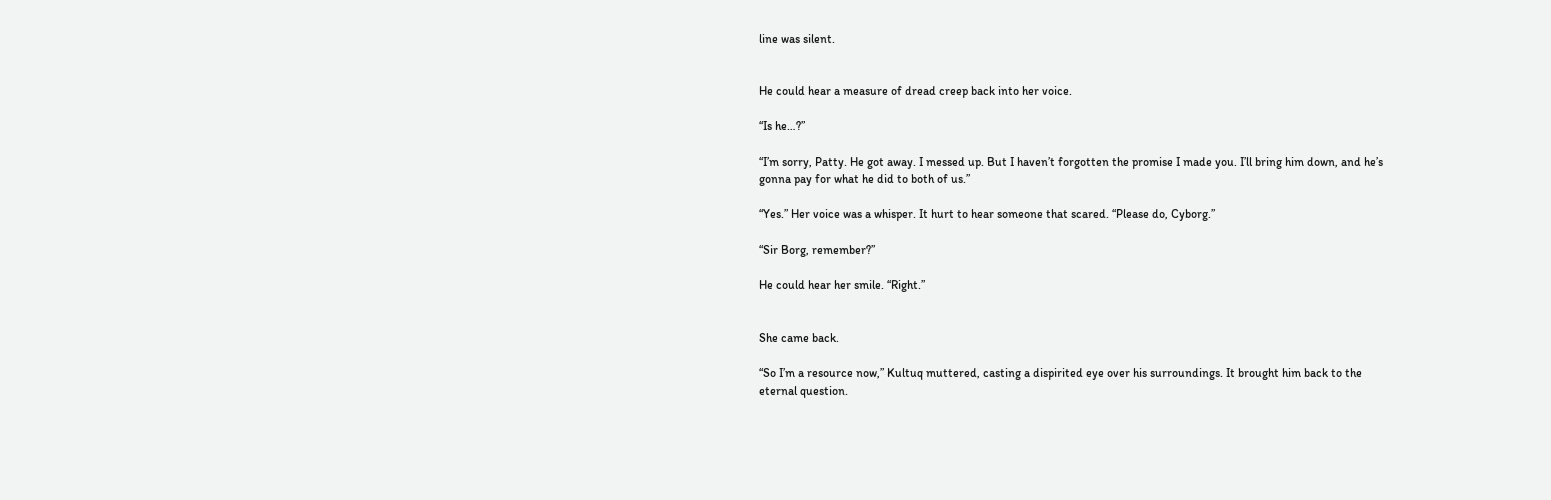line was silent.


He could hear a measure of dread creep back into her voice.

“Is he…?”

“I’m sorry, Patty. He got away. I messed up. But I haven’t forgotten the promise I made you. I’ll bring him down, and he’s gonna pay for what he did to both of us.”

“Yes.” Her voice was a whisper. It hurt to hear someone that scared. “Please do, Cyborg.”

“Sir Borg, remember?”

He could hear her smile. “Right.”


She came back.

“So I’m a resource now,” Kultuq muttered, casting a dispirited eye over his surroundings. It brought him back to the eternal question.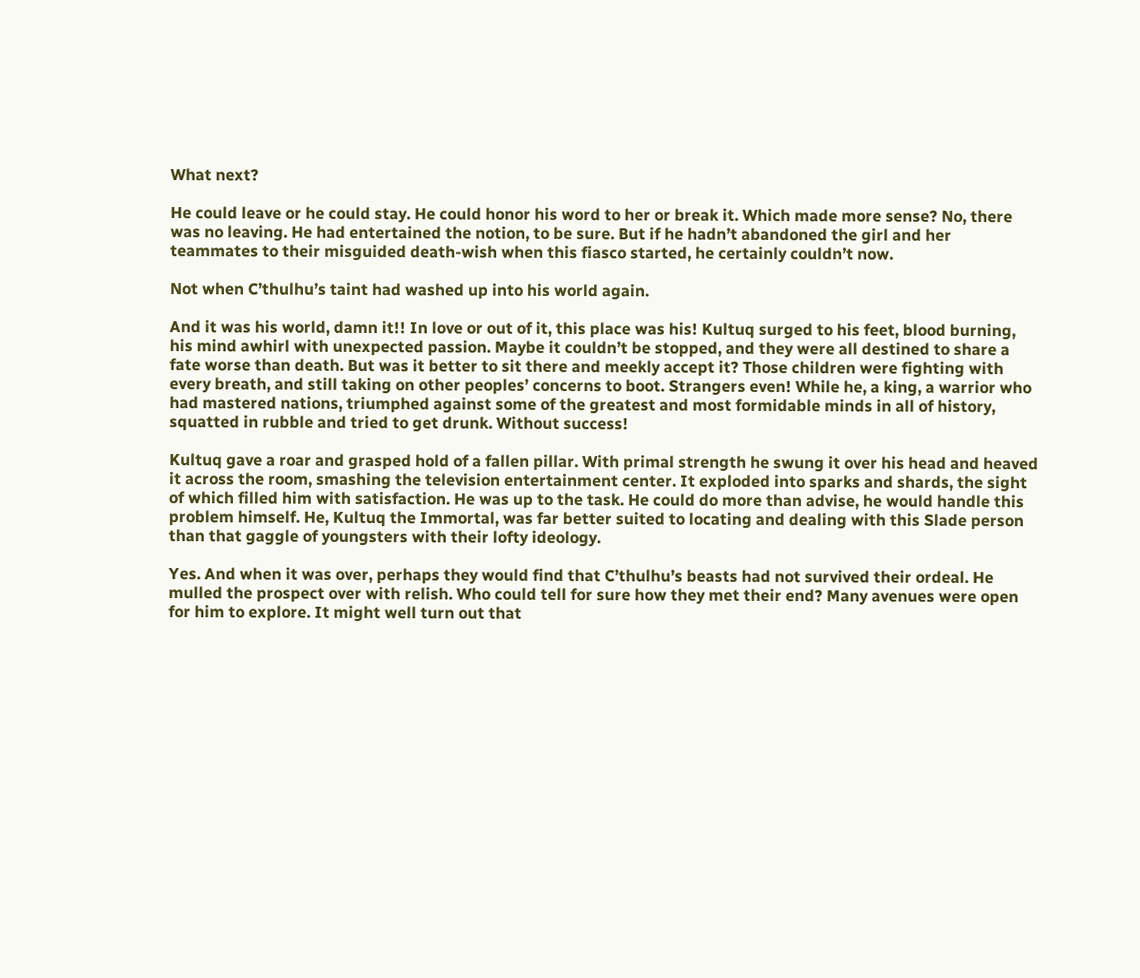What next?

He could leave or he could stay. He could honor his word to her or break it. Which made more sense? No, there was no leaving. He had entertained the notion, to be sure. But if he hadn’t abandoned the girl and her teammates to their misguided death-wish when this fiasco started, he certainly couldn’t now.

Not when C’thulhu’s taint had washed up into his world again.

And it was his world, damn it!! In love or out of it, this place was his! Kultuq surged to his feet, blood burning, his mind awhirl with unexpected passion. Maybe it couldn’t be stopped, and they were all destined to share a fate worse than death. But was it better to sit there and meekly accept it? Those children were fighting with every breath, and still taking on other peoples’ concerns to boot. Strangers even! While he, a king, a warrior who had mastered nations, triumphed against some of the greatest and most formidable minds in all of history, squatted in rubble and tried to get drunk. Without success!

Kultuq gave a roar and grasped hold of a fallen pillar. With primal strength he swung it over his head and heaved it across the room, smashing the television entertainment center. It exploded into sparks and shards, the sight of which filled him with satisfaction. He was up to the task. He could do more than advise, he would handle this problem himself. He, Kultuq the Immortal, was far better suited to locating and dealing with this Slade person than that gaggle of youngsters with their lofty ideology.

Yes. And when it was over, perhaps they would find that C’thulhu’s beasts had not survived their ordeal. He mulled the prospect over with relish. Who could tell for sure how they met their end? Many avenues were open for him to explore. It might well turn out that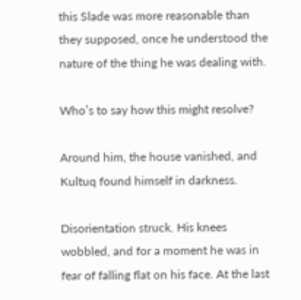this Slade was more reasonable than they supposed, once he understood the nature of the thing he was dealing with.

Who’s to say how this might resolve?

Around him, the house vanished, and Kultuq found himself in darkness.

Disorientation struck. His knees wobbled, and for a moment he was in fear of falling flat on his face. At the last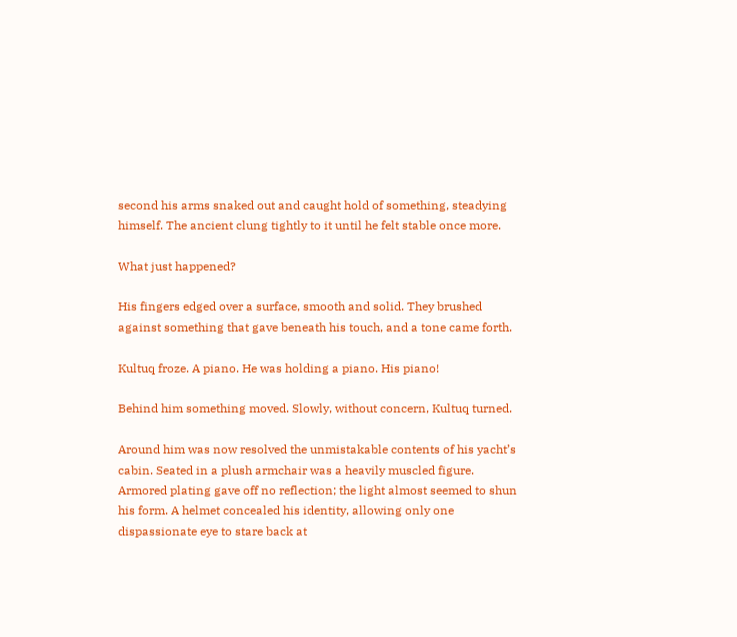second his arms snaked out and caught hold of something, steadying himself. The ancient clung tightly to it until he felt stable once more.

What just happened?

His fingers edged over a surface, smooth and solid. They brushed against something that gave beneath his touch, and a tone came forth.

Kultuq froze. A piano. He was holding a piano. His piano!

Behind him something moved. Slowly, without concern, Kultuq turned.

Around him was now resolved the unmistakable contents of his yacht’s cabin. Seated in a plush armchair was a heavily muscled figure. Armored plating gave off no reflection; the light almost seemed to shun his form. A helmet concealed his identity, allowing only one dispassionate eye to stare back at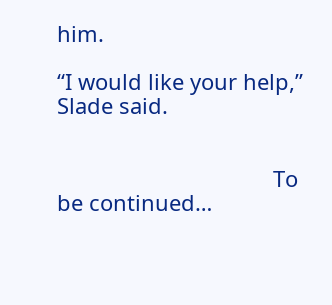him.

“I would like your help,” Slade said.


                                    To be continued…